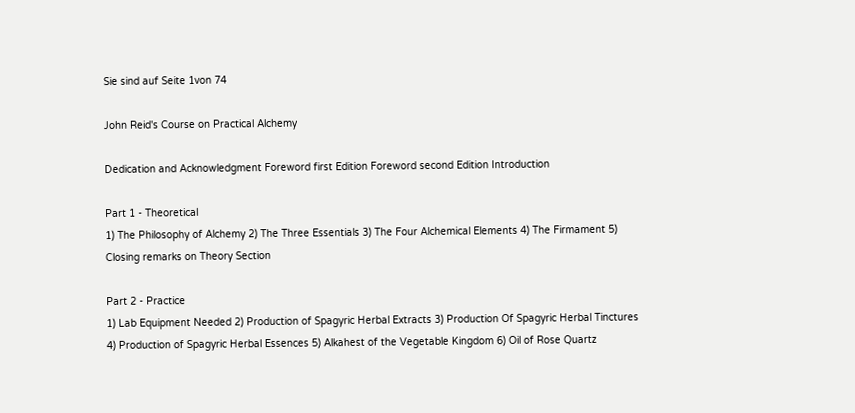Sie sind auf Seite 1von 74

John Reid's Course on Practical Alchemy

Dedication and Acknowledgment Foreword first Edition Foreword second Edition Introduction

Part 1 - Theoretical
1) The Philosophy of Alchemy 2) The Three Essentials 3) The Four Alchemical Elements 4) The Firmament 5) Closing remarks on Theory Section

Part 2 - Practice
1) Lab Equipment Needed 2) Production of Spagyric Herbal Extracts 3) Production Of Spagyric Herbal Tinctures 4) Production of Spagyric Herbal Essences 5) Alkahest of the Vegetable Kingdom 6) Oil of Rose Quartz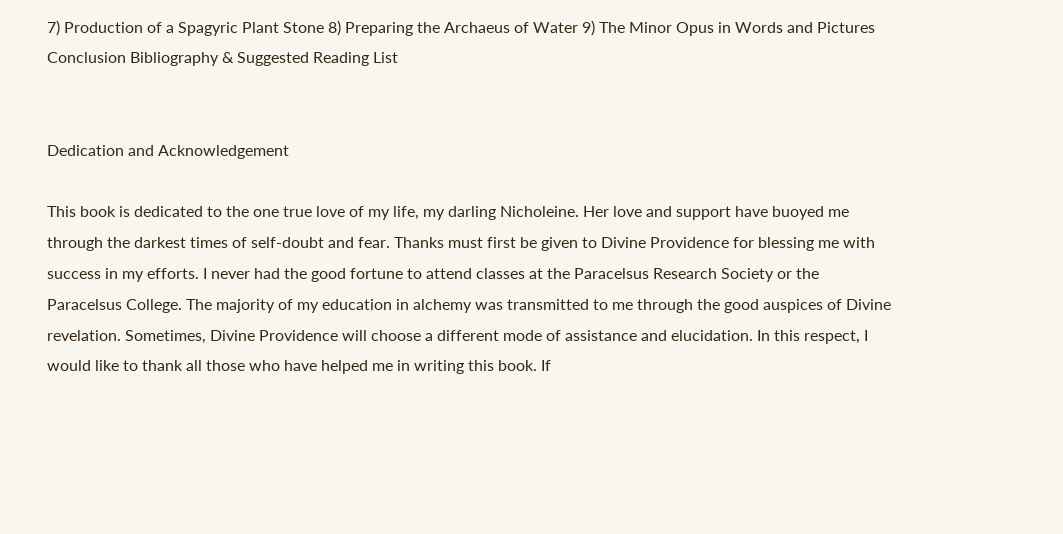7) Production of a Spagyric Plant Stone 8) Preparing the Archaeus of Water 9) The Minor Opus in Words and Pictures Conclusion Bibliography & Suggested Reading List


Dedication and Acknowledgement

This book is dedicated to the one true love of my life, my darling Nicholeine. Her love and support have buoyed me through the darkest times of self-doubt and fear. Thanks must first be given to Divine Providence for blessing me with success in my efforts. I never had the good fortune to attend classes at the Paracelsus Research Society or the Paracelsus College. The majority of my education in alchemy was transmitted to me through the good auspices of Divine revelation. Sometimes, Divine Providence will choose a different mode of assistance and elucidation. In this respect, I would like to thank all those who have helped me in writing this book. If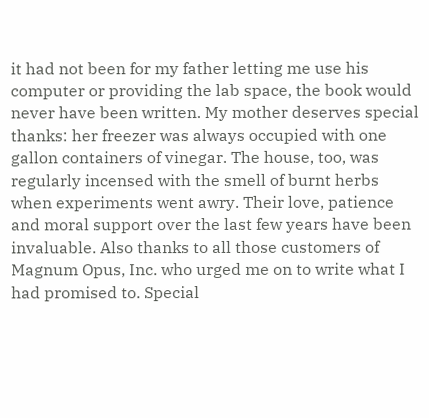it had not been for my father letting me use his computer or providing the lab space, the book would never have been written. My mother deserves special thanks: her freezer was always occupied with one gallon containers of vinegar. The house, too, was regularly incensed with the smell of burnt herbs when experiments went awry. Their love, patience and moral support over the last few years have been invaluable. Also thanks to all those customers of Magnum Opus, Inc. who urged me on to write what I had promised to. Special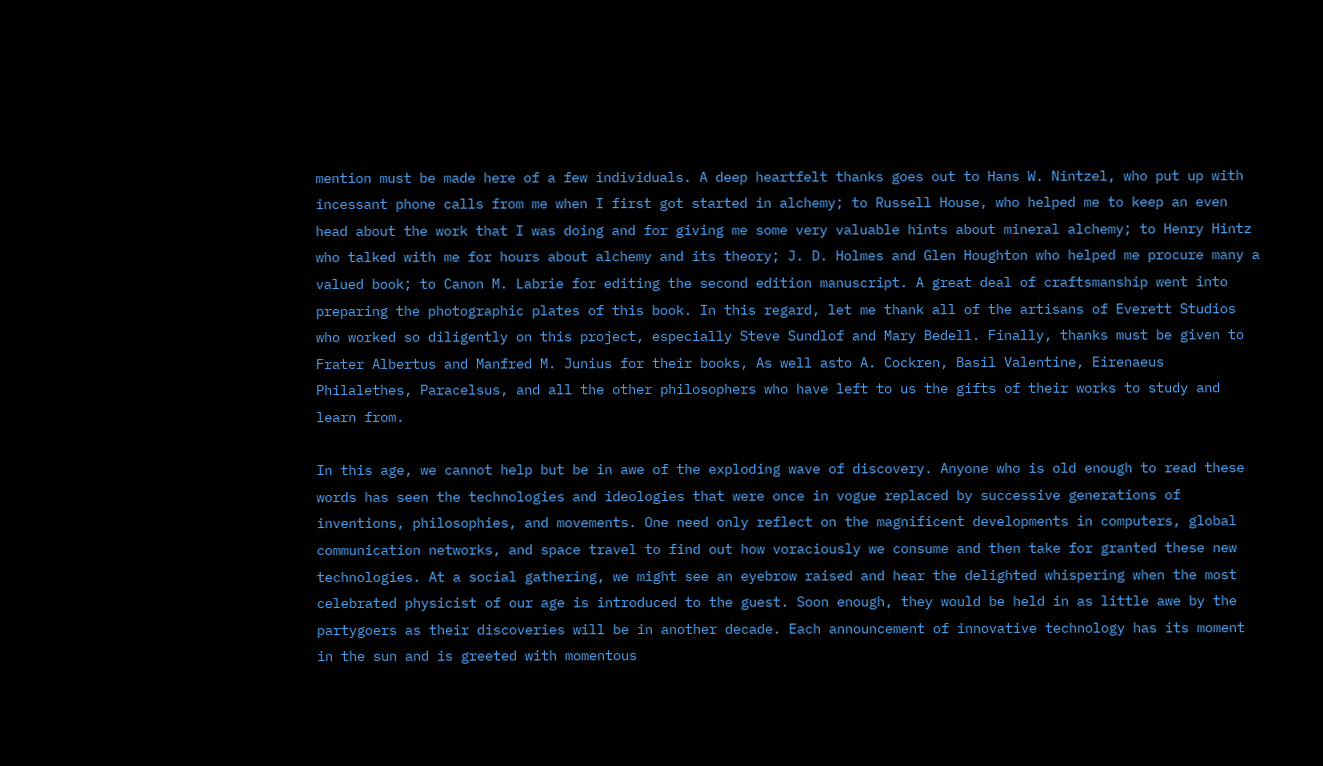mention must be made here of a few individuals. A deep heartfelt thanks goes out to Hans W. Nintzel, who put up with incessant phone calls from me when I first got started in alchemy; to Russell House, who helped me to keep an even head about the work that I was doing and for giving me some very valuable hints about mineral alchemy; to Henry Hintz who talked with me for hours about alchemy and its theory; J. D. Holmes and Glen Houghton who helped me procure many a valued book; to Canon M. Labrie for editing the second edition manuscript. A great deal of craftsmanship went into preparing the photographic plates of this book. In this regard, let me thank all of the artisans of Everett Studios who worked so diligently on this project, especially Steve Sundlof and Mary Bedell. Finally, thanks must be given to Frater Albertus and Manfred M. Junius for their books, As well asto A. Cockren, Basil Valentine, Eirenaeus Philalethes, Paracelsus, and all the other philosophers who have left to us the gifts of their works to study and learn from.

In this age, we cannot help but be in awe of the exploding wave of discovery. Anyone who is old enough to read these words has seen the technologies and ideologies that were once in vogue replaced by successive generations of inventions, philosophies, and movements. One need only reflect on the magnificent developments in computers, global communication networks, and space travel to find out how voraciously we consume and then take for granted these new technologies. At a social gathering, we might see an eyebrow raised and hear the delighted whispering when the most celebrated physicist of our age is introduced to the guest. Soon enough, they would be held in as little awe by the partygoers as their discoveries will be in another decade. Each announcement of innovative technology has its moment in the sun and is greeted with momentous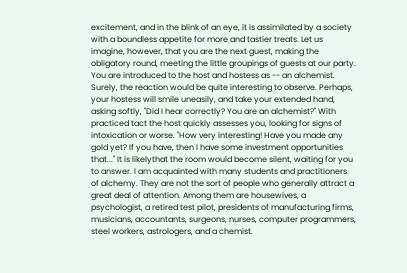excitement, and in the blink of an eye, it is assimilated by a society with a boundless appetite for more and tastier treats. Let us imagine, however, that you are the next guest, making the obligatory round, meeting the little groupings of guests at our party. You are introduced to the host and hostess as -- an alchemist. Surely, the reaction would be quite interesting to observe. Perhaps, your hostess will smile uneasily, and take your extended hand, asking softly, "Did I hear correctly? You are an alchemist?" With practiced tact the host quickly assesses you, looking for signs of intoxication or worse. "How very interesting! Have you made any gold yet? If you have, then I have some investment opportunities that..." It is likelythat the room would become silent, waiting for you to answer. I am acquainted with many students and practitioners of alchemy. They are not the sort of people who generally attract a great deal of attention. Among them are housewives, a psychologist, a retired test pilot, presidents of manufacturing firms, musicians, accountants, surgeons, nurses, computer programmers, steel workers, astrologers, and a chemist.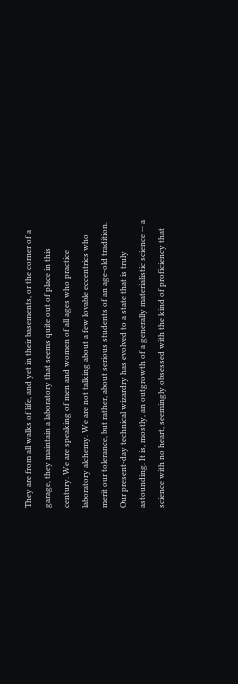They are from all walks of life, and yet in their basements, or the corner of a garage, they maintain a laboratory that seems quite out of place in this century. We are speaking of men and women of all ages who practice laboratory alchemy. We are not talking about a few lovable eccentrics who merit our tolerance, but rather, about serious students of an age-old tradition. Our present-day technical wizardry has evolved to a state that is truly astounding. It is, mostly, an outgrowth of a generally materialistic science -- a science with no heart, seemingly obsessed with the kind of proficiency that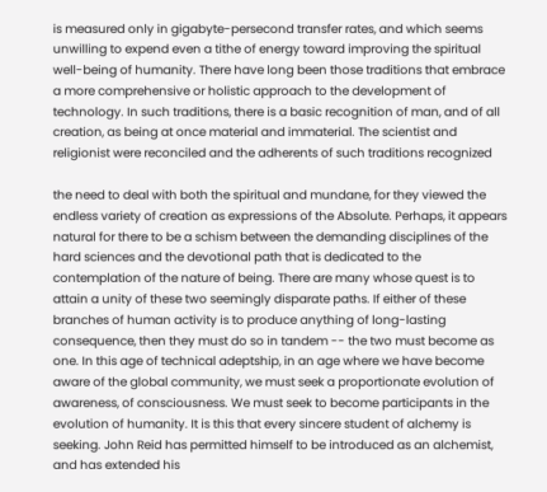is measured only in gigabyte-persecond transfer rates, and which seems unwilling to expend even a tithe of energy toward improving the spiritual well-being of humanity. There have long been those traditions that embrace a more comprehensive or holistic approach to the development of technology. In such traditions, there is a basic recognition of man, and of all creation, as being at once material and immaterial. The scientist and religionist were reconciled and the adherents of such traditions recognized

the need to deal with both the spiritual and mundane, for they viewed the endless variety of creation as expressions of the Absolute. Perhaps, it appears natural for there to be a schism between the demanding disciplines of the hard sciences and the devotional path that is dedicated to the contemplation of the nature of being. There are many whose quest is to attain a unity of these two seemingly disparate paths. If either of these branches of human activity is to produce anything of long-lasting consequence, then they must do so in tandem -- the two must become as one. In this age of technical adeptship, in an age where we have become aware of the global community, we must seek a proportionate evolution of awareness, of consciousness. We must seek to become participants in the evolution of humanity. It is this that every sincere student of alchemy is seeking. John Reid has permitted himself to be introduced as an alchemist, and has extended his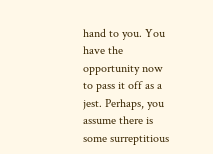hand to you. You have the opportunity now to pass it off as a jest. Perhaps, you assume there is some surreptitious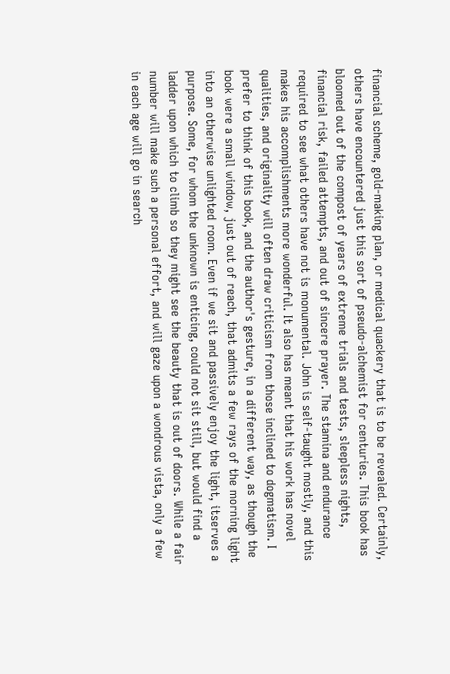financial scheme, gold-making plan, or medical quackery that is to be revealed. Certainly, others have encountered just this sort of pseudo-alchemist for centuries. This book has bloomed out of the compost of years of extreme trials and tests, sleepless nights, financial risk, failed attempts, and out of sincere prayer. The stamina and endurance required to see what others have not is monumental. John is self-taught mostly, and this makes his accomplishments more wonderful. It also has meant that his work has novel qualities, and originality will often draw criticism from those inclined to dogmatism. I prefer to think of this book, and the author's gesture, in a different way, as though the book were a small window, just out of reach, that admits a few rays of the morning light into an otherwise unlighted room. Even if we sit and passively enjoy the light, itserves a purpose. Some, for whom the unknown is enticing, could not sit still, but would find a ladder upon which to climb so they might see the beauty that is out of doors. While a fair number will make such a personal effort, and will gaze upon a wondrous vista, only a few in each age will go in search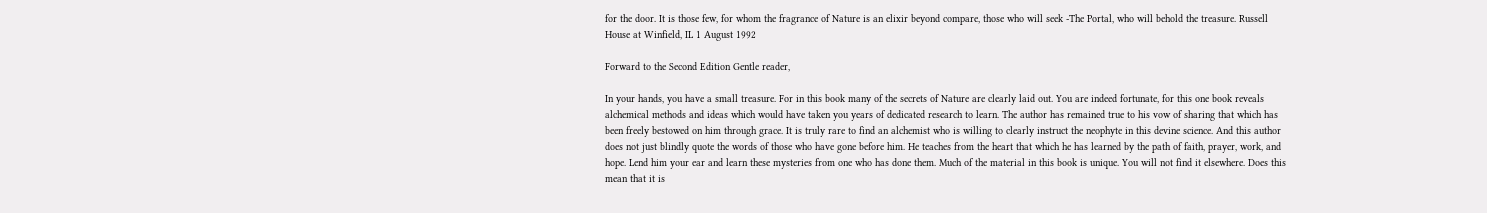for the door. It is those few, for whom the fragrance of Nature is an elixir beyond compare, those who will seek -The Portal, who will behold the treasure. Russell House at Winfield, IL 1 August 1992

Forward to the Second Edition Gentle reader,

In your hands, you have a small treasure. For in this book many of the secrets of Nature are clearly laid out. You are indeed fortunate, for this one book reveals alchemical methods and ideas which would have taken you years of dedicated research to learn. The author has remained true to his vow of sharing that which has been freely bestowed on him through grace. It is truly rare to find an alchemist who is willing to clearly instruct the neophyte in this devine science. And this author does not just blindly quote the words of those who have gone before him. He teaches from the heart that which he has learned by the path of faith, prayer, work, and hope. Lend him your ear and learn these mysteries from one who has done them. Much of the material in this book is unique. You will not find it elsewhere. Does this mean that it is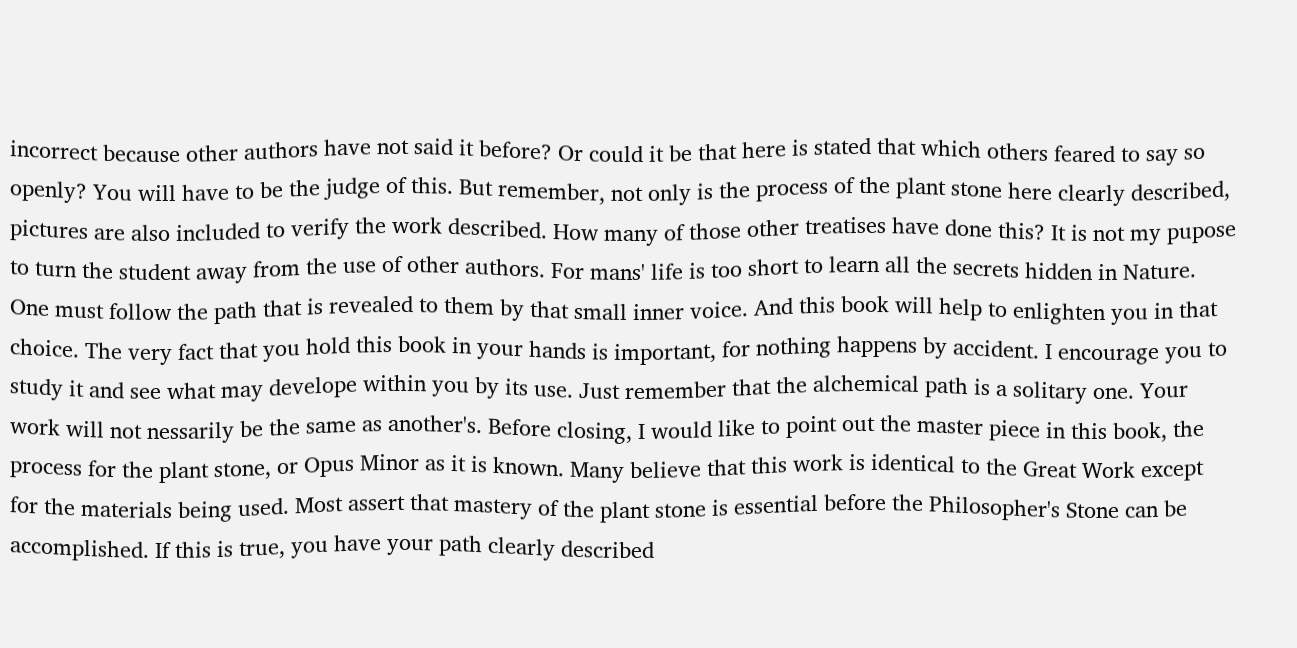incorrect because other authors have not said it before? Or could it be that here is stated that which others feared to say so openly? You will have to be the judge of this. But remember, not only is the process of the plant stone here clearly described, pictures are also included to verify the work described. How many of those other treatises have done this? It is not my pupose to turn the student away from the use of other authors. For mans' life is too short to learn all the secrets hidden in Nature. One must follow the path that is revealed to them by that small inner voice. And this book will help to enlighten you in that choice. The very fact that you hold this book in your hands is important, for nothing happens by accident. I encourage you to study it and see what may develope within you by its use. Just remember that the alchemical path is a solitary one. Your work will not nessarily be the same as another's. Before closing, I would like to point out the master piece in this book, the process for the plant stone, or Opus Minor as it is known. Many believe that this work is identical to the Great Work except for the materials being used. Most assert that mastery of the plant stone is essential before the Philosopher's Stone can be accomplished. If this is true, you have your path clearly described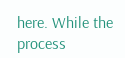here. While the process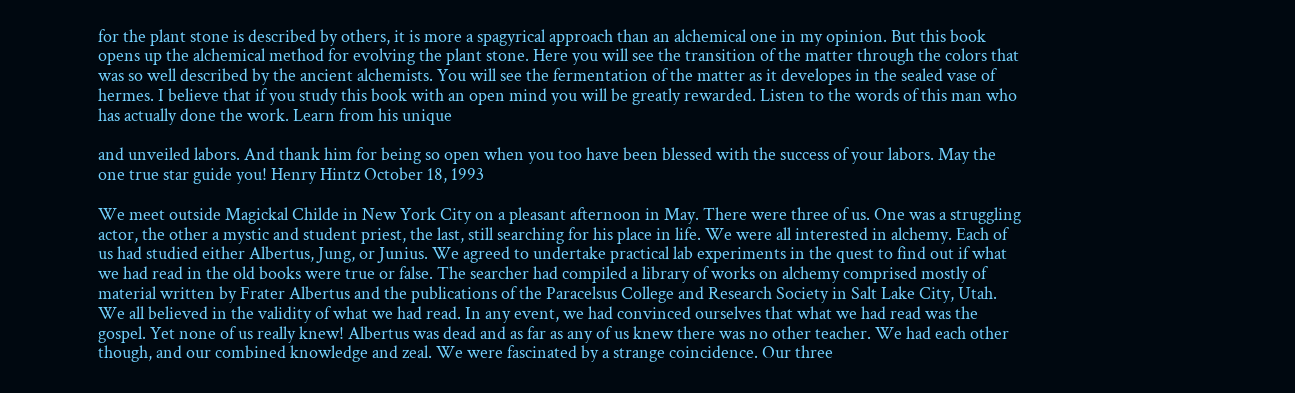for the plant stone is described by others, it is more a spagyrical approach than an alchemical one in my opinion. But this book opens up the alchemical method for evolving the plant stone. Here you will see the transition of the matter through the colors that was so well described by the ancient alchemists. You will see the fermentation of the matter as it developes in the sealed vase of hermes. I believe that if you study this book with an open mind you will be greatly rewarded. Listen to the words of this man who has actually done the work. Learn from his unique

and unveiled labors. And thank him for being so open when you too have been blessed with the success of your labors. May the one true star guide you! Henry Hintz October 18, 1993

We meet outside Magickal Childe in New York City on a pleasant afternoon in May. There were three of us. One was a struggling actor, the other a mystic and student priest, the last, still searching for his place in life. We were all interested in alchemy. Each of us had studied either Albertus, Jung, or Junius. We agreed to undertake practical lab experiments in the quest to find out if what we had read in the old books were true or false. The searcher had compiled a library of works on alchemy comprised mostly of material written by Frater Albertus and the publications of the Paracelsus College and Research Society in Salt Lake City, Utah. We all believed in the validity of what we had read. In any event, we had convinced ourselves that what we had read was the gospel. Yet none of us really knew! Albertus was dead and as far as any of us knew there was no other teacher. We had each other though, and our combined knowledge and zeal. We were fascinated by a strange coincidence. Our three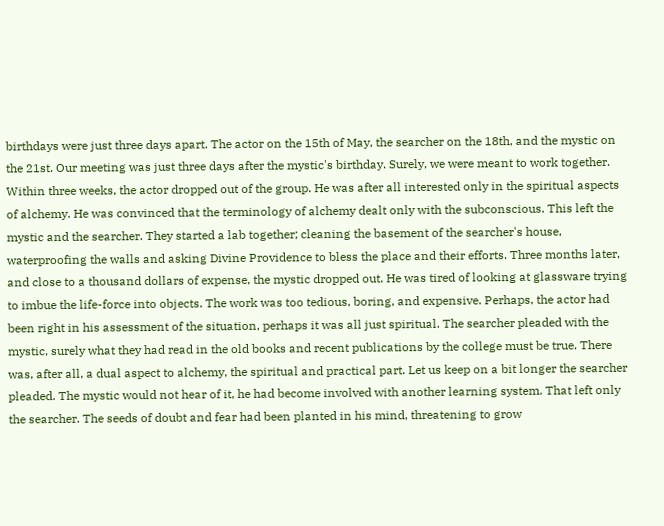birthdays were just three days apart. The actor on the 15th of May, the searcher on the 18th, and the mystic on the 21st. Our meeting was just three days after the mystic's birthday. Surely, we were meant to work together. Within three weeks, the actor dropped out of the group. He was after all interested only in the spiritual aspects of alchemy. He was convinced that the terminology of alchemy dealt only with the subconscious. This left the mystic and the searcher. They started a lab together; cleaning the basement of the searcher's house, waterproofing the walls and asking Divine Providence to bless the place and their efforts. Three months later, and close to a thousand dollars of expense, the mystic dropped out. He was tired of looking at glassware trying to imbue the life-force into objects. The work was too tedious, boring, and expensive. Perhaps, the actor had been right in his assessment of the situation, perhaps it was all just spiritual. The searcher pleaded with the mystic, surely what they had read in the old books and recent publications by the college must be true. There was, after all, a dual aspect to alchemy, the spiritual and practical part. Let us keep on a bit longer the searcher pleaded. The mystic would not hear of it, he had become involved with another learning system. That left only the searcher. The seeds of doubt and fear had been planted in his mind, threatening to grow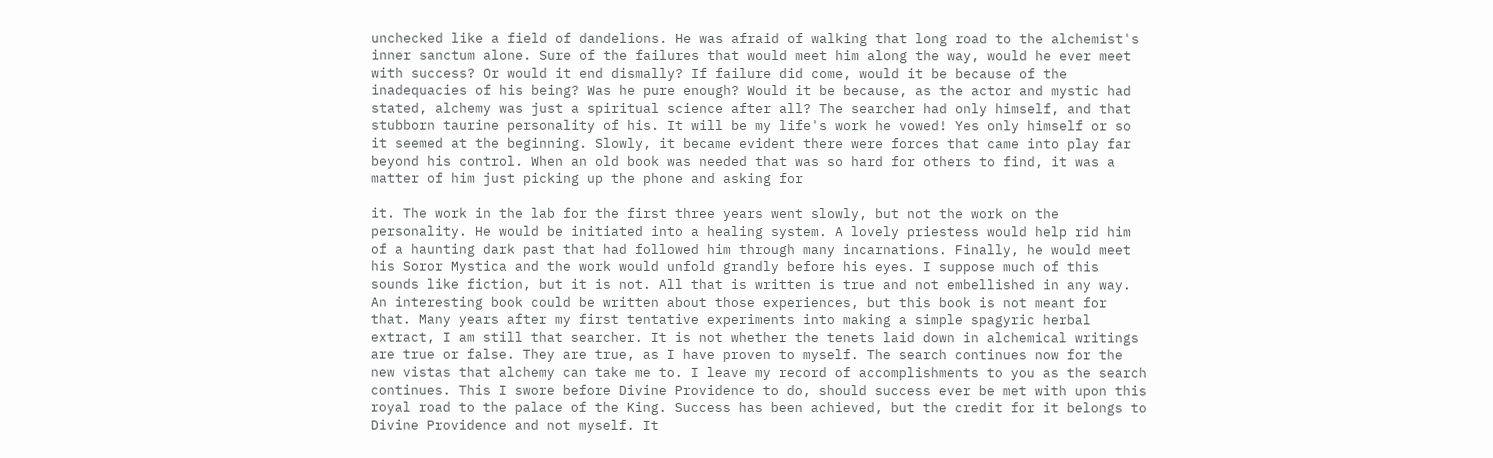unchecked like a field of dandelions. He was afraid of walking that long road to the alchemist's inner sanctum alone. Sure of the failures that would meet him along the way, would he ever meet with success? Or would it end dismally? If failure did come, would it be because of the inadequacies of his being? Was he pure enough? Would it be because, as the actor and mystic had stated, alchemy was just a spiritual science after all? The searcher had only himself, and that stubborn taurine personality of his. It will be my life's work he vowed! Yes only himself or so it seemed at the beginning. Slowly, it became evident there were forces that came into play far beyond his control. When an old book was needed that was so hard for others to find, it was a matter of him just picking up the phone and asking for

it. The work in the lab for the first three years went slowly, but not the work on the personality. He would be initiated into a healing system. A lovely priestess would help rid him of a haunting dark past that had followed him through many incarnations. Finally, he would meet his Soror Mystica and the work would unfold grandly before his eyes. I suppose much of this sounds like fiction, but it is not. All that is written is true and not embellished in any way. An interesting book could be written about those experiences, but this book is not meant for that. Many years after my first tentative experiments into making a simple spagyric herbal extract, I am still that searcher. It is not whether the tenets laid down in alchemical writings are true or false. They are true, as I have proven to myself. The search continues now for the new vistas that alchemy can take me to. I leave my record of accomplishments to you as the search continues. This I swore before Divine Providence to do, should success ever be met with upon this royal road to the palace of the King. Success has been achieved, but the credit for it belongs to Divine Providence and not myself. It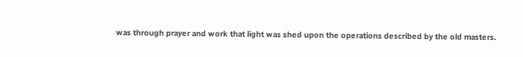was through prayer and work that light was shed upon the operations described by the old masters.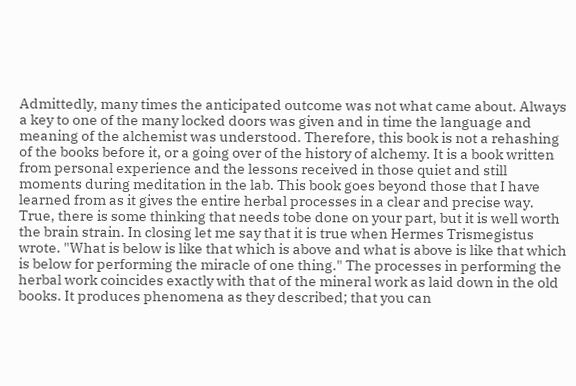Admittedly, many times the anticipated outcome was not what came about. Always a key to one of the many locked doors was given and in time the language and meaning of the alchemist was understood. Therefore, this book is not a rehashing of the books before it, or a going over of the history of alchemy. It is a book written from personal experience and the lessons received in those quiet and still moments during meditation in the lab. This book goes beyond those that I have learned from as it gives the entire herbal processes in a clear and precise way. True, there is some thinking that needs tobe done on your part, but it is well worth the brain strain. In closing let me say that it is true when Hermes Trismegistus wrote. "What is below is like that which is above and what is above is like that which is below for performing the miracle of one thing." The processes in performing the herbal work coincides exactly with that of the mineral work as laid down in the old books. It produces phenomena as they described; that you can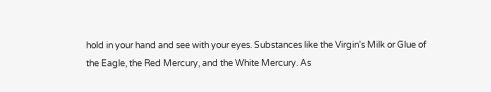hold in your hand and see with your eyes. Substances like the Virgin's Milk or Glue of the Eagle, the Red Mercury, and the White Mercury. As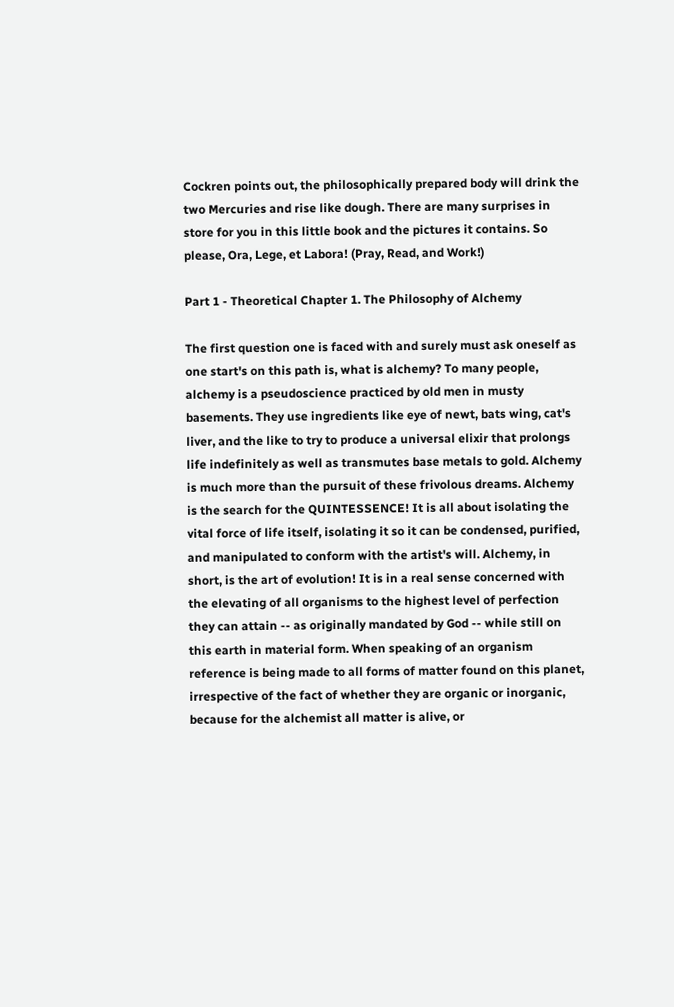Cockren points out, the philosophically prepared body will drink the two Mercuries and rise like dough. There are many surprises in store for you in this little book and the pictures it contains. So please, Ora, Lege, et Labora! (Pray, Read, and Work!)

Part 1 - Theoretical Chapter 1. The Philosophy of Alchemy

The first question one is faced with and surely must ask oneself as one start's on this path is, what is alchemy? To many people, alchemy is a pseudoscience practiced by old men in musty basements. They use ingredients like eye of newt, bats wing, cat's liver, and the like to try to produce a universal elixir that prolongs life indefinitely as well as transmutes base metals to gold. Alchemy is much more than the pursuit of these frivolous dreams. Alchemy is the search for the QUINTESSENCE! It is all about isolating the vital force of life itself, isolating it so it can be condensed, purified, and manipulated to conform with the artist's will. Alchemy, in short, is the art of evolution! It is in a real sense concerned with the elevating of all organisms to the highest level of perfection they can attain -- as originally mandated by God -- while still on this earth in material form. When speaking of an organism reference is being made to all forms of matter found on this planet, irrespective of the fact of whether they are organic or inorganic, because for the alchemist all matter is alive, or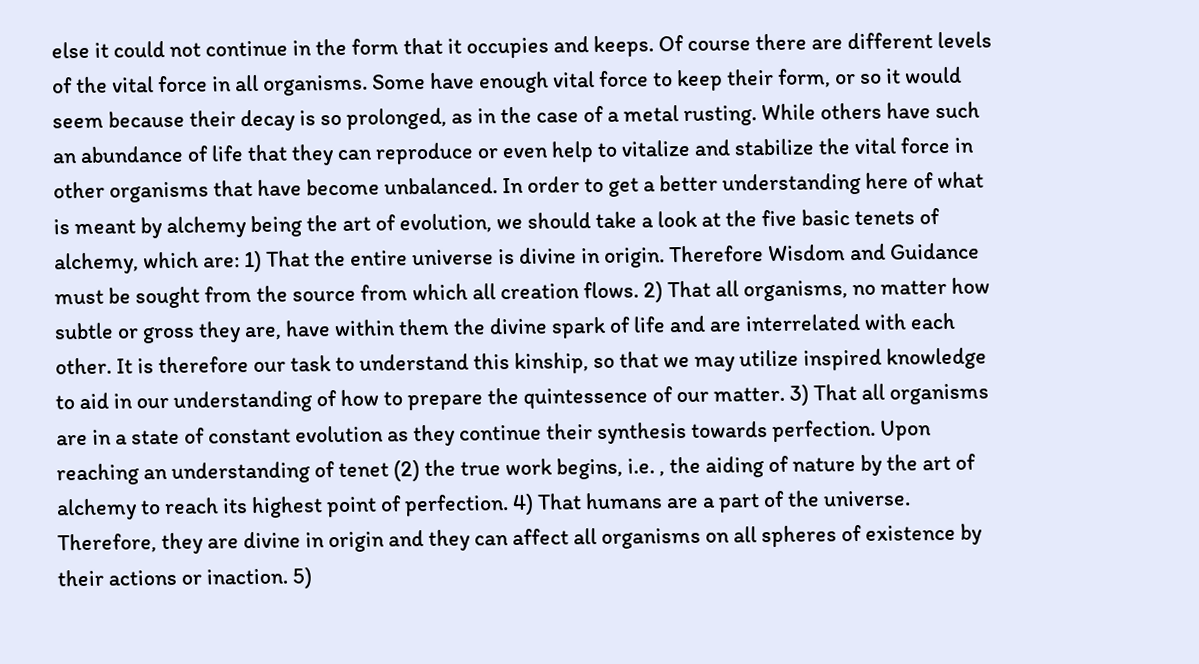else it could not continue in the form that it occupies and keeps. Of course there are different levels of the vital force in all organisms. Some have enough vital force to keep their form, or so it would seem because their decay is so prolonged, as in the case of a metal rusting. While others have such an abundance of life that they can reproduce or even help to vitalize and stabilize the vital force in other organisms that have become unbalanced. In order to get a better understanding here of what is meant by alchemy being the art of evolution, we should take a look at the five basic tenets of alchemy, which are: 1) That the entire universe is divine in origin. Therefore Wisdom and Guidance must be sought from the source from which all creation flows. 2) That all organisms, no matter how subtle or gross they are, have within them the divine spark of life and are interrelated with each other. It is therefore our task to understand this kinship, so that we may utilize inspired knowledge to aid in our understanding of how to prepare the quintessence of our matter. 3) That all organisms are in a state of constant evolution as they continue their synthesis towards perfection. Upon reaching an understanding of tenet (2) the true work begins, i.e. , the aiding of nature by the art of alchemy to reach its highest point of perfection. 4) That humans are a part of the universe. Therefore, they are divine in origin and they can affect all organisms on all spheres of existence by their actions or inaction. 5)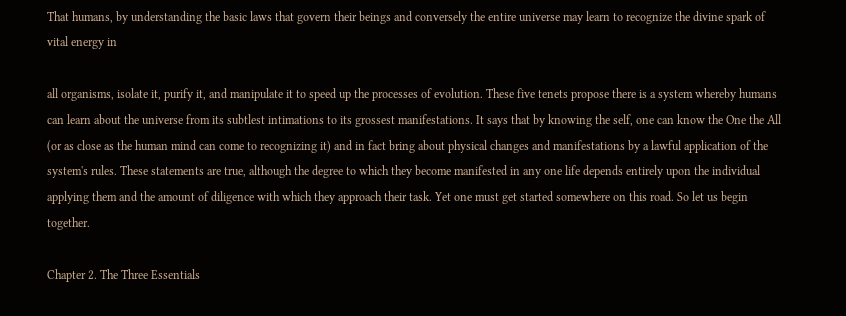That humans, by understanding the basic laws that govern their beings and conversely the entire universe may learn to recognize the divine spark of vital energy in

all organisms, isolate it, purify it, and manipulate it to speed up the processes of evolution. These five tenets propose there is a system whereby humans can learn about the universe from its subtlest intimations to its grossest manifestations. It says that by knowing the self, one can know the One the All (or as close as the human mind can come to recognizing it) and in fact bring about physical changes and manifestations by a lawful application of the system's rules. These statements are true, although the degree to which they become manifested in any one life depends entirely upon the individual applying them and the amount of diligence with which they approach their task. Yet one must get started somewhere on this road. So let us begin together.

Chapter 2. The Three Essentials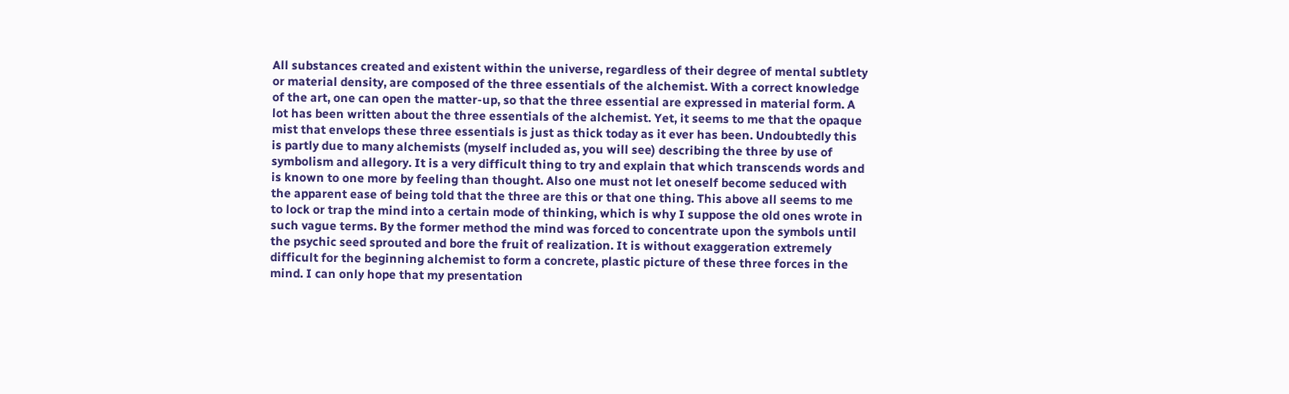All substances created and existent within the universe, regardless of their degree of mental subtlety or material density, are composed of the three essentials of the alchemist. With a correct knowledge of the art, one can open the matter-up, so that the three essential are expressed in material form. A lot has been written about the three essentials of the alchemist. Yet, it seems to me that the opaque mist that envelops these three essentials is just as thick today as it ever has been. Undoubtedly this is partly due to many alchemists (myself included as, you will see) describing the three by use of symbolism and allegory. It is a very difficult thing to try and explain that which transcends words and is known to one more by feeling than thought. Also one must not let oneself become seduced with the apparent ease of being told that the three are this or that one thing. This above all seems to me to lock or trap the mind into a certain mode of thinking, which is why I suppose the old ones wrote in such vague terms. By the former method the mind was forced to concentrate upon the symbols until the psychic seed sprouted and bore the fruit of realization. It is without exaggeration extremely difficult for the beginning alchemist to form a concrete, plastic picture of these three forces in the mind. I can only hope that my presentation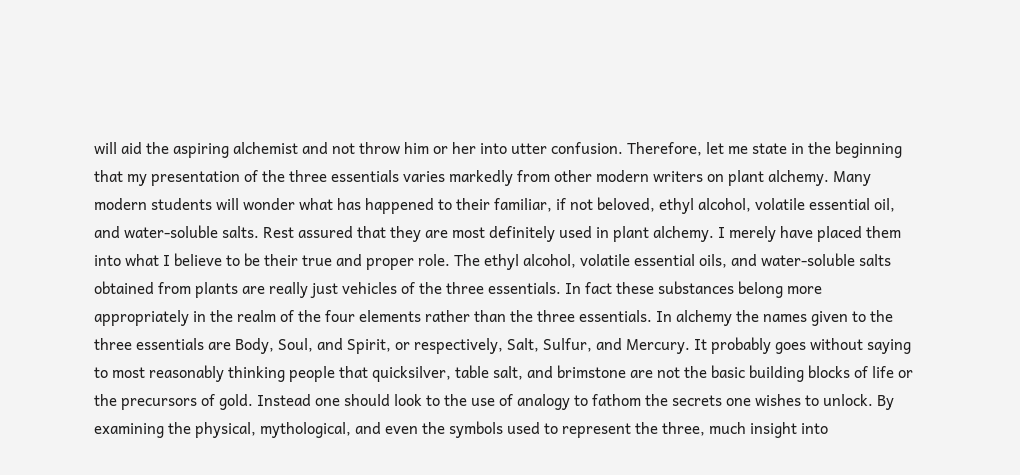will aid the aspiring alchemist and not throw him or her into utter confusion. Therefore, let me state in the beginning that my presentation of the three essentials varies markedly from other modern writers on plant alchemy. Many modern students will wonder what has happened to their familiar, if not beloved, ethyl alcohol, volatile essential oil, and water-soluble salts. Rest assured that they are most definitely used in plant alchemy. I merely have placed them into what I believe to be their true and proper role. The ethyl alcohol, volatile essential oils, and water-soluble salts obtained from plants are really just vehicles of the three essentials. In fact these substances belong more appropriately in the realm of the four elements rather than the three essentials. In alchemy the names given to the three essentials are Body, Soul, and Spirit, or respectively, Salt, Sulfur, and Mercury. It probably goes without saying to most reasonably thinking people that quicksilver, table salt, and brimstone are not the basic building blocks of life or the precursors of gold. Instead one should look to the use of analogy to fathom the secrets one wishes to unlock. By examining the physical, mythological, and even the symbols used to represent the three, much insight into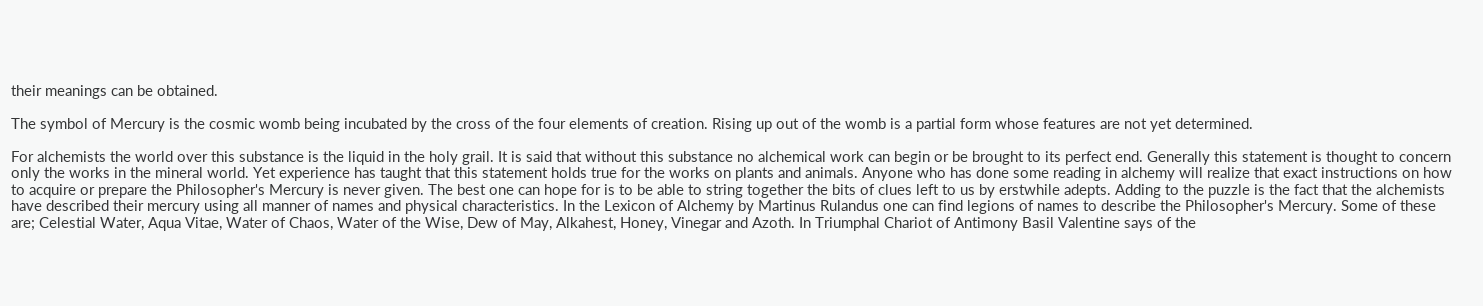their meanings can be obtained.

The symbol of Mercury is the cosmic womb being incubated by the cross of the four elements of creation. Rising up out of the womb is a partial form whose features are not yet determined.

For alchemists the world over this substance is the liquid in the holy grail. It is said that without this substance no alchemical work can begin or be brought to its perfect end. Generally this statement is thought to concern only the works in the mineral world. Yet experience has taught that this statement holds true for the works on plants and animals. Anyone who has done some reading in alchemy will realize that exact instructions on how to acquire or prepare the Philosopher's Mercury is never given. The best one can hope for is to be able to string together the bits of clues left to us by erstwhile adepts. Adding to the puzzle is the fact that the alchemists have described their mercury using all manner of names and physical characteristics. In the Lexicon of Alchemy by Martinus Rulandus one can find legions of names to describe the Philosopher's Mercury. Some of these are; Celestial Water, Aqua Vitae, Water of Chaos, Water of the Wise, Dew of May, Alkahest, Honey, Vinegar and Azoth. In Triumphal Chariot of Antimony Basil Valentine says of the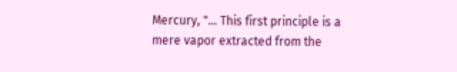Mercury, "... This first principle is a mere vapor extracted from the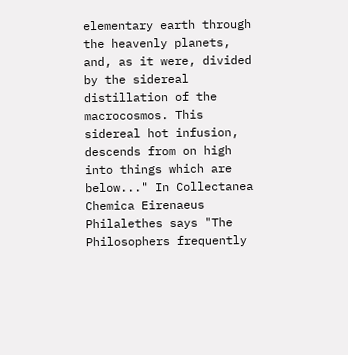elementary earth through the heavenly planets, and, as it were, divided by the sidereal distillation of the macrocosmos. This sidereal hot infusion, descends from on high into things which are below..." In Collectanea Chemica Eirenaeus Philalethes says "The Philosophers frequently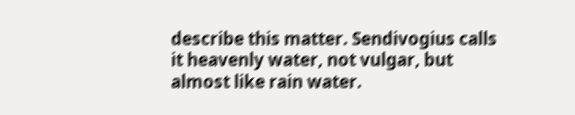describe this matter. Sendivogius calls it heavenly water, not vulgar, but almost like rain water.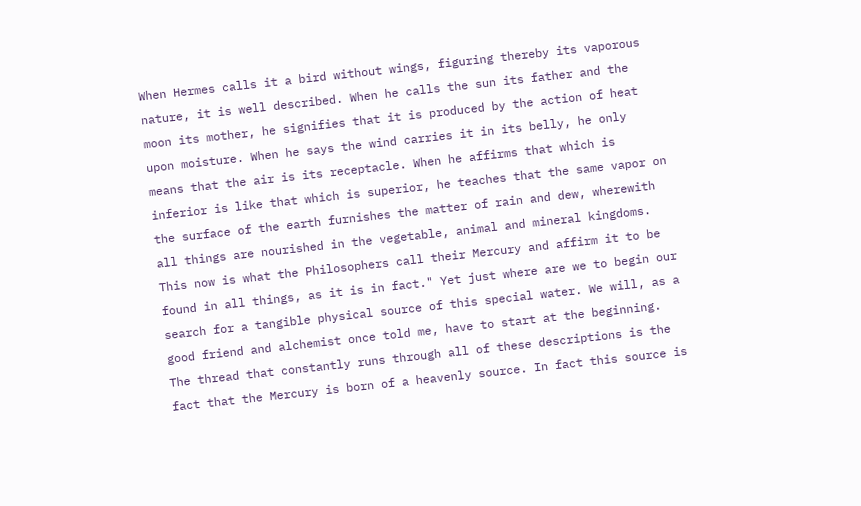When Hermes calls it a bird without wings, figuring thereby its vaporous nature, it is well described. When he calls the sun its father and the moon its mother, he signifies that it is produced by the action of heat upon moisture. When he says the wind carries it in its belly, he only means that the air is its receptacle. When he affirms that which is inferior is like that which is superior, he teaches that the same vapor on the surface of the earth furnishes the matter of rain and dew, wherewith all things are nourished in the vegetable, animal and mineral kingdoms. This now is what the Philosophers call their Mercury and affirm it to be found in all things, as it is in fact." Yet just where are we to begin our search for a tangible physical source of this special water. We will, as a good friend and alchemist once told me, have to start at the beginning. The thread that constantly runs through all of these descriptions is the fact that the Mercury is born of a heavenly source. In fact this source is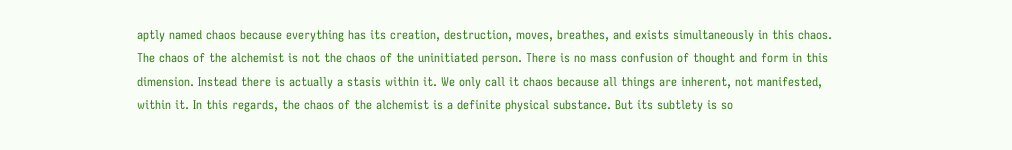aptly named chaos because everything has its creation, destruction, moves, breathes, and exists simultaneously in this chaos. The chaos of the alchemist is not the chaos of the uninitiated person. There is no mass confusion of thought and form in this dimension. Instead there is actually a stasis within it. We only call it chaos because all things are inherent, not manifested, within it. In this regards, the chaos of the alchemist is a definite physical substance. But its subtlety is so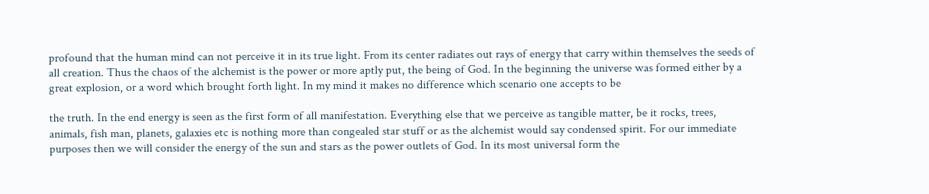profound that the human mind can not perceive it in its true light. From its center radiates out rays of energy that carry within themselves the seeds of all creation. Thus the chaos of the alchemist is the power or more aptly put, the being of God. In the beginning the universe was formed either by a great explosion, or a word which brought forth light. In my mind it makes no difference which scenario one accepts to be

the truth. In the end energy is seen as the first form of all manifestation. Everything else that we perceive as tangible matter, be it rocks, trees, animals, fish man, planets, galaxies etc is nothing more than congealed star stuff or as the alchemist would say condensed spirit. For our immediate purposes then we will consider the energy of the sun and stars as the power outlets of God. In its most universal form the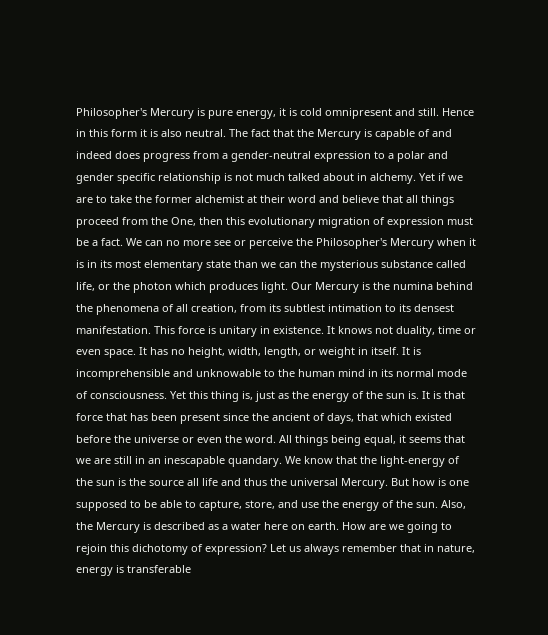Philosopher's Mercury is pure energy, it is cold omnipresent and still. Hence in this form it is also neutral. The fact that the Mercury is capable of and indeed does progress from a gender-neutral expression to a polar and gender specific relationship is not much talked about in alchemy. Yet if we are to take the former alchemist at their word and believe that all things proceed from the One, then this evolutionary migration of expression must be a fact. We can no more see or perceive the Philosopher's Mercury when it is in its most elementary state than we can the mysterious substance called life, or the photon which produces light. Our Mercury is the numina behind the phenomena of all creation, from its subtlest intimation to its densest manifestation. This force is unitary in existence. It knows not duality, time or even space. It has no height, width, length, or weight in itself. It is incomprehensible and unknowable to the human mind in its normal mode of consciousness. Yet this thing is, just as the energy of the sun is. It is that force that has been present since the ancient of days, that which existed before the universe or even the word. All things being equal, it seems that we are still in an inescapable quandary. We know that the light-energy of the sun is the source all life and thus the universal Mercury. But how is one supposed to be able to capture, store, and use the energy of the sun. Also, the Mercury is described as a water here on earth. How are we going to rejoin this dichotomy of expression? Let us always remember that in nature, energy is transferable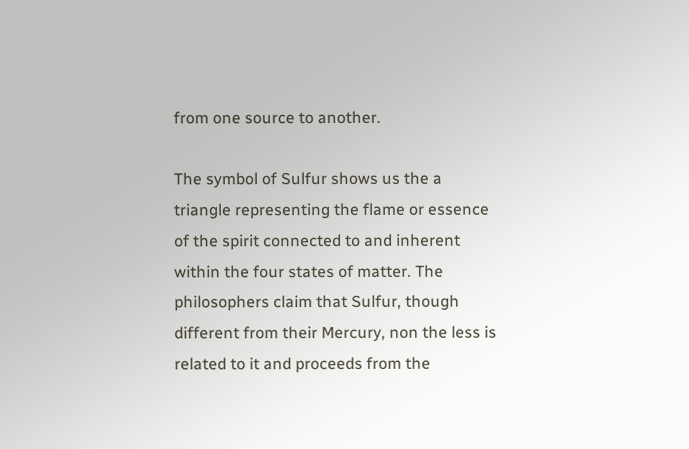from one source to another.

The symbol of Sulfur shows us the a triangle representing the flame or essence of the spirit connected to and inherent within the four states of matter. The philosophers claim that Sulfur, though different from their Mercury, non the less is related to it and proceeds from the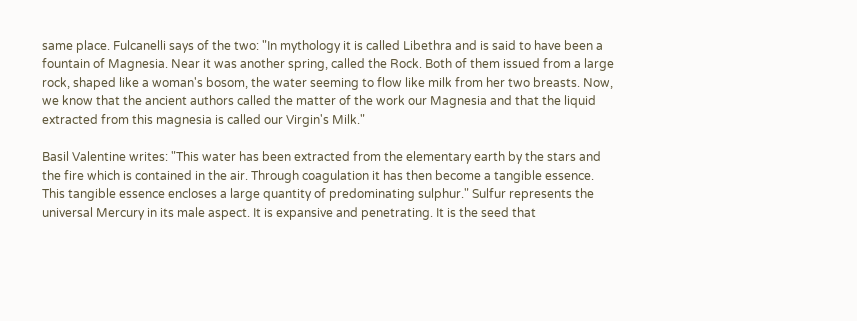same place. Fulcanelli says of the two: "In mythology it is called Libethra and is said to have been a fountain of Magnesia. Near it was another spring, called the Rock. Both of them issued from a large rock, shaped like a woman's bosom, the water seeming to flow like milk from her two breasts. Now, we know that the ancient authors called the matter of the work our Magnesia and that the liquid extracted from this magnesia is called our Virgin's Milk."

Basil Valentine writes: "This water has been extracted from the elementary earth by the stars and the fire which is contained in the air. Through coagulation it has then become a tangible essence. This tangible essence encloses a large quantity of predominating sulphur." Sulfur represents the universal Mercury in its male aspect. It is expansive and penetrating. It is the seed that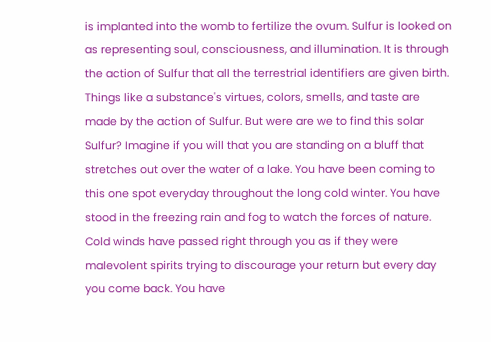is implanted into the womb to fertilize the ovum. Sulfur is looked on as representing soul, consciousness, and illumination. It is through the action of Sulfur that all the terrestrial identifiers are given birth. Things like a substance's virtues, colors, smells, and taste are made by the action of Sulfur. But were are we to find this solar Sulfur? Imagine if you will that you are standing on a bluff that stretches out over the water of a lake. You have been coming to this one spot everyday throughout the long cold winter. You have stood in the freezing rain and fog to watch the forces of nature. Cold winds have passed right through you as if they were malevolent spirits trying to discourage your return but every day you come back. You have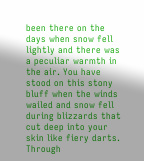been there on the days when snow fell lightly and there was a peculiar warmth in the air. You have stood on this stony bluff when the winds wailed and snow fell during blizzards that cut deep into your skin like fiery darts. Through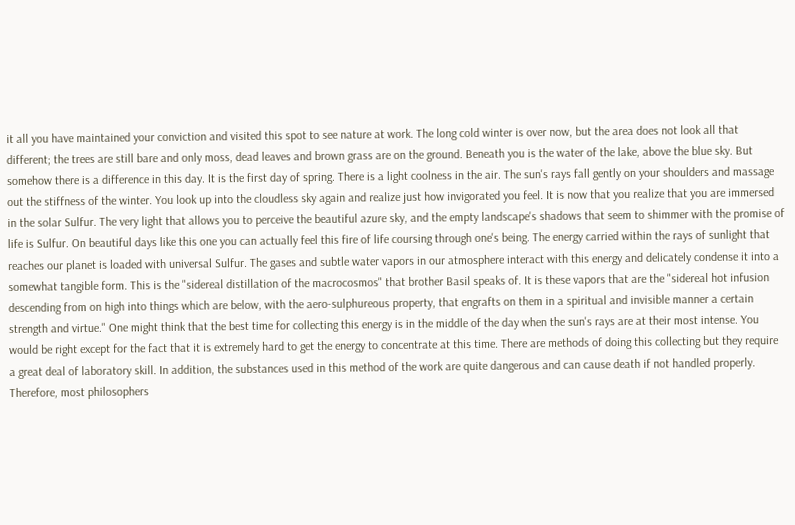it all you have maintained your conviction and visited this spot to see nature at work. The long cold winter is over now, but the area does not look all that different; the trees are still bare and only moss, dead leaves and brown grass are on the ground. Beneath you is the water of the lake, above the blue sky. But somehow there is a difference in this day. It is the first day of spring. There is a light coolness in the air. The sun's rays fall gently on your shoulders and massage out the stiffness of the winter. You look up into the cloudless sky again and realize just how invigorated you feel. It is now that you realize that you are immersed in the solar Sulfur. The very light that allows you to perceive the beautiful azure sky, and the empty landscape's shadows that seem to shimmer with the promise of life is Sulfur. On beautiful days like this one you can actually feel this fire of life coursing through one's being. The energy carried within the rays of sunlight that reaches our planet is loaded with universal Sulfur. The gases and subtle water vapors in our atmosphere interact with this energy and delicately condense it into a somewhat tangible form. This is the "sidereal distillation of the macrocosmos" that brother Basil speaks of. It is these vapors that are the "sidereal hot infusion descending from on high into things which are below, with the aero-sulphureous property, that engrafts on them in a spiritual and invisible manner a certain strength and virtue." One might think that the best time for collecting this energy is in the middle of the day when the sun's rays are at their most intense. You would be right except for the fact that it is extremely hard to get the energy to concentrate at this time. There are methods of doing this collecting but they require a great deal of laboratory skill. In addition, the substances used in this method of the work are quite dangerous and can cause death if not handled properly. Therefore, most philosophers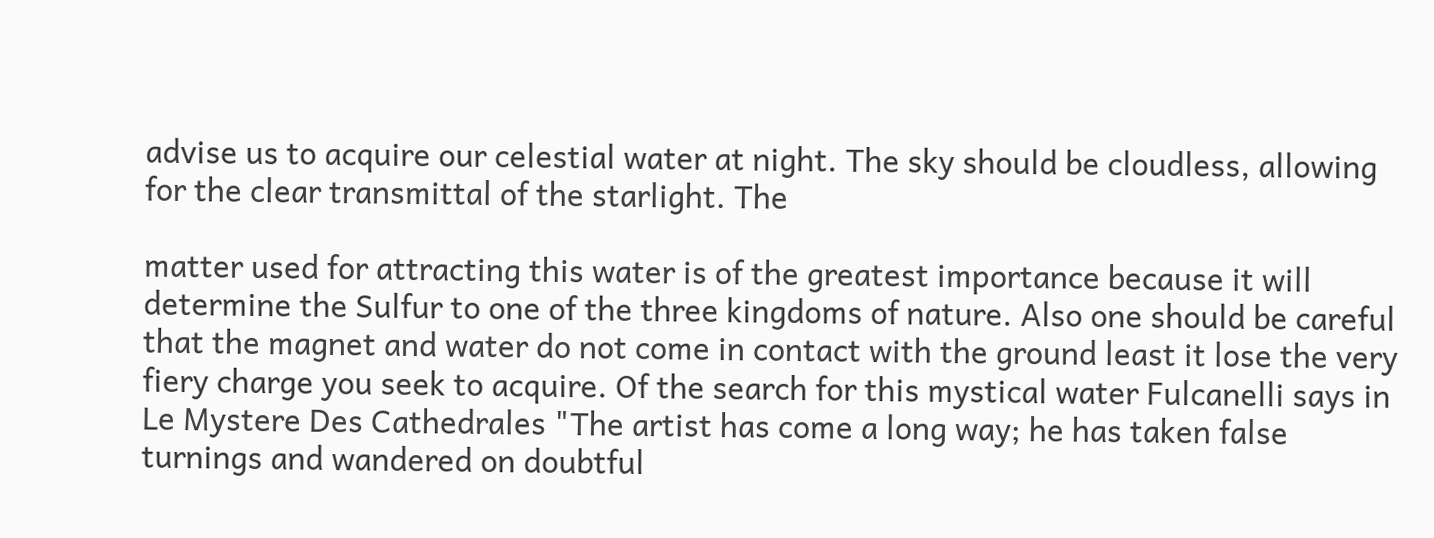advise us to acquire our celestial water at night. The sky should be cloudless, allowing for the clear transmittal of the starlight. The

matter used for attracting this water is of the greatest importance because it will determine the Sulfur to one of the three kingdoms of nature. Also one should be careful that the magnet and water do not come in contact with the ground least it lose the very fiery charge you seek to acquire. Of the search for this mystical water Fulcanelli says in Le Mystere Des Cathedrales "The artist has come a long way; he has taken false turnings and wandered on doubtful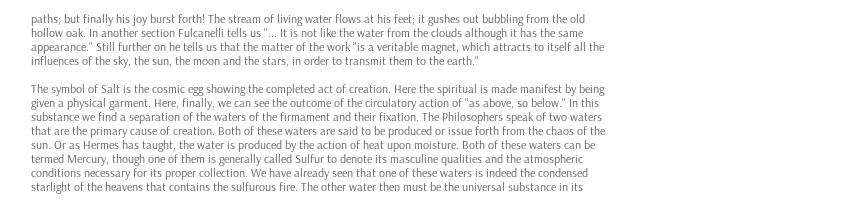paths; but finally his joy burst forth! The stream of living water flows at his feet; it gushes out bubbling from the old hollow oak. In another section Fulcanelli tells us "... It is not like the water from the clouds although it has the same appearance." Still further on he tells us that the matter of the work "is a veritable magnet, which attracts to itself all the influences of the sky, the sun, the moon and the stars, in order to transmit them to the earth."

The symbol of Salt is the cosmic egg showing the completed act of creation. Here the spiritual is made manifest by being given a physical garment. Here, finally, we can see the outcome of the circulatory action of "as above, so below." In this substance we find a separation of the waters of the firmament and their fixation. The Philosophers speak of two waters that are the primary cause of creation. Both of these waters are said to be produced or issue forth from the chaos of the sun. Or as Hermes has taught, the water is produced by the action of heat upon moisture. Both of these waters can be termed Mercury, though one of them is generally called Sulfur to denote its masculine qualities and the atmospheric conditions necessary for its proper collection. We have already seen that one of these waters is indeed the condensed starlight of the heavens that contains the sulfurous fire. The other water then must be the universal substance in its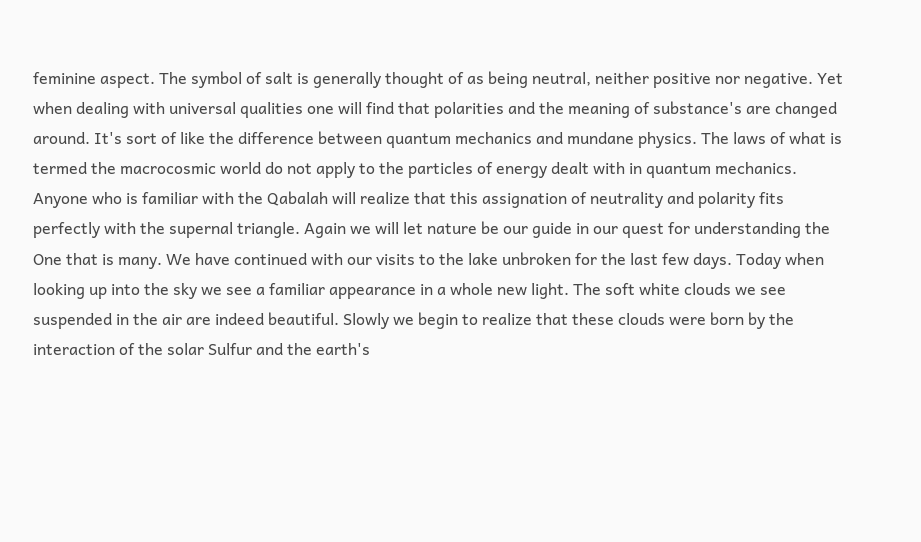feminine aspect. The symbol of salt is generally thought of as being neutral, neither positive nor negative. Yet when dealing with universal qualities one will find that polarities and the meaning of substance's are changed around. It's sort of like the difference between quantum mechanics and mundane physics. The laws of what is termed the macrocosmic world do not apply to the particles of energy dealt with in quantum mechanics. Anyone who is familiar with the Qabalah will realize that this assignation of neutrality and polarity fits perfectly with the supernal triangle. Again we will let nature be our guide in our quest for understanding the One that is many. We have continued with our visits to the lake unbroken for the last few days. Today when looking up into the sky we see a familiar appearance in a whole new light. The soft white clouds we see suspended in the air are indeed beautiful. Slowly we begin to realize that these clouds were born by the interaction of the solar Sulfur and the earth's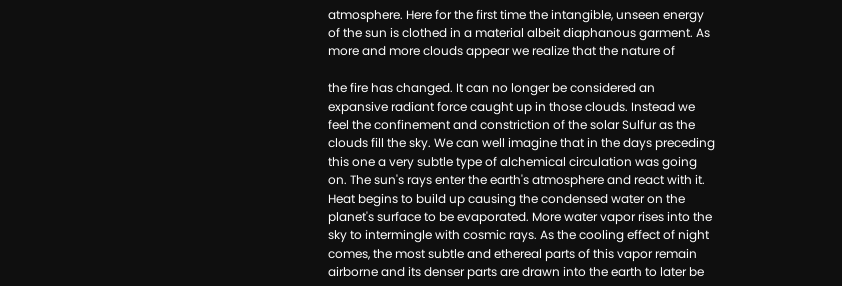atmosphere. Here for the first time the intangible, unseen energy of the sun is clothed in a material albeit diaphanous garment. As more and more clouds appear we realize that the nature of

the fire has changed. It can no longer be considered an expansive radiant force caught up in those clouds. Instead we feel the confinement and constriction of the solar Sulfur as the clouds fill the sky. We can well imagine that in the days preceding this one a very subtle type of alchemical circulation was going on. The sun's rays enter the earth's atmosphere and react with it. Heat begins to build up causing the condensed water on the planet's surface to be evaporated. More water vapor rises into the sky to intermingle with cosmic rays. As the cooling effect of night comes, the most subtle and ethereal parts of this vapor remain airborne and its denser parts are drawn into the earth to later be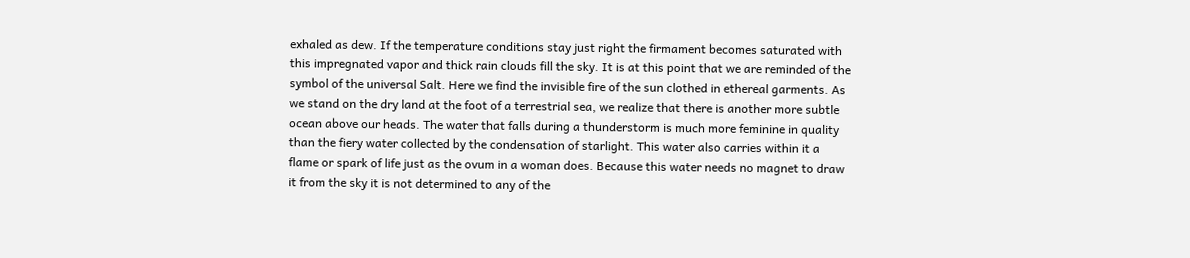exhaled as dew. If the temperature conditions stay just right the firmament becomes saturated with this impregnated vapor and thick rain clouds fill the sky. It is at this point that we are reminded of the symbol of the universal Salt. Here we find the invisible fire of the sun clothed in ethereal garments. As we stand on the dry land at the foot of a terrestrial sea, we realize that there is another more subtle ocean above our heads. The water that falls during a thunderstorm is much more feminine in quality than the fiery water collected by the condensation of starlight. This water also carries within it a flame or spark of life just as the ovum in a woman does. Because this water needs no magnet to draw it from the sky it is not determined to any of the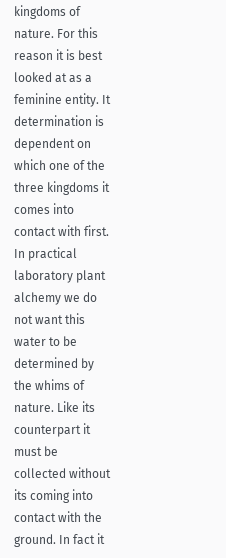kingdoms of nature. For this reason it is best looked at as a feminine entity. It determination is dependent on which one of the three kingdoms it comes into contact with first. In practical laboratory plant alchemy we do not want this water to be determined by the whims of nature. Like its counterpart it must be collected without its coming into contact with the ground. In fact it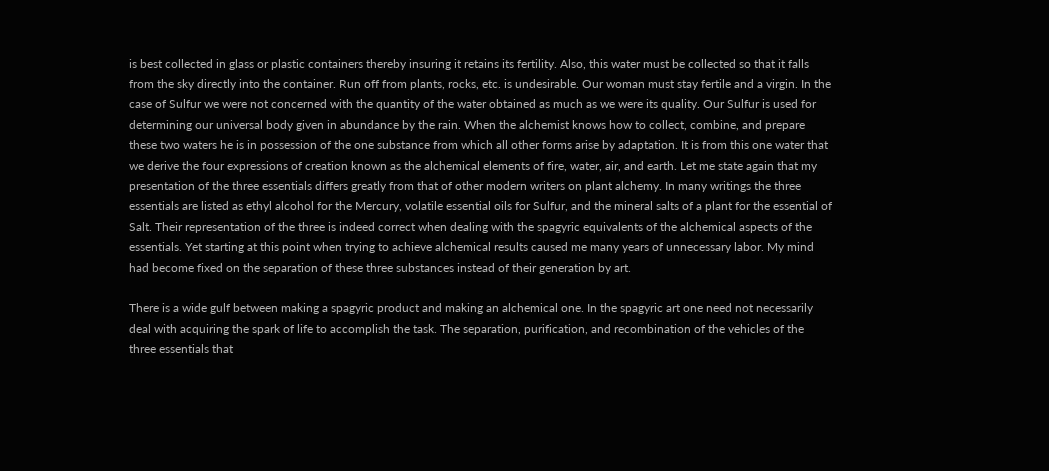is best collected in glass or plastic containers thereby insuring it retains its fertility. Also, this water must be collected so that it falls from the sky directly into the container. Run off from plants, rocks, etc. is undesirable. Our woman must stay fertile and a virgin. In the case of Sulfur we were not concerned with the quantity of the water obtained as much as we were its quality. Our Sulfur is used for determining our universal body given in abundance by the rain. When the alchemist knows how to collect, combine, and prepare these two waters he is in possession of the one substance from which all other forms arise by adaptation. It is from this one water that we derive the four expressions of creation known as the alchemical elements of fire, water, air, and earth. Let me state again that my presentation of the three essentials differs greatly from that of other modern writers on plant alchemy. In many writings the three essentials are listed as ethyl alcohol for the Mercury, volatile essential oils for Sulfur, and the mineral salts of a plant for the essential of Salt. Their representation of the three is indeed correct when dealing with the spagyric equivalents of the alchemical aspects of the essentials. Yet starting at this point when trying to achieve alchemical results caused me many years of unnecessary labor. My mind had become fixed on the separation of these three substances instead of their generation by art.

There is a wide gulf between making a spagyric product and making an alchemical one. In the spagyric art one need not necessarily deal with acquiring the spark of life to accomplish the task. The separation, purification, and recombination of the vehicles of the three essentials that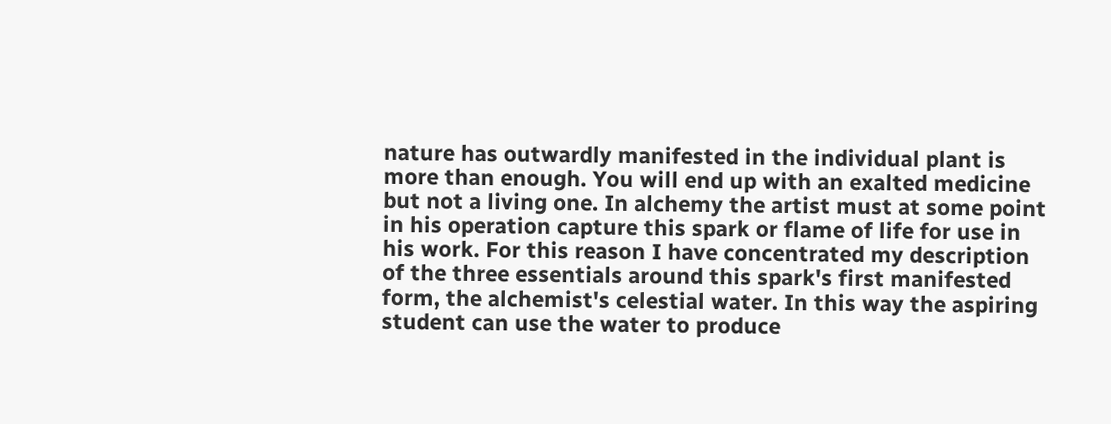nature has outwardly manifested in the individual plant is more than enough. You will end up with an exalted medicine but not a living one. In alchemy the artist must at some point in his operation capture this spark or flame of life for use in his work. For this reason I have concentrated my description of the three essentials around this spark's first manifested form, the alchemist's celestial water. In this way the aspiring student can use the water to produce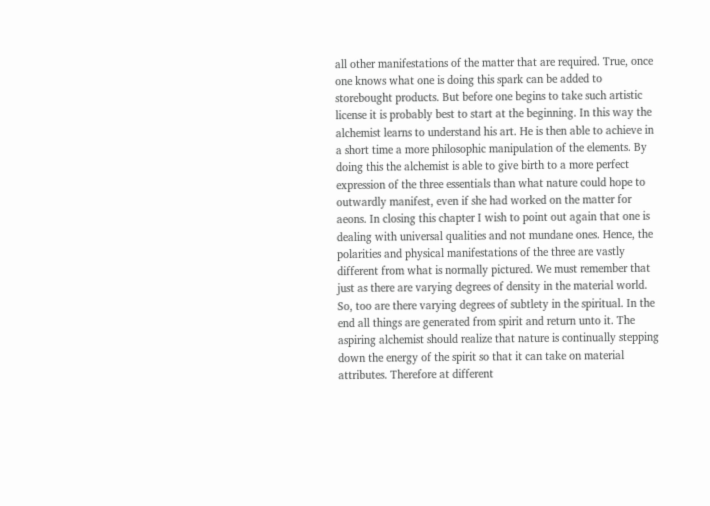all other manifestations of the matter that are required. True, once one knows what one is doing this spark can be added to storebought products. But before one begins to take such artistic license it is probably best to start at the beginning. In this way the alchemist learns to understand his art. He is then able to achieve in a short time a more philosophic manipulation of the elements. By doing this the alchemist is able to give birth to a more perfect expression of the three essentials than what nature could hope to outwardly manifest, even if she had worked on the matter for aeons. In closing this chapter I wish to point out again that one is dealing with universal qualities and not mundane ones. Hence, the polarities and physical manifestations of the three are vastly different from what is normally pictured. We must remember that just as there are varying degrees of density in the material world. So, too are there varying degrees of subtlety in the spiritual. In the end all things are generated from spirit and return unto it. The aspiring alchemist should realize that nature is continually stepping down the energy of the spirit so that it can take on material attributes. Therefore at different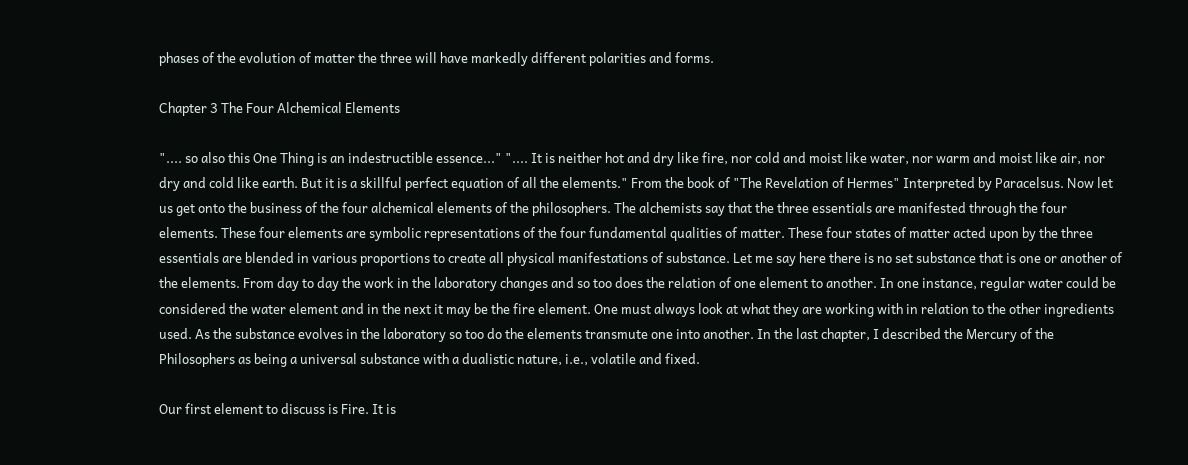phases of the evolution of matter the three will have markedly different polarities and forms.

Chapter 3 The Four Alchemical Elements

".... so also this One Thing is an indestructible essence..." ".... It is neither hot and dry like fire, nor cold and moist like water, nor warm and moist like air, nor dry and cold like earth. But it is a skillful perfect equation of all the elements." From the book of "The Revelation of Hermes" Interpreted by Paracelsus. Now let us get onto the business of the four alchemical elements of the philosophers. The alchemists say that the three essentials are manifested through the four elements. These four elements are symbolic representations of the four fundamental qualities of matter. These four states of matter acted upon by the three essentials are blended in various proportions to create all physical manifestations of substance. Let me say here there is no set substance that is one or another of the elements. From day to day the work in the laboratory changes and so too does the relation of one element to another. In one instance, regular water could be considered the water element and in the next it may be the fire element. One must always look at what they are working with in relation to the other ingredients used. As the substance evolves in the laboratory so too do the elements transmute one into another. In the last chapter, I described the Mercury of the Philosophers as being a universal substance with a dualistic nature, i.e., volatile and fixed.

Our first element to discuss is Fire. It is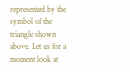represented by the symbol of the triangle shown above. Let us for a moment look at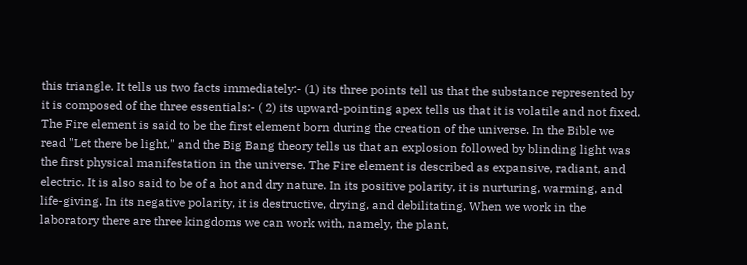this triangle. It tells us two facts immediately:- (1) its three points tell us that the substance represented by it is composed of the three essentials:- ( 2) its upward-pointing apex tells us that it is volatile and not fixed. The Fire element is said to be the first element born during the creation of the universe. In the Bible we read "Let there be light," and the Big Bang theory tells us that an explosion followed by blinding light was the first physical manifestation in the universe. The Fire element is described as expansive, radiant, and electric. It is also said to be of a hot and dry nature. In its positive polarity, it is nurturing, warming, and life-giving. In its negative polarity, it is destructive, drying, and debilitating. When we work in the laboratory there are three kingdoms we can work with, namely, the plant,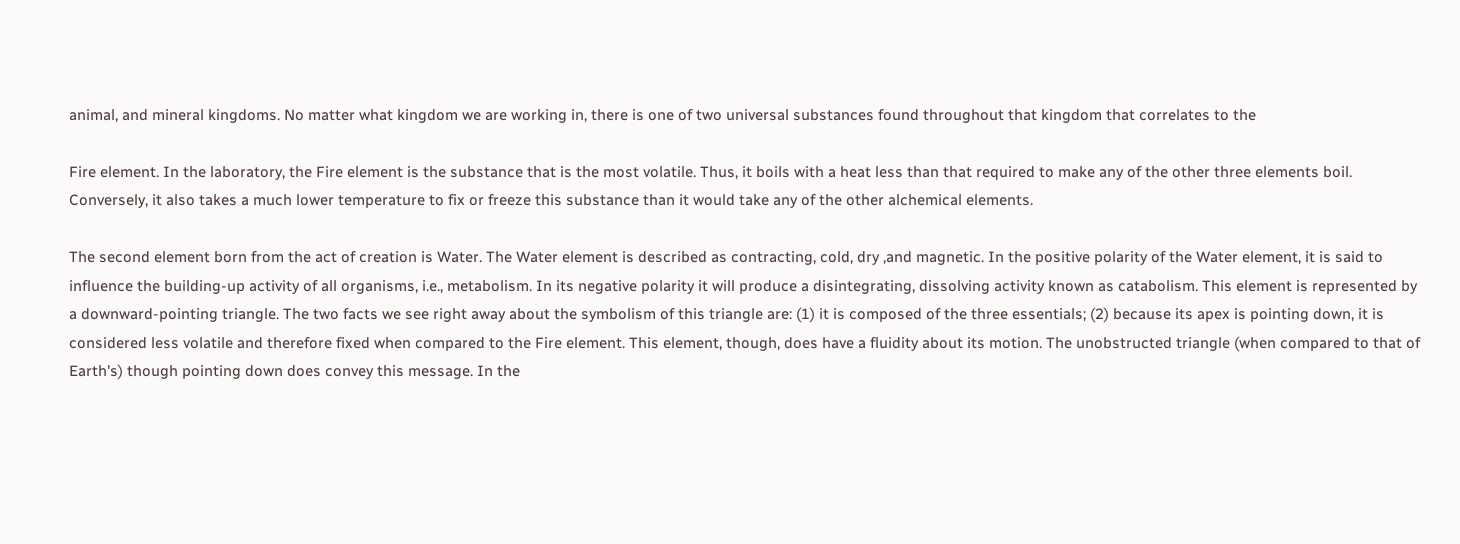animal, and mineral kingdoms. No matter what kingdom we are working in, there is one of two universal substances found throughout that kingdom that correlates to the

Fire element. In the laboratory, the Fire element is the substance that is the most volatile. Thus, it boils with a heat less than that required to make any of the other three elements boil. Conversely, it also takes a much lower temperature to fix or freeze this substance than it would take any of the other alchemical elements.

The second element born from the act of creation is Water. The Water element is described as contracting, cold, dry ,and magnetic. In the positive polarity of the Water element, it is said to influence the building-up activity of all organisms, i.e., metabolism. In its negative polarity it will produce a disintegrating, dissolving activity known as catabolism. This element is represented by a downward-pointing triangle. The two facts we see right away about the symbolism of this triangle are: (1) it is composed of the three essentials; (2) because its apex is pointing down, it is considered less volatile and therefore fixed when compared to the Fire element. This element, though, does have a fluidity about its motion. The unobstructed triangle (when compared to that of Earth's) though pointing down does convey this message. In the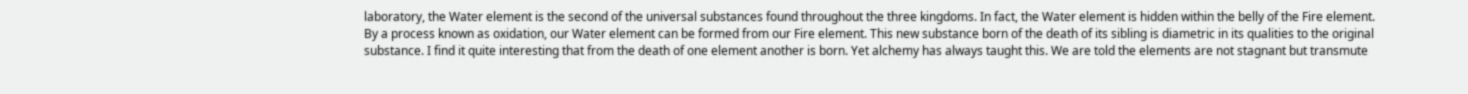laboratory, the Water element is the second of the universal substances found throughout the three kingdoms. In fact, the Water element is hidden within the belly of the Fire element. By a process known as oxidation, our Water element can be formed from our Fire element. This new substance born of the death of its sibling is diametric in its qualities to the original substance. I find it quite interesting that from the death of one element another is born. Yet alchemy has always taught this. We are told the elements are not stagnant but transmute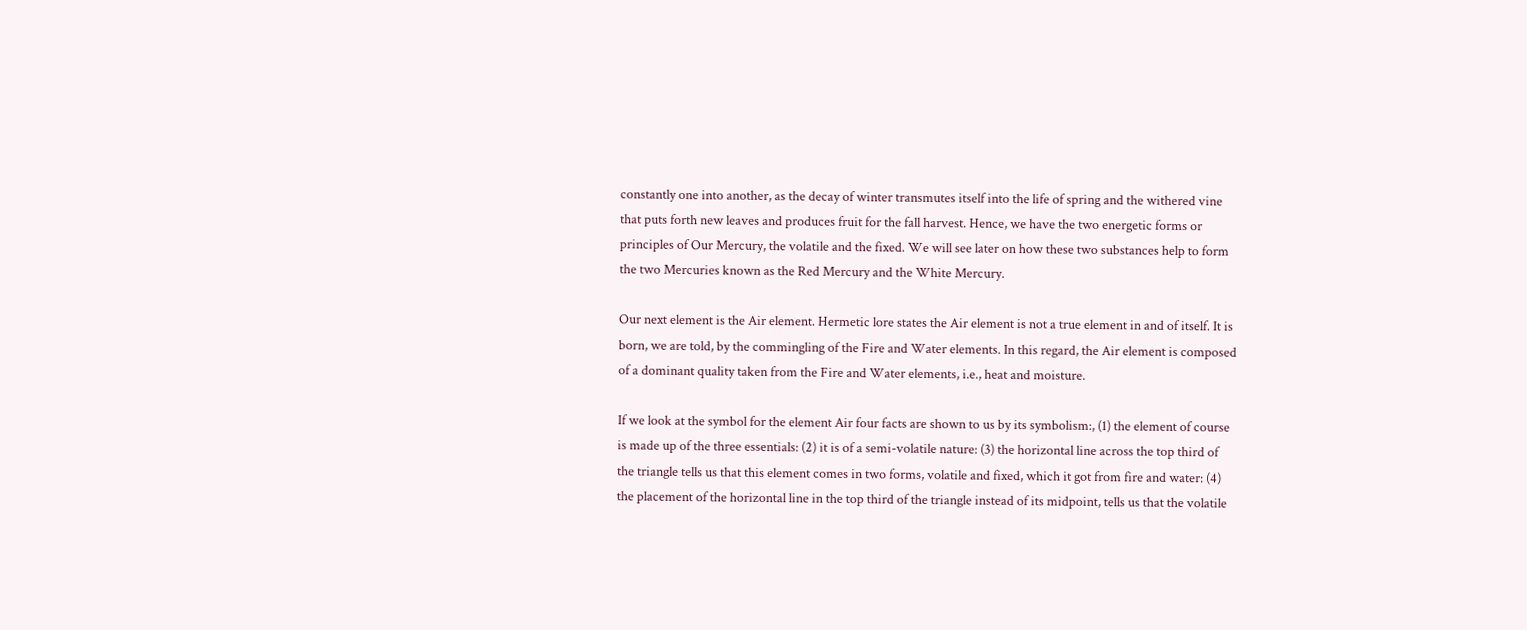constantly one into another, as the decay of winter transmutes itself into the life of spring and the withered vine that puts forth new leaves and produces fruit for the fall harvest. Hence, we have the two energetic forms or principles of Our Mercury, the volatile and the fixed. We will see later on how these two substances help to form the two Mercuries known as the Red Mercury and the White Mercury.

Our next element is the Air element. Hermetic lore states the Air element is not a true element in and of itself. It is born, we are told, by the commingling of the Fire and Water elements. In this regard, the Air element is composed of a dominant quality taken from the Fire and Water elements, i.e., heat and moisture.

If we look at the symbol for the element Air four facts are shown to us by its symbolism:, (1) the element of course is made up of the three essentials: (2) it is of a semi-volatile nature: (3) the horizontal line across the top third of the triangle tells us that this element comes in two forms, volatile and fixed, which it got from fire and water: (4) the placement of the horizontal line in the top third of the triangle instead of its midpoint, tells us that the volatile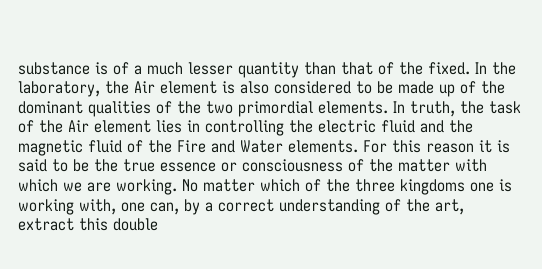substance is of a much lesser quantity than that of the fixed. In the laboratory, the Air element is also considered to be made up of the dominant qualities of the two primordial elements. In truth, the task of the Air element lies in controlling the electric fluid and the magnetic fluid of the Fire and Water elements. For this reason it is said to be the true essence or consciousness of the matter with which we are working. No matter which of the three kingdoms one is working with, one can, by a correct understanding of the art, extract this double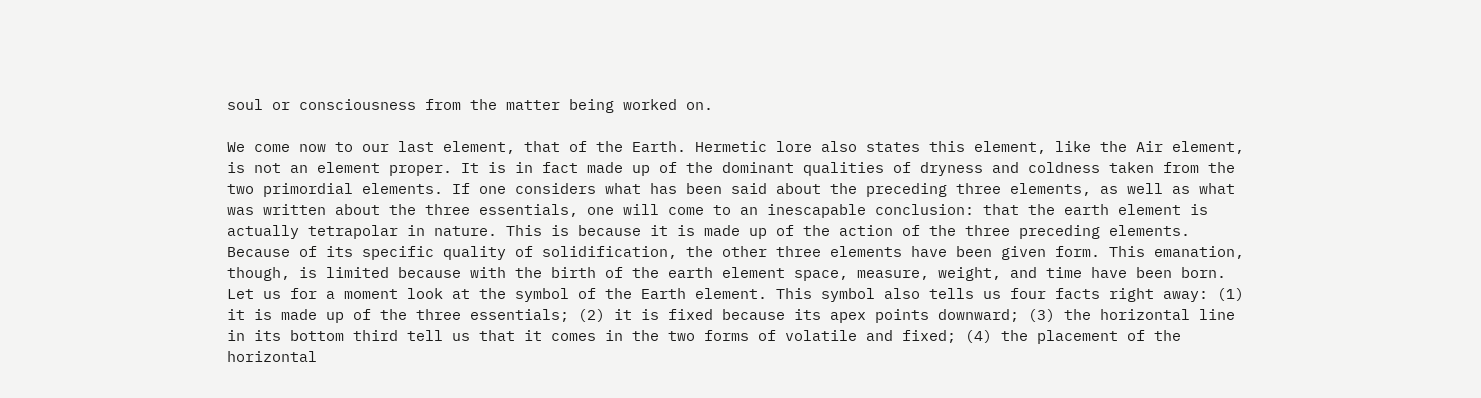soul or consciousness from the matter being worked on.

We come now to our last element, that of the Earth. Hermetic lore also states this element, like the Air element, is not an element proper. It is in fact made up of the dominant qualities of dryness and coldness taken from the two primordial elements. If one considers what has been said about the preceding three elements, as well as what was written about the three essentials, one will come to an inescapable conclusion: that the earth element is actually tetrapolar in nature. This is because it is made up of the action of the three preceding elements. Because of its specific quality of solidification, the other three elements have been given form. This emanation, though, is limited because with the birth of the earth element space, measure, weight, and time have been born. Let us for a moment look at the symbol of the Earth element. This symbol also tells us four facts right away: (1) it is made up of the three essentials; (2) it is fixed because its apex points downward; (3) the horizontal line in its bottom third tell us that it comes in the two forms of volatile and fixed; (4) the placement of the horizontal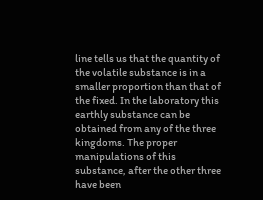line tells us that the quantity of the volatile substance is in a smaller proportion than that of the fixed. In the laboratory this earthly substance can be obtained from any of the three kingdoms. The proper manipulations of this substance, after the other three have been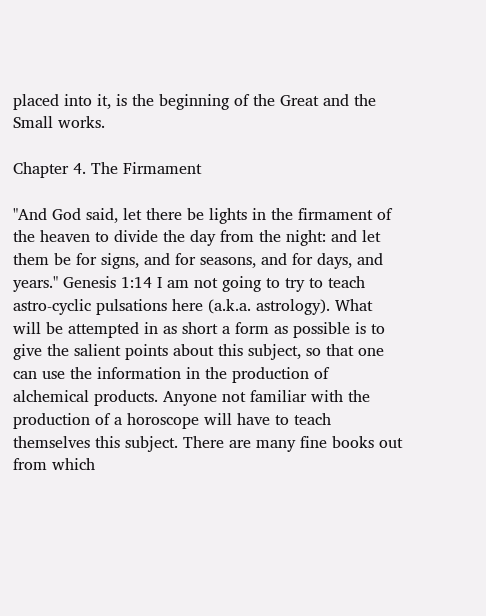placed into it, is the beginning of the Great and the Small works.

Chapter 4. The Firmament

"And God said, let there be lights in the firmament of the heaven to divide the day from the night: and let them be for signs, and for seasons, and for days, and years." Genesis 1:14 I am not going to try to teach astro-cyclic pulsations here (a.k.a. astrology). What will be attempted in as short a form as possible is to give the salient points about this subject, so that one can use the information in the production of alchemical products. Anyone not familiar with the production of a horoscope will have to teach themselves this subject. There are many fine books out from which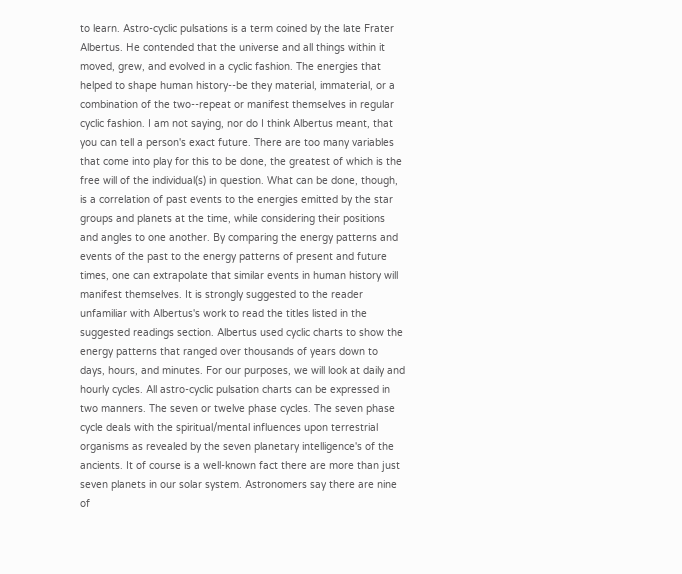to learn. Astro-cyclic pulsations is a term coined by the late Frater Albertus. He contended that the universe and all things within it moved, grew, and evolved in a cyclic fashion. The energies that helped to shape human history--be they material, immaterial, or a combination of the two--repeat or manifest themselves in regular cyclic fashion. I am not saying, nor do I think Albertus meant, that you can tell a person's exact future. There are too many variables that come into play for this to be done, the greatest of which is the free will of the individual(s) in question. What can be done, though, is a correlation of past events to the energies emitted by the star groups and planets at the time, while considering their positions and angles to one another. By comparing the energy patterns and events of the past to the energy patterns of present and future times, one can extrapolate that similar events in human history will manifest themselves. It is strongly suggested to the reader unfamiliar with Albertus's work to read the titles listed in the suggested readings section. Albertus used cyclic charts to show the energy patterns that ranged over thousands of years down to days, hours, and minutes. For our purposes, we will look at daily and hourly cycles. All astro-cyclic pulsation charts can be expressed in two manners. The seven or twelve phase cycles. The seven phase cycle deals with the spiritual/mental influences upon terrestrial organisms as revealed by the seven planetary intelligence's of the ancients. It of course is a well-known fact there are more than just seven planets in our solar system. Astronomers say there are nine of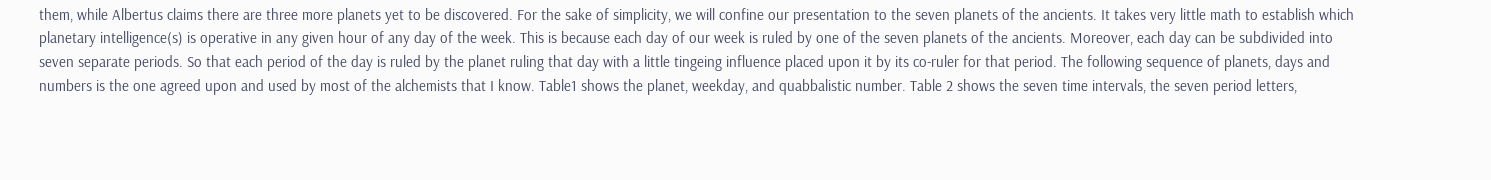them, while Albertus claims there are three more planets yet to be discovered. For the sake of simplicity, we will confine our presentation to the seven planets of the ancients. It takes very little math to establish which planetary intelligence(s) is operative in any given hour of any day of the week. This is because each day of our week is ruled by one of the seven planets of the ancients. Moreover, each day can be subdivided into seven separate periods. So that each period of the day is ruled by the planet ruling that day with a little tingeing influence placed upon it by its co-ruler for that period. The following sequence of planets, days and numbers is the one agreed upon and used by most of the alchemists that I know. Table1 shows the planet, weekday, and quabbalistic number. Table 2 shows the seven time intervals, the seven period letters,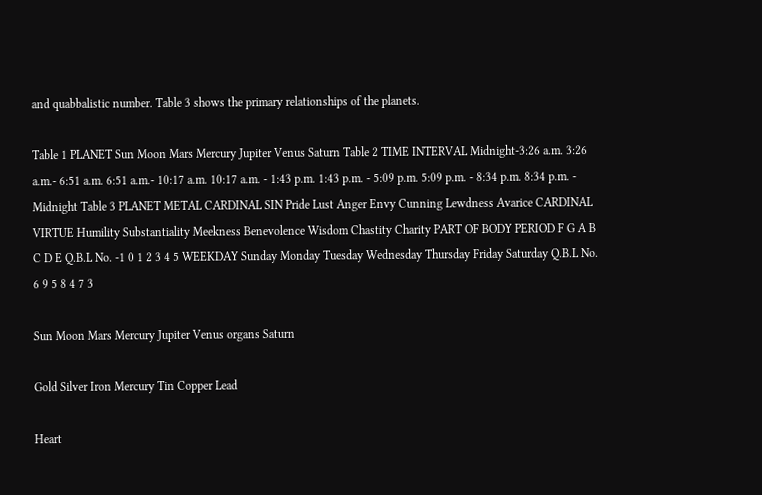and quabbalistic number. Table 3 shows the primary relationships of the planets.

Table 1 PLANET Sun Moon Mars Mercury Jupiter Venus Saturn Table 2 TIME INTERVAL Midnight-3:26 a.m. 3:26 a.m.- 6:51 a.m. 6:51 a.m.- 10:17 a.m. 10:17 a.m. - 1:43 p.m. 1:43 p.m. - 5:09 p.m. 5:09 p.m. - 8:34 p.m. 8:34 p.m. - Midnight Table 3 PLANET METAL CARDINAL SIN Pride Lust Anger Envy Cunning Lewdness Avarice CARDINAL VIRTUE Humility Substantiality Meekness Benevolence Wisdom Chastity Charity PART OF BODY PERIOD F G A B C D E Q.B.L No. -1 0 1 2 3 4 5 WEEKDAY Sunday Monday Tuesday Wednesday Thursday Friday Saturday Q.B.L No. 6 9 5 8 4 7 3

Sun Moon Mars Mercury Jupiter Venus organs Saturn

Gold Silver Iron Mercury Tin Copper Lead

Heart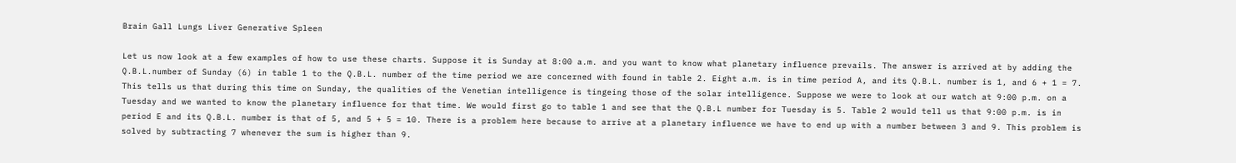Brain Gall Lungs Liver Generative Spleen

Let us now look at a few examples of how to use these charts. Suppose it is Sunday at 8:00 a.m. and you want to know what planetary influence prevails. The answer is arrived at by adding the Q.B.L.number of Sunday (6) in table 1 to the Q.B.L. number of the time period we are concerned with found in table 2. Eight a.m. is in time period A, and its Q.B.L. number is 1, and 6 + 1 = 7. This tells us that during this time on Sunday, the qualities of the Venetian intelligence is tingeing those of the solar intelligence. Suppose we were to look at our watch at 9:00 p.m. on a Tuesday and we wanted to know the planetary influence for that time. We would first go to table 1 and see that the Q.B.L number for Tuesday is 5. Table 2 would tell us that 9:00 p.m. is in period E and its Q.B.L. number is that of 5, and 5 + 5 = 10. There is a problem here because to arrive at a planetary influence we have to end up with a number between 3 and 9. This problem is solved by subtracting 7 whenever the sum is higher than 9.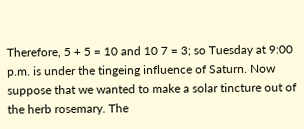Therefore, 5 + 5 = 10 and 10 7 = 3; so Tuesday at 9:00 p.m. is under the tingeing influence of Saturn. Now suppose that we wanted to make a solar tincture out of the herb rosemary. The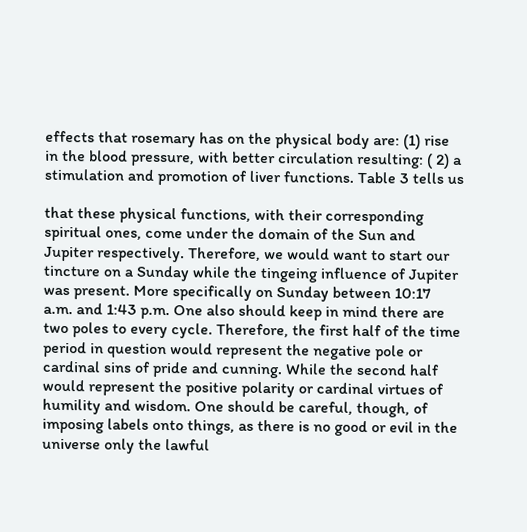effects that rosemary has on the physical body are: (1) rise in the blood pressure, with better circulation resulting: ( 2) a stimulation and promotion of liver functions. Table 3 tells us

that these physical functions, with their corresponding spiritual ones, come under the domain of the Sun and Jupiter respectively. Therefore, we would want to start our tincture on a Sunday while the tingeing influence of Jupiter was present. More specifically on Sunday between 10:17 a.m. and 1:43 p.m. One also should keep in mind there are two poles to every cycle. Therefore, the first half of the time period in question would represent the negative pole or cardinal sins of pride and cunning. While the second half would represent the positive polarity or cardinal virtues of humility and wisdom. One should be careful, though, of imposing labels onto things, as there is no good or evil in the universe only the lawful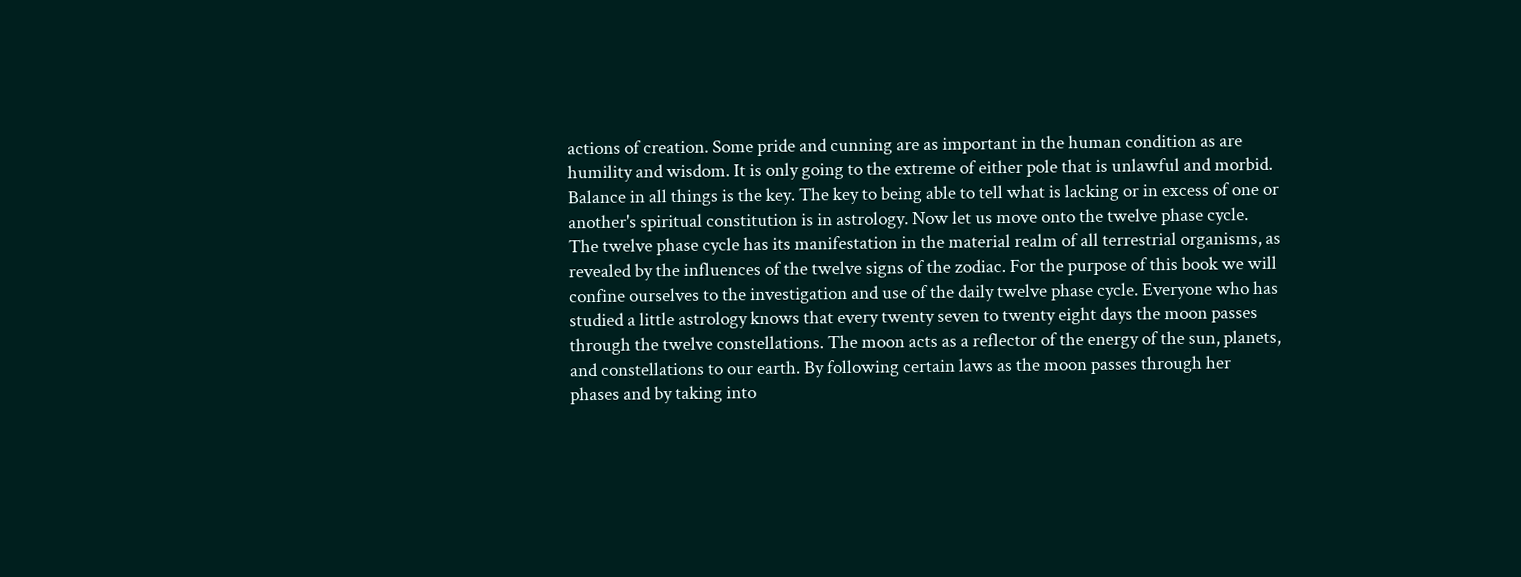actions of creation. Some pride and cunning are as important in the human condition as are humility and wisdom. It is only going to the extreme of either pole that is unlawful and morbid. Balance in all things is the key. The key to being able to tell what is lacking or in excess of one or another's spiritual constitution is in astrology. Now let us move onto the twelve phase cycle. The twelve phase cycle has its manifestation in the material realm of all terrestrial organisms, as revealed by the influences of the twelve signs of the zodiac. For the purpose of this book we will confine ourselves to the investigation and use of the daily twelve phase cycle. Everyone who has studied a little astrology knows that every twenty seven to twenty eight days the moon passes through the twelve constellations. The moon acts as a reflector of the energy of the sun, planets, and constellations to our earth. By following certain laws as the moon passes through her phases and by taking into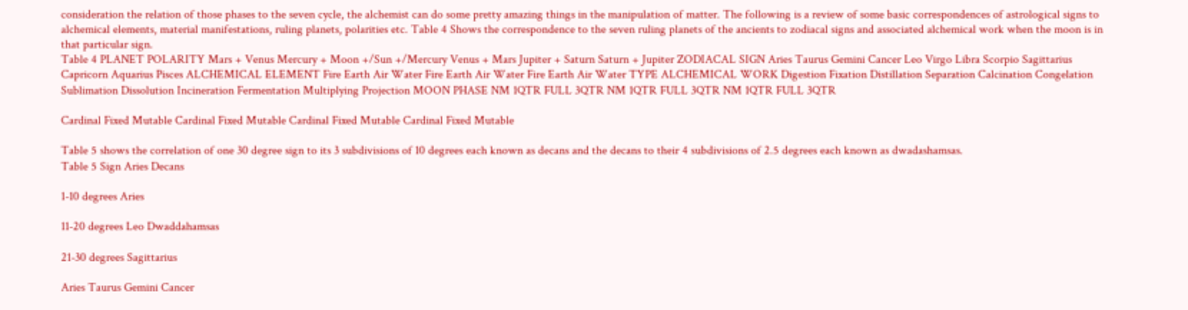consideration the relation of those phases to the seven cycle, the alchemist can do some pretty amazing things in the manipulation of matter. The following is a review of some basic correspondences of astrological signs to alchemical elements, material manifestations, ruling planets, polarities etc. Table 4 Shows the correspondence to the seven ruling planets of the ancients to zodiacal signs and associated alchemical work when the moon is in that particular sign.
Table 4 PLANET POLARITY Mars + Venus Mercury + Moon +/Sun +/Mercury Venus + Mars Jupiter + Saturn Saturn + Jupiter ZODIACAL SIGN Aries Taurus Gemini Cancer Leo Virgo Libra Scorpio Sagittarius Capricorn Aquarius Pisces ALCHEMICAL ELEMENT Fire Earth Air Water Fire Earth Air Water Fire Earth Air Water TYPE ALCHEMICAL WORK Digestion Fixation Distillation Separation Calcination Congelation Sublimation Dissolution Incineration Fermentation Multiplying Projection MOON PHASE NM 1QTR FULL 3QTR NM 1QTR FULL 3QTR NM 1QTR FULL 3QTR

Cardinal Fixed Mutable Cardinal Fixed Mutable Cardinal Fixed Mutable Cardinal Fixed Mutable

Table 5 shows the correlation of one 30 degree sign to its 3 subdivisions of 10 degrees each known as decans and the decans to their 4 subdivisions of 2.5 degrees each known as dwadashamsas.
Table 5 Sign Aries Decans

1-10 degrees Aries

11-20 degrees Leo Dwaddahamsas

21-30 degrees Sagittarius

Aries Taurus Gemini Cancer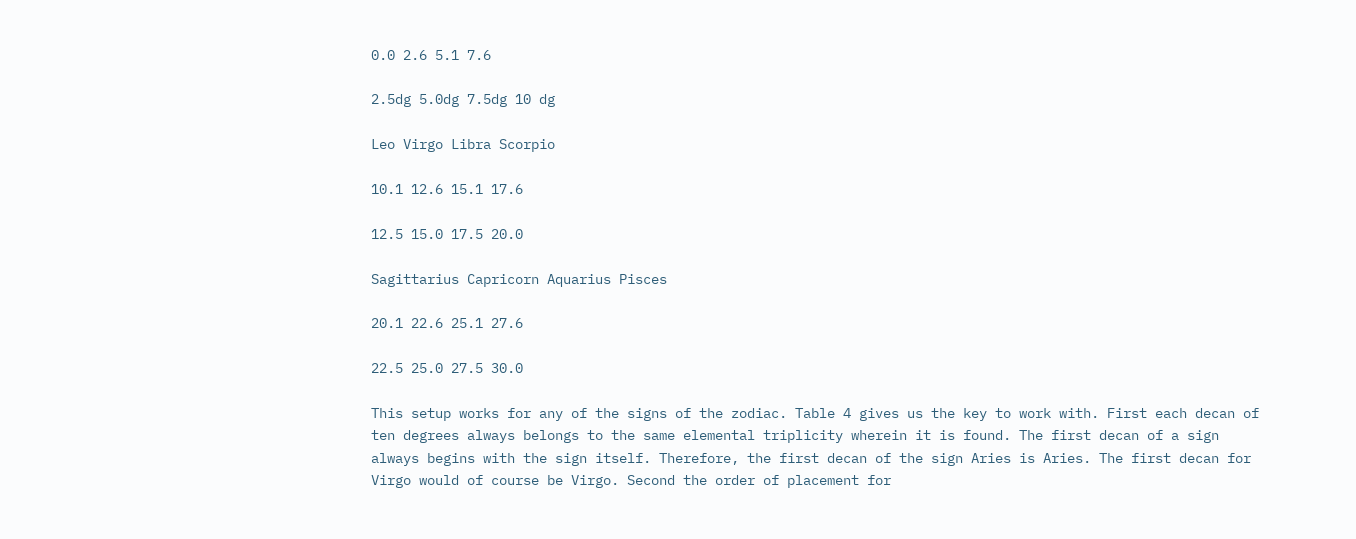0.0 2.6 5.1 7.6

2.5dg 5.0dg 7.5dg 10 dg

Leo Virgo Libra Scorpio

10.1 12.6 15.1 17.6

12.5 15.0 17.5 20.0

Sagittarius Capricorn Aquarius Pisces

20.1 22.6 25.1 27.6

22.5 25.0 27.5 30.0

This setup works for any of the signs of the zodiac. Table 4 gives us the key to work with. First each decan of ten degrees always belongs to the same elemental triplicity wherein it is found. The first decan of a sign always begins with the sign itself. Therefore, the first decan of the sign Aries is Aries. The first decan for Virgo would of course be Virgo. Second the order of placement for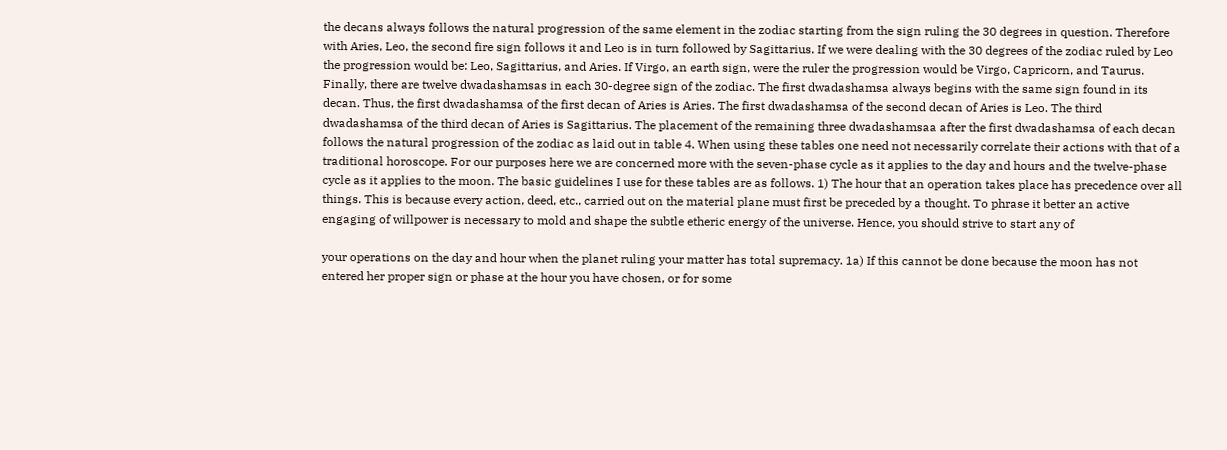the decans always follows the natural progression of the same element in the zodiac starting from the sign ruling the 30 degrees in question. Therefore with Aries, Leo, the second fire sign follows it and Leo is in turn followed by Sagittarius. If we were dealing with the 30 degrees of the zodiac ruled by Leo the progression would be: Leo, Sagittarius, and Aries. If Virgo, an earth sign, were the ruler the progression would be Virgo, Capricorn, and Taurus. Finally, there are twelve dwadashamsas in each 30-degree sign of the zodiac. The first dwadashamsa always begins with the same sign found in its decan. Thus, the first dwadashamsa of the first decan of Aries is Aries. The first dwadashamsa of the second decan of Aries is Leo. The third dwadashamsa of the third decan of Aries is Sagittarius. The placement of the remaining three dwadashamsaa after the first dwadashamsa of each decan follows the natural progression of the zodiac as laid out in table 4. When using these tables one need not necessarily correlate their actions with that of a traditional horoscope. For our purposes here we are concerned more with the seven-phase cycle as it applies to the day and hours and the twelve-phase cycle as it applies to the moon. The basic guidelines I use for these tables are as follows. 1) The hour that an operation takes place has precedence over all things. This is because every action, deed, etc., carried out on the material plane must first be preceded by a thought. To phrase it better an active engaging of willpower is necessary to mold and shape the subtle etheric energy of the universe. Hence, you should strive to start any of

your operations on the day and hour when the planet ruling your matter has total supremacy. 1a) If this cannot be done because the moon has not entered her proper sign or phase at the hour you have chosen, or for some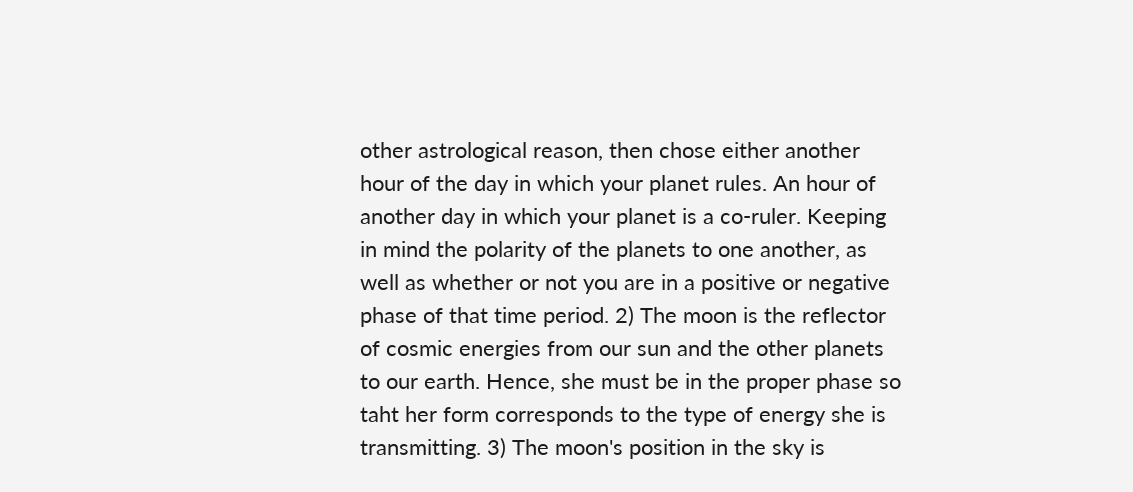other astrological reason, then chose either another hour of the day in which your planet rules. An hour of another day in which your planet is a co-ruler. Keeping in mind the polarity of the planets to one another, as well as whether or not you are in a positive or negative phase of that time period. 2) The moon is the reflector of cosmic energies from our sun and the other planets to our earth. Hence, she must be in the proper phase so taht her form corresponds to the type of energy she is transmitting. 3) The moon's position in the sky is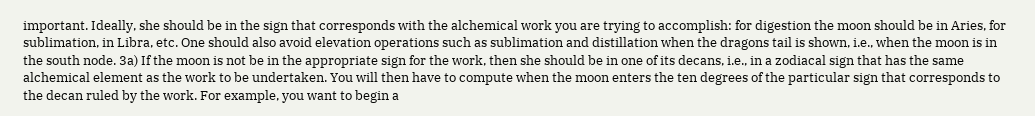important. Ideally, she should be in the sign that corresponds with the alchemical work you are trying to accomplish: for digestion the moon should be in Aries, for sublimation, in Libra, etc. One should also avoid elevation operations such as sublimation and distillation when the dragons tail is shown, i.e., when the moon is in the south node. 3a) If the moon is not be in the appropriate sign for the work, then she should be in one of its decans, i.e., in a zodiacal sign that has the same alchemical element as the work to be undertaken. You will then have to compute when the moon enters the ten degrees of the particular sign that corresponds to the decan ruled by the work. For example, you want to begin a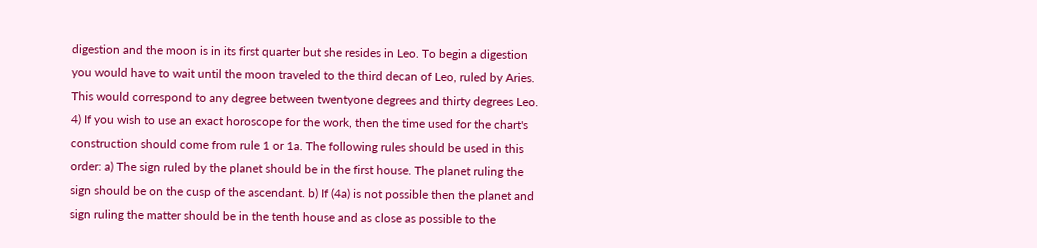digestion and the moon is in its first quarter but she resides in Leo. To begin a digestion you would have to wait until the moon traveled to the third decan of Leo, ruled by Aries. This would correspond to any degree between twentyone degrees and thirty degrees Leo. 4) If you wish to use an exact horoscope for the work, then the time used for the chart's construction should come from rule 1 or 1a. The following rules should be used in this order: a) The sign ruled by the planet should be in the first house. The planet ruling the sign should be on the cusp of the ascendant. b) If (4a) is not possible then the planet and sign ruling the matter should be in the tenth house and as close as possible to the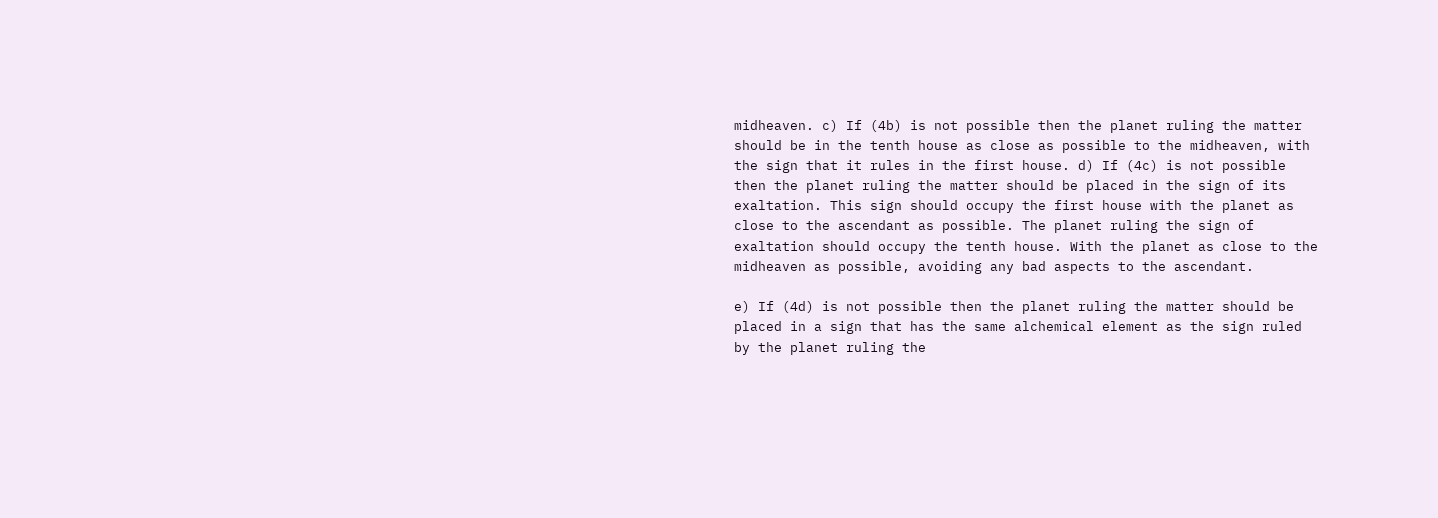midheaven. c) If (4b) is not possible then the planet ruling the matter should be in the tenth house as close as possible to the midheaven, with the sign that it rules in the first house. d) If (4c) is not possible then the planet ruling the matter should be placed in the sign of its exaltation. This sign should occupy the first house with the planet as close to the ascendant as possible. The planet ruling the sign of exaltation should occupy the tenth house. With the planet as close to the midheaven as possible, avoiding any bad aspects to the ascendant.

e) If (4d) is not possible then the planet ruling the matter should be placed in a sign that has the same alchemical element as the sign ruled by the planet ruling the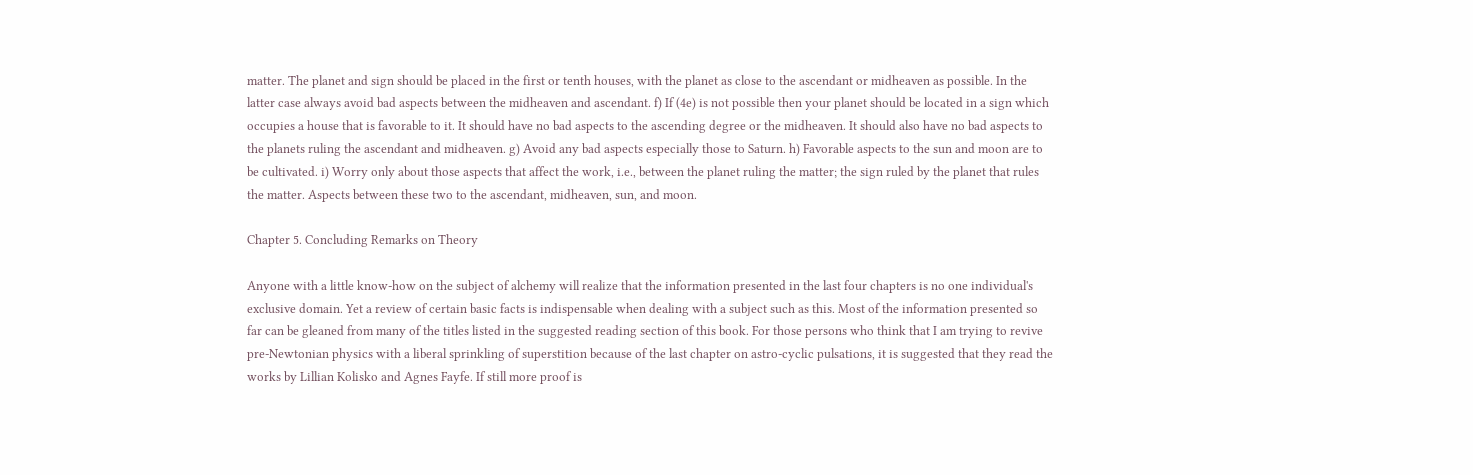matter. The planet and sign should be placed in the first or tenth houses, with the planet as close to the ascendant or midheaven as possible. In the latter case always avoid bad aspects between the midheaven and ascendant. f) If (4e) is not possible then your planet should be located in a sign which occupies a house that is favorable to it. It should have no bad aspects to the ascending degree or the midheaven. It should also have no bad aspects to the planets ruling the ascendant and midheaven. g) Avoid any bad aspects especially those to Saturn. h) Favorable aspects to the sun and moon are to be cultivated. i) Worry only about those aspects that affect the work, i.e., between the planet ruling the matter; the sign ruled by the planet that rules the matter. Aspects between these two to the ascendant, midheaven, sun, and moon.

Chapter 5. Concluding Remarks on Theory

Anyone with a little know-how on the subject of alchemy will realize that the information presented in the last four chapters is no one individual's exclusive domain. Yet a review of certain basic facts is indispensable when dealing with a subject such as this. Most of the information presented so far can be gleaned from many of the titles listed in the suggested reading section of this book. For those persons who think that I am trying to revive pre-Newtonian physics with a liberal sprinkling of superstition because of the last chapter on astro-cyclic pulsations, it is suggested that they read the works by Lillian Kolisko and Agnes Fayfe. If still more proof is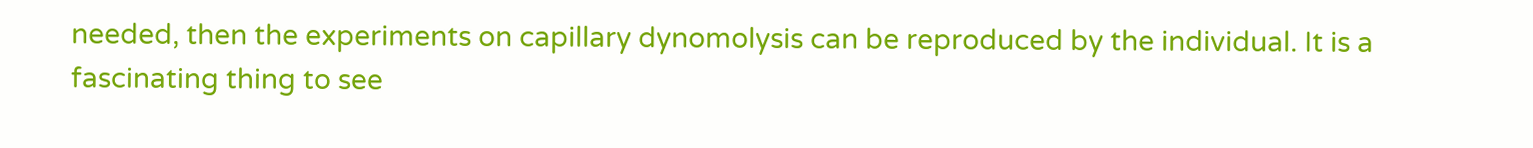needed, then the experiments on capillary dynomolysis can be reproduced by the individual. It is a fascinating thing to see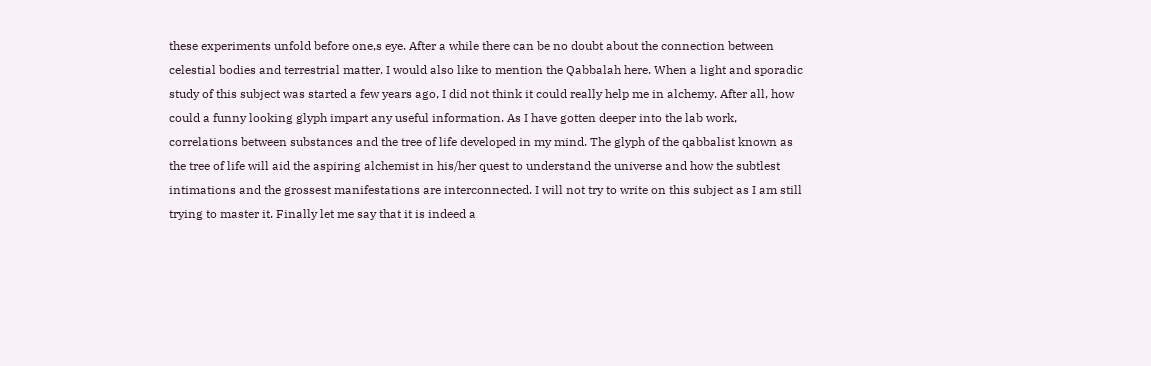these experiments unfold before one,s eye. After a while there can be no doubt about the connection between celestial bodies and terrestrial matter. I would also like to mention the Qabbalah here. When a light and sporadic study of this subject was started a few years ago, I did not think it could really help me in alchemy. After all, how could a funny looking glyph impart any useful information. As I have gotten deeper into the lab work, correlations between substances and the tree of life developed in my mind. The glyph of the qabbalist known as the tree of life will aid the aspiring alchemist in his/her quest to understand the universe and how the subtlest intimations and the grossest manifestations are interconnected. I will not try to write on this subject as I am still trying to master it. Finally let me say that it is indeed a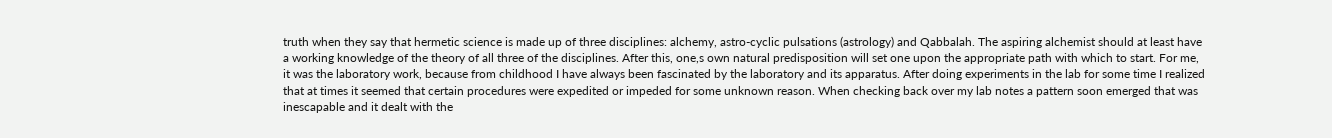truth when they say that hermetic science is made up of three disciplines: alchemy, astro-cyclic pulsations (astrology) and Qabbalah. The aspiring alchemist should at least have a working knowledge of the theory of all three of the disciplines. After this, one,s own natural predisposition will set one upon the appropriate path with which to start. For me, it was the laboratory work, because from childhood I have always been fascinated by the laboratory and its apparatus. After doing experiments in the lab for some time I realized that at times it seemed that certain procedures were expedited or impeded for some unknown reason. When checking back over my lab notes a pattern soon emerged that was inescapable and it dealt with the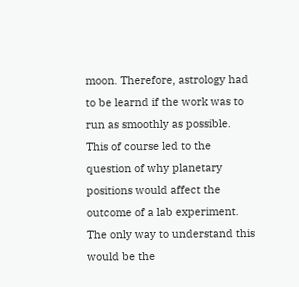moon. Therefore, astrology had to be learnd if the work was to run as smoothly as possible. This of course led to the question of why planetary positions would affect the outcome of a lab experiment. The only way to understand this would be the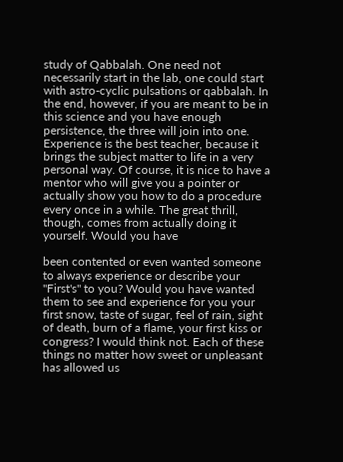study of Qabbalah. One need not necessarily start in the lab, one could start with astro-cyclic pulsations or qabbalah. In the end, however, if you are meant to be in this science and you have enough persistence, the three will join into one. Experience is the best teacher, because it brings the subject matter to life in a very personal way. Of course, it is nice to have a mentor who will give you a pointer or actually show you how to do a procedure every once in a while. The great thrill, though, comes from actually doing it yourself. Would you have

been contented or even wanted someone to always experience or describe your "First's" to you? Would you have wanted them to see and experience for you your first snow, taste of sugar, feel of rain, sight of death, burn of a flame, your first kiss or congress? I would think not. Each of these things no matter how sweet or unpleasant has allowed us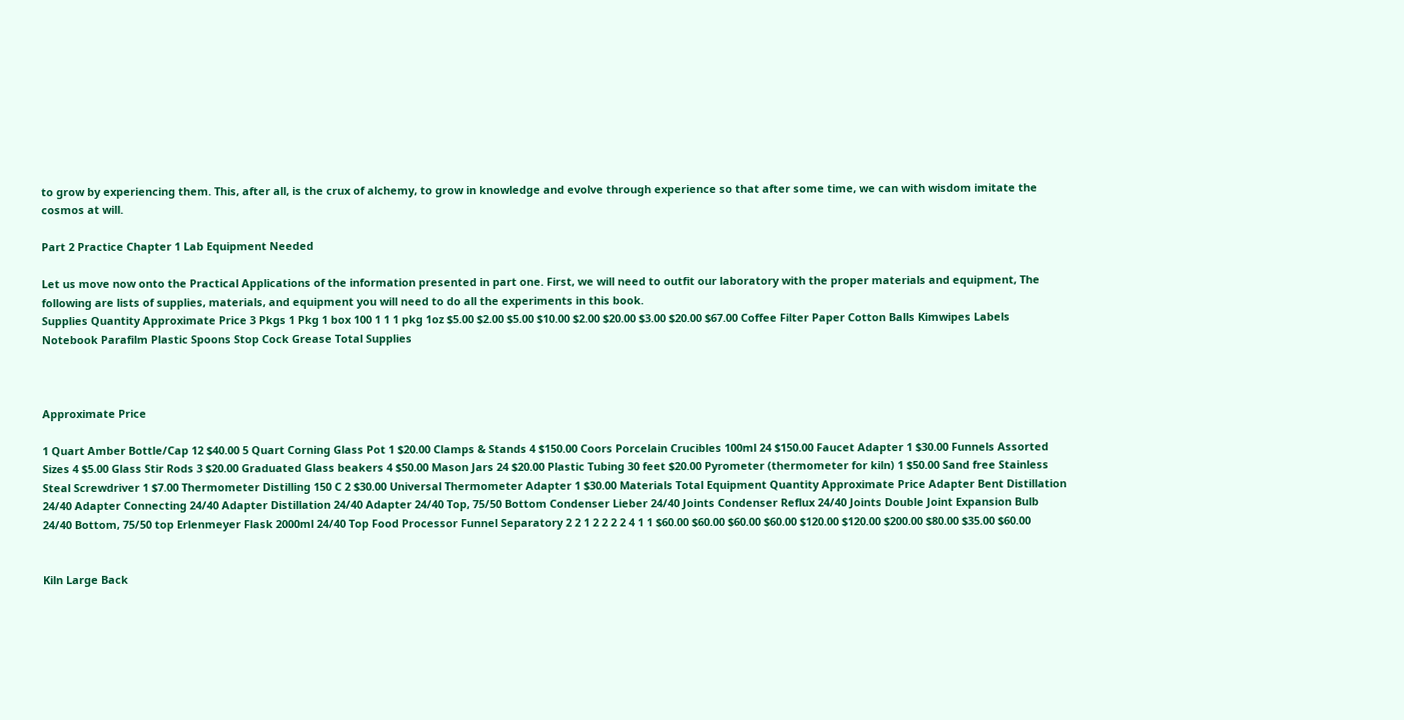to grow by experiencing them. This, after all, is the crux of alchemy, to grow in knowledge and evolve through experience so that after some time, we can with wisdom imitate the cosmos at will.

Part 2 Practice Chapter 1 Lab Equipment Needed

Let us move now onto the Practical Applications of the information presented in part one. First, we will need to outfit our laboratory with the proper materials and equipment, The following are lists of supplies, materials, and equipment you will need to do all the experiments in this book.
Supplies Quantity Approximate Price 3 Pkgs 1 Pkg 1 box 100 1 1 1 pkg 1oz $5.00 $2.00 $5.00 $10.00 $2.00 $20.00 $3.00 $20.00 $67.00 Coffee Filter Paper Cotton Balls Kimwipes Labels Notebook Parafilm Plastic Spoons Stop Cock Grease Total Supplies



Approximate Price

1 Quart Amber Bottle/Cap 12 $40.00 5 Quart Corning Glass Pot 1 $20.00 Clamps & Stands 4 $150.00 Coors Porcelain Crucibles 100ml 24 $150.00 Faucet Adapter 1 $30.00 Funnels Assorted Sizes 4 $5.00 Glass Stir Rods 3 $20.00 Graduated Glass beakers 4 $50.00 Mason Jars 24 $20.00 Plastic Tubing 30 feet $20.00 Pyrometer (thermometer for kiln) 1 $50.00 Sand free Stainless Steal Screwdriver 1 $7.00 Thermometer Distilling 150 C 2 $30.00 Universal Thermometer Adapter 1 $30.00 Materials Total Equipment Quantity Approximate Price Adapter Bent Distillation 24/40 Adapter Connecting 24/40 Adapter Distillation 24/40 Adapter 24/40 Top, 75/50 Bottom Condenser Lieber 24/40 Joints Condenser Reflux 24/40 Joints Double Joint Expansion Bulb 24/40 Bottom, 75/50 top Erlenmeyer Flask 2000ml 24/40 Top Food Processor Funnel Separatory 2 2 1 2 2 2 2 4 1 1 $60.00 $60.00 $60.00 $60.00 $120.00 $120.00 $200.00 $80.00 $35.00 $60.00


Kiln Large Back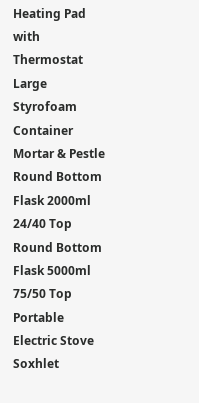Heating Pad with Thermostat Large Styrofoam Container Mortar & Pestle Round Bottom Flask 2000ml 24/40 Top Round Bottom Flask 5000ml 75/50 Top Portable Electric Stove Soxhlet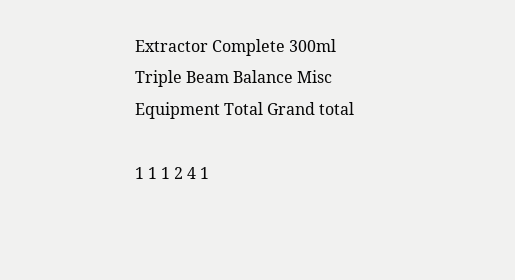Extractor Complete 300ml Triple Beam Balance Misc Equipment Total Grand total

1 1 1 2 4 1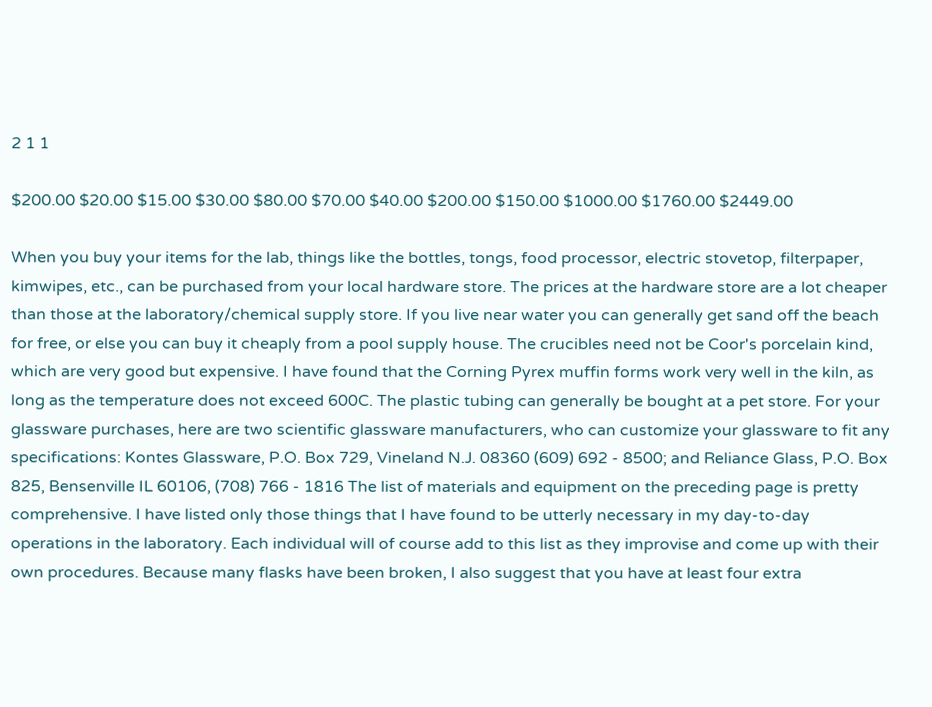2 1 1

$200.00 $20.00 $15.00 $30.00 $80.00 $70.00 $40.00 $200.00 $150.00 $1000.00 $1760.00 $2449.00

When you buy your items for the lab, things like the bottles, tongs, food processor, electric stovetop, filterpaper, kimwipes, etc., can be purchased from your local hardware store. The prices at the hardware store are a lot cheaper than those at the laboratory/chemical supply store. If you live near water you can generally get sand off the beach for free, or else you can buy it cheaply from a pool supply house. The crucibles need not be Coor's porcelain kind, which are very good but expensive. I have found that the Corning Pyrex muffin forms work very well in the kiln, as long as the temperature does not exceed 600C. The plastic tubing can generally be bought at a pet store. For your glassware purchases, here are two scientific glassware manufacturers, who can customize your glassware to fit any specifications: Kontes Glassware, P.O. Box 729, Vineland N.J. 08360 (609) 692 - 8500; and Reliance Glass, P.O. Box 825, Bensenville IL 60106, (708) 766 - 1816 The list of materials and equipment on the preceding page is pretty comprehensive. I have listed only those things that I have found to be utterly necessary in my day-to-day operations in the laboratory. Each individual will of course add to this list as they improvise and come up with their own procedures. Because many flasks have been broken, I also suggest that you have at least four extra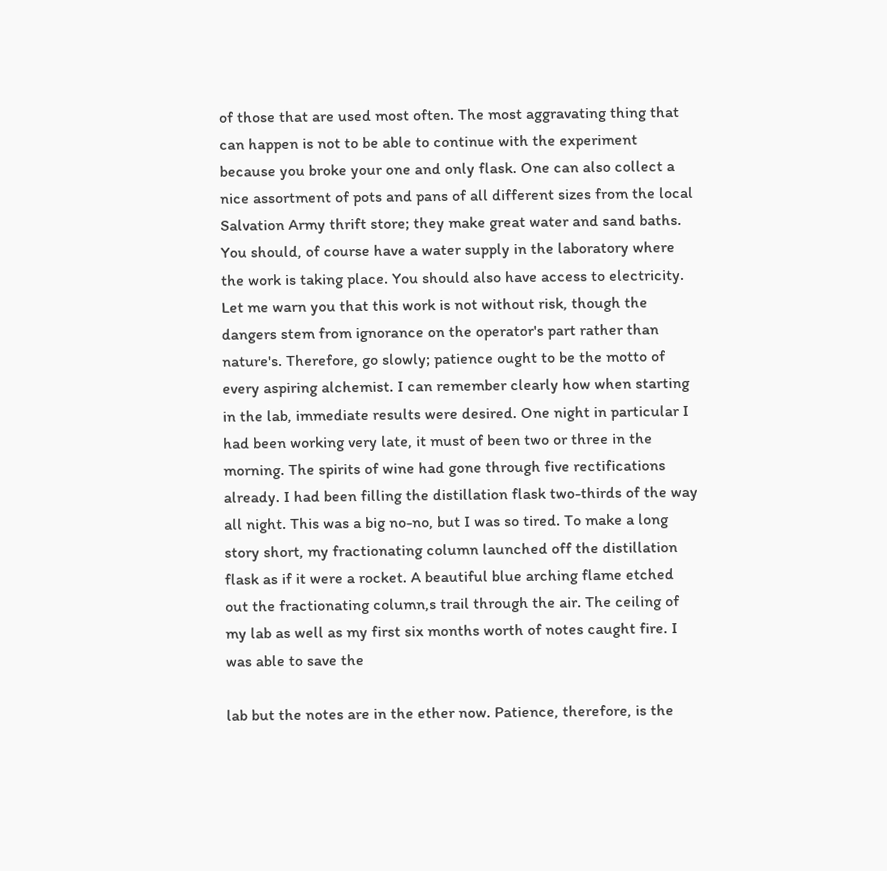of those that are used most often. The most aggravating thing that can happen is not to be able to continue with the experiment because you broke your one and only flask. One can also collect a nice assortment of pots and pans of all different sizes from the local Salvation Army thrift store; they make great water and sand baths. You should, of course have a water supply in the laboratory where the work is taking place. You should also have access to electricity. Let me warn you that this work is not without risk, though the dangers stem from ignorance on the operator's part rather than nature's. Therefore, go slowly; patience ought to be the motto of every aspiring alchemist. I can remember clearly how when starting in the lab, immediate results were desired. One night in particular I had been working very late, it must of been two or three in the morning. The spirits of wine had gone through five rectifications already. I had been filling the distillation flask two-thirds of the way all night. This was a big no-no, but I was so tired. To make a long story short, my fractionating column launched off the distillation flask as if it were a rocket. A beautiful blue arching flame etched out the fractionating column,s trail through the air. The ceiling of my lab as well as my first six months worth of notes caught fire. I was able to save the

lab but the notes are in the ether now. Patience, therefore, is the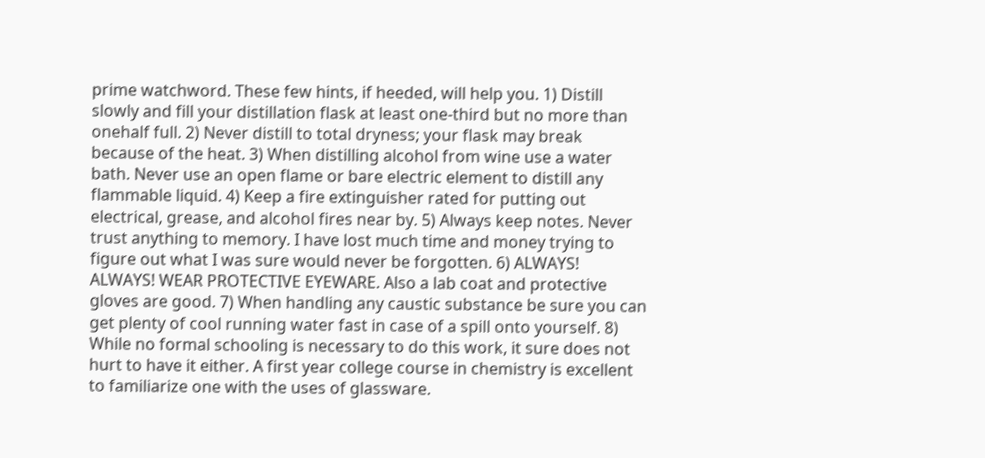prime watchword. These few hints, if heeded, will help you. 1) Distill slowly and fill your distillation flask at least one-third but no more than onehalf full. 2) Never distill to total dryness; your flask may break because of the heat. 3) When distilling alcohol from wine use a water bath. Never use an open flame or bare electric element to distill any flammable liquid. 4) Keep a fire extinguisher rated for putting out electrical, grease, and alcohol fires near by. 5) Always keep notes. Never trust anything to memory. I have lost much time and money trying to figure out what I was sure would never be forgotten. 6) ALWAYS! ALWAYS! WEAR PROTECTIVE EYEWARE. Also a lab coat and protective gloves are good. 7) When handling any caustic substance be sure you can get plenty of cool running water fast in case of a spill onto yourself. 8) While no formal schooling is necessary to do this work, it sure does not hurt to have it either. A first year college course in chemistry is excellent to familiarize one with the uses of glassware.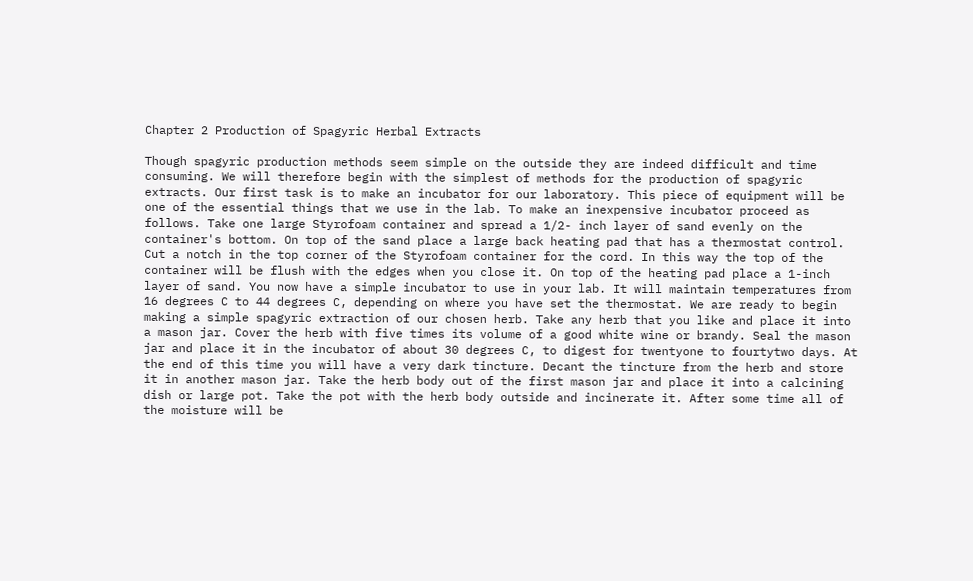Chapter 2 Production of Spagyric Herbal Extracts

Though spagyric production methods seem simple on the outside they are indeed difficult and time consuming. We will therefore begin with the simplest of methods for the production of spagyric extracts. Our first task is to make an incubator for our laboratory. This piece of equipment will be one of the essential things that we use in the lab. To make an inexpensive incubator proceed as follows. Take one large Styrofoam container and spread a 1/2- inch layer of sand evenly on the container's bottom. On top of the sand place a large back heating pad that has a thermostat control. Cut a notch in the top corner of the Styrofoam container for the cord. In this way the top of the container will be flush with the edges when you close it. On top of the heating pad place a 1-inch layer of sand. You now have a simple incubator to use in your lab. It will maintain temperatures from 16 degrees C to 44 degrees C, depending on where you have set the thermostat. We are ready to begin making a simple spagyric extraction of our chosen herb. Take any herb that you like and place it into a mason jar. Cover the herb with five times its volume of a good white wine or brandy. Seal the mason jar and place it in the incubator of about 30 degrees C, to digest for twentyone to fourtytwo days. At the end of this time you will have a very dark tincture. Decant the tincture from the herb and store it in another mason jar. Take the herb body out of the first mason jar and place it into a calcining dish or large pot. Take the pot with the herb body outside and incinerate it. After some time all of the moisture will be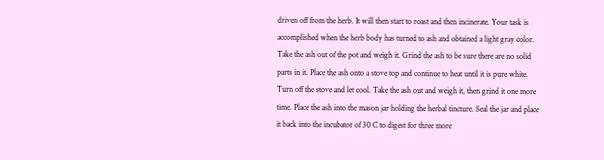driven off from the herb. It will then start to roast and then incinerate. Your task is accomplished when the herb body has turned to ash and obtained a light gray color. Take the ash out of the pot and weigh it. Grind the ash to be sure there are no solid parts in it. Place the ash onto a stove top and continue to heat until it is pure white. Turn off the stove and let cool. Take the ash out and weigh it, then grind it one more time. Place the ash into the mason jar holding the herbal tincture. Seal the jar and place it back into the incubator of 30 C to digest for three more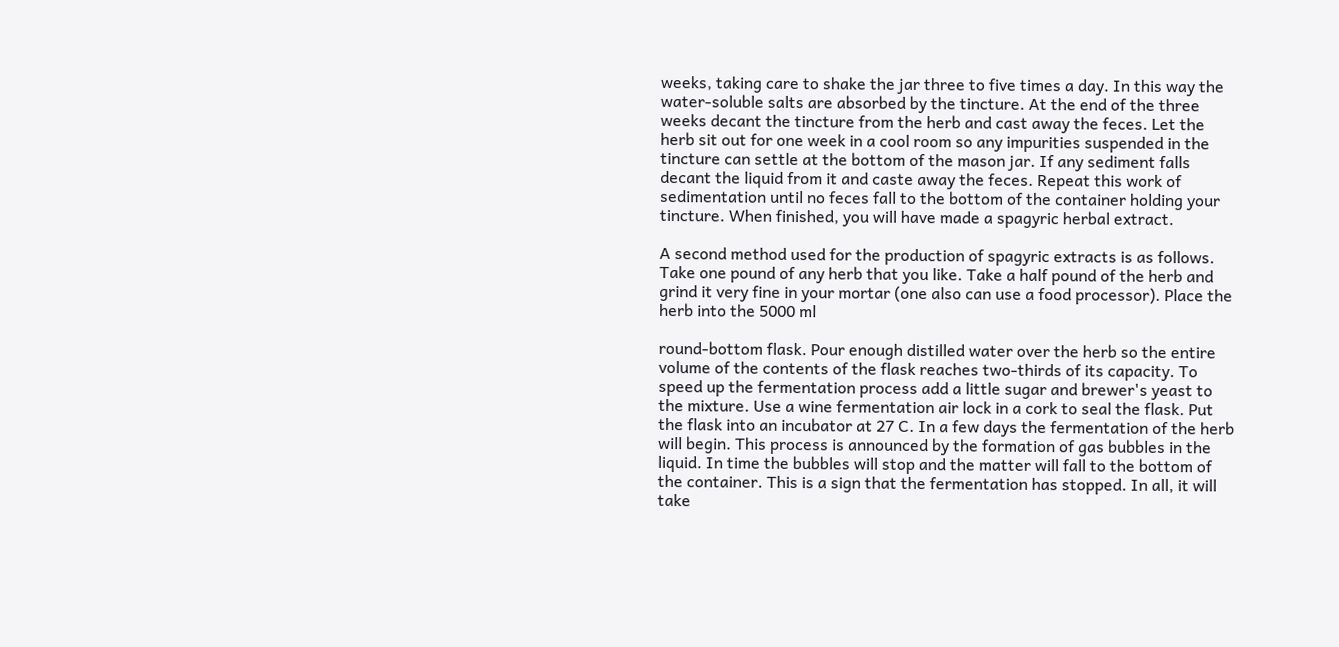weeks, taking care to shake the jar three to five times a day. In this way the water-soluble salts are absorbed by the tincture. At the end of the three weeks decant the tincture from the herb and cast away the feces. Let the herb sit out for one week in a cool room so any impurities suspended in the tincture can settle at the bottom of the mason jar. If any sediment falls decant the liquid from it and caste away the feces. Repeat this work of sedimentation until no feces fall to the bottom of the container holding your tincture. When finished, you will have made a spagyric herbal extract.

A second method used for the production of spagyric extracts is as follows. Take one pound of any herb that you like. Take a half pound of the herb and grind it very fine in your mortar (one also can use a food processor). Place the herb into the 5000 ml

round-bottom flask. Pour enough distilled water over the herb so the entire volume of the contents of the flask reaches two-thirds of its capacity. To speed up the fermentation process add a little sugar and brewer's yeast to the mixture. Use a wine fermentation air lock in a cork to seal the flask. Put the flask into an incubator at 27 C. In a few days the fermentation of the herb will begin. This process is announced by the formation of gas bubbles in the liquid. In time the bubbles will stop and the matter will fall to the bottom of the container. This is a sign that the fermentation has stopped. In all, it will take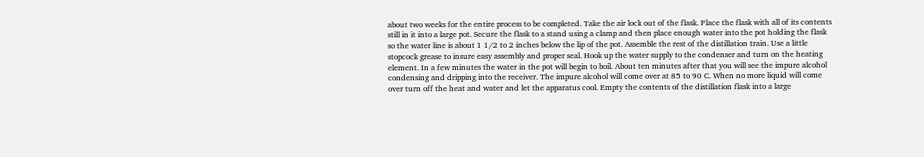about two weeks for the entire process to be completed. Take the air lock out of the flask. Place the flask with all of its contents still in it into a large pot. Secure the flask to a stand using a clamp and then place enough water into the pot holding the flask so the water line is about 1 1/2 to 2 inches below the lip of the pot. Assemble the rest of the distillation train. Use a little stopcock grease to insure easy assembly and proper seal. Hook up the water supply to the condenser and turn on the heating element. In a few minutes the water in the pot will begin to boil. About ten minutes after that you will see the impure alcohol condensing and dripping into the receiver. The impure alcohol will come over at 85 to 90 C. When no more liquid will come over turn off the heat and water and let the apparatus cool. Empty the contents of the distillation flask into a large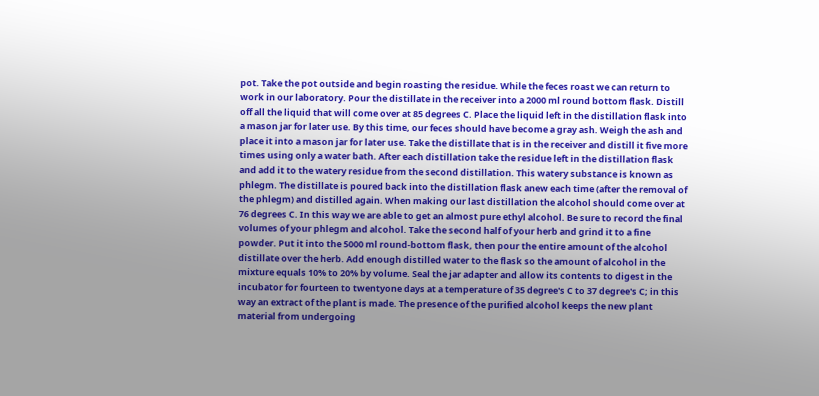pot. Take the pot outside and begin roasting the residue. While the feces roast we can return to work in our laboratory. Pour the distillate in the receiver into a 2000 ml round bottom flask. Distill off all the liquid that will come over at 85 degrees C. Place the liquid left in the distillation flask into a mason jar for later use. By this time, our feces should have become a gray ash. Weigh the ash and place it into a mason jar for later use. Take the distillate that is in the receiver and distill it five more times using only a water bath. After each distillation take the residue left in the distillation flask and add it to the watery residue from the second distillation. This watery substance is known as phlegm. The distillate is poured back into the distillation flask anew each time (after the removal of the phlegm) and distilled again. When making our last distillation the alcohol should come over at 76 degrees C. In this way we are able to get an almost pure ethyl alcohol. Be sure to record the final volumes of your phlegm and alcohol. Take the second half of your herb and grind it to a fine powder. Put it into the 5000 ml round-bottom flask, then pour the entire amount of the alcohol distillate over the herb. Add enough distilled water to the flask so the amount of alcohol in the mixture equals 10% to 20% by volume. Seal the jar adapter and allow its contents to digest in the incubator for fourteen to twentyone days at a temperature of 35 degree's C to 37 degree's C; in this way an extract of the plant is made. The presence of the purified alcohol keeps the new plant material from undergoing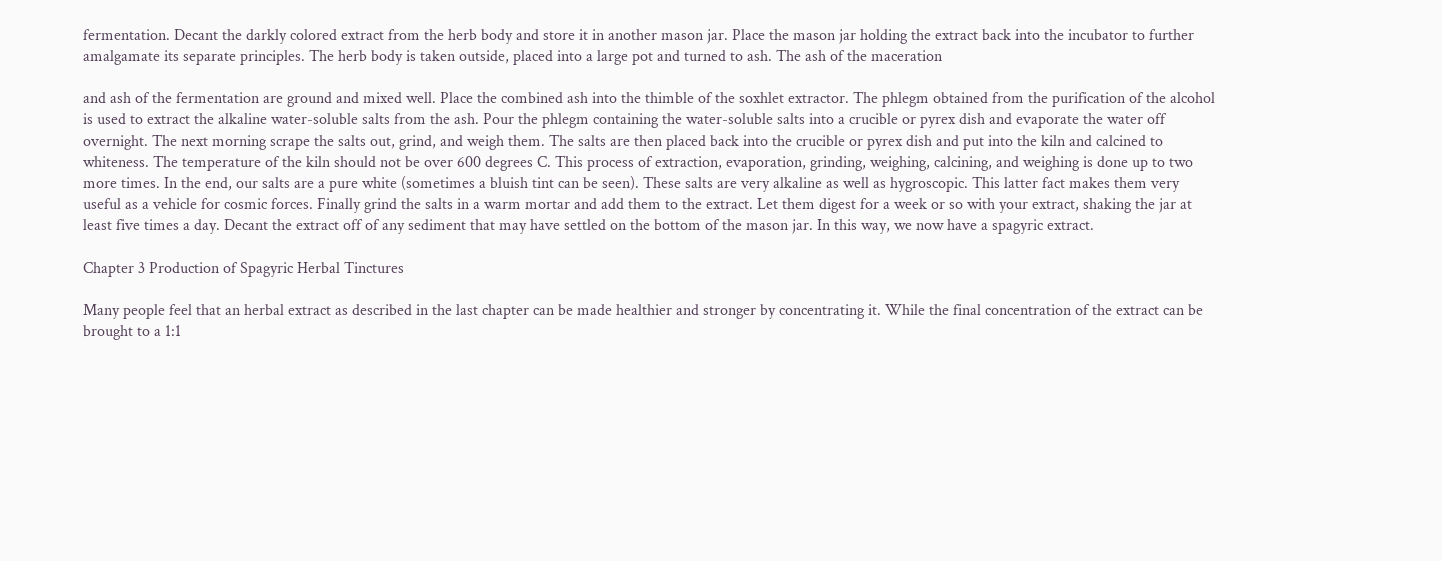fermentation. Decant the darkly colored extract from the herb body and store it in another mason jar. Place the mason jar holding the extract back into the incubator to further amalgamate its separate principles. The herb body is taken outside, placed into a large pot and turned to ash. The ash of the maceration

and ash of the fermentation are ground and mixed well. Place the combined ash into the thimble of the soxhlet extractor. The phlegm obtained from the purification of the alcohol is used to extract the alkaline water-soluble salts from the ash. Pour the phlegm containing the water-soluble salts into a crucible or pyrex dish and evaporate the water off overnight. The next morning scrape the salts out, grind, and weigh them. The salts are then placed back into the crucible or pyrex dish and put into the kiln and calcined to whiteness. The temperature of the kiln should not be over 600 degrees C. This process of extraction, evaporation, grinding, weighing, calcining, and weighing is done up to two more times. In the end, our salts are a pure white (sometimes a bluish tint can be seen). These salts are very alkaline as well as hygroscopic. This latter fact makes them very useful as a vehicle for cosmic forces. Finally grind the salts in a warm mortar and add them to the extract. Let them digest for a week or so with your extract, shaking the jar at least five times a day. Decant the extract off of any sediment that may have settled on the bottom of the mason jar. In this way, we now have a spagyric extract.

Chapter 3 Production of Spagyric Herbal Tinctures

Many people feel that an herbal extract as described in the last chapter can be made healthier and stronger by concentrating it. While the final concentration of the extract can be brought to a 1:1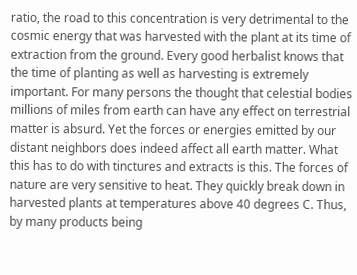ratio, the road to this concentration is very detrimental to the cosmic energy that was harvested with the plant at its time of extraction from the ground. Every good herbalist knows that the time of planting as well as harvesting is extremely important. For many persons the thought that celestial bodies millions of miles from earth can have any effect on terrestrial matter is absurd. Yet the forces or energies emitted by our distant neighbors does indeed affect all earth matter. What this has to do with tinctures and extracts is this. The forces of nature are very sensitive to heat. They quickly break down in harvested plants at temperatures above 40 degrees C. Thus, by many products being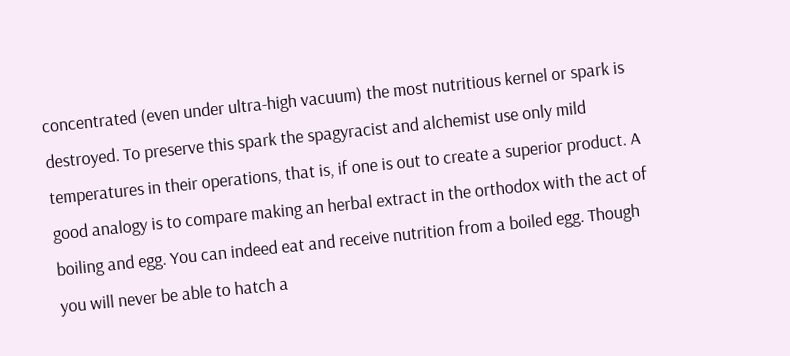concentrated (even under ultra-high vacuum) the most nutritious kernel or spark is destroyed. To preserve this spark the spagyracist and alchemist use only mild temperatures in their operations, that is, if one is out to create a superior product. A good analogy is to compare making an herbal extract in the orthodox with the act of boiling and egg. You can indeed eat and receive nutrition from a boiled egg. Though you will never be able to hatch a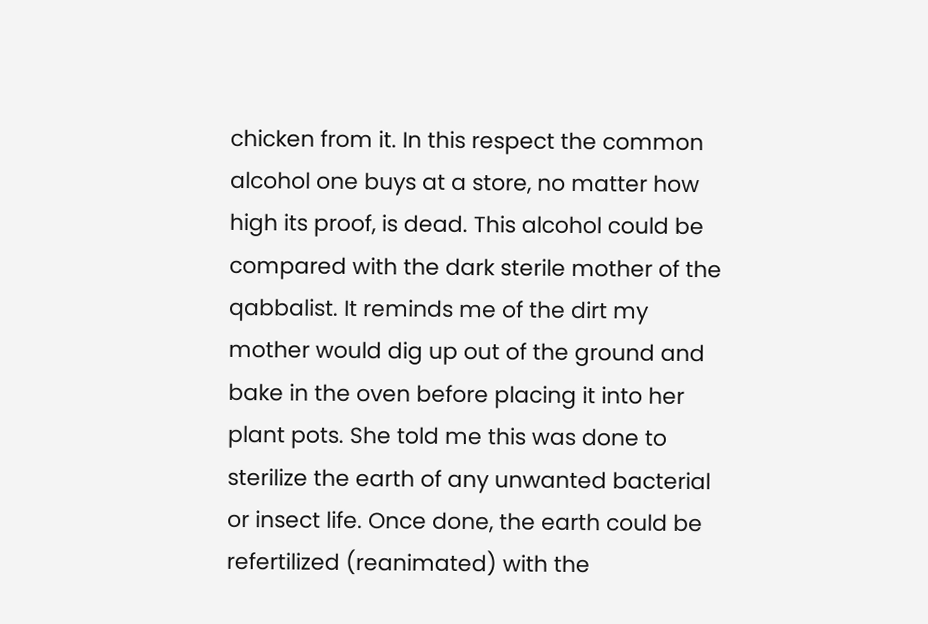chicken from it. In this respect the common alcohol one buys at a store, no matter how high its proof, is dead. This alcohol could be compared with the dark sterile mother of the qabbalist. It reminds me of the dirt my mother would dig up out of the ground and bake in the oven before placing it into her plant pots. She told me this was done to sterilize the earth of any unwanted bacterial or insect life. Once done, the earth could be refertilized (reanimated) with the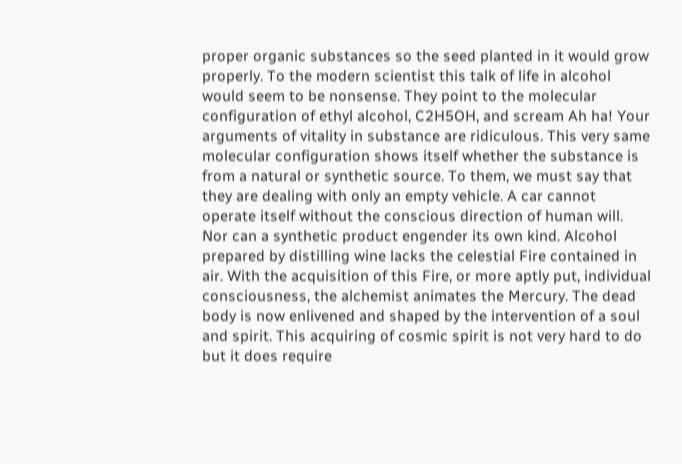proper organic substances so the seed planted in it would grow properly. To the modern scientist this talk of life in alcohol would seem to be nonsense. They point to the molecular configuration of ethyl alcohol, C2H5OH, and scream Ah ha! Your arguments of vitality in substance are ridiculous. This very same molecular configuration shows itself whether the substance is from a natural or synthetic source. To them, we must say that they are dealing with only an empty vehicle. A car cannot operate itself without the conscious direction of human will. Nor can a synthetic product engender its own kind. Alcohol prepared by distilling wine lacks the celestial Fire contained in air. With the acquisition of this Fire, or more aptly put, individual consciousness, the alchemist animates the Mercury. The dead body is now enlivened and shaped by the intervention of a soul and spirit. This acquiring of cosmic spirit is not very hard to do but it does require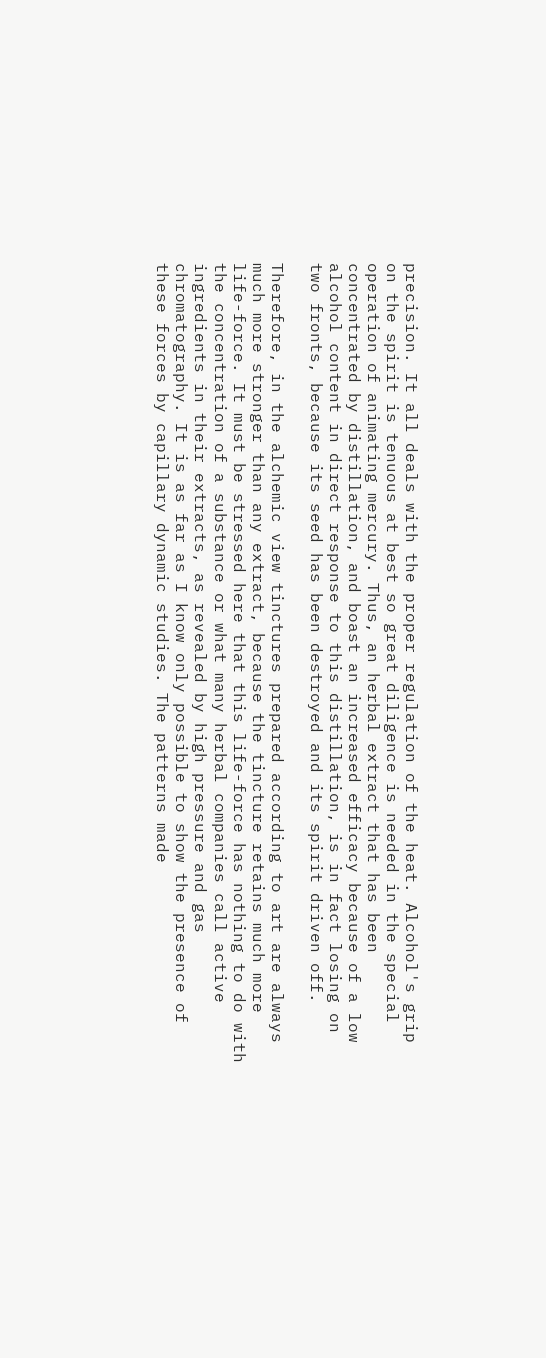precision. It all deals with the proper regulation of the heat. Alcohol's grip on the spirit is tenuous at best so great diligence is needed in the special operation of animating mercury. Thus, an herbal extract that has been concentrated by distillation, and boast an increased efficacy because of a low alcohol content in direct response to this distillation, is in fact losing on two fronts, because its seed has been destroyed and its spirit driven off.

Therefore, in the alchemic view tinctures prepared according to art are always much more stronger than any extract, because the tincture retains much more life-force. It must be stressed here that this life-force has nothing to do with the concentration of a substance or what many herbal companies call active ingredients in their extracts, as revealed by high pressure and gas chromatography. It is as far as I know only possible to show the presence of these forces by capillary dynamic studies. The patterns made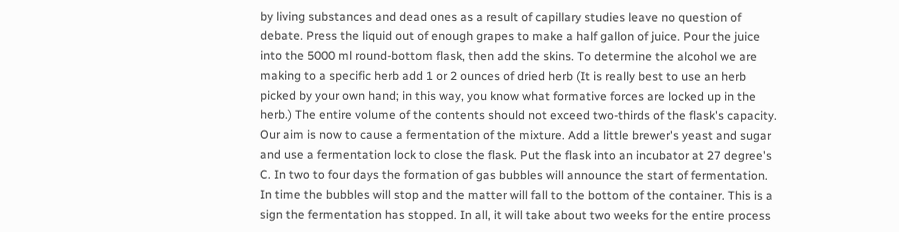by living substances and dead ones as a result of capillary studies leave no question of debate. Press the liquid out of enough grapes to make a half gallon of juice. Pour the juice into the 5000 ml round-bottom flask, then add the skins. To determine the alcohol we are making to a specific herb add 1 or 2 ounces of dried herb (It is really best to use an herb picked by your own hand; in this way, you know what formative forces are locked up in the herb.) The entire volume of the contents should not exceed two-thirds of the flask's capacity. Our aim is now to cause a fermentation of the mixture. Add a little brewer's yeast and sugar and use a fermentation lock to close the flask. Put the flask into an incubator at 27 degree's C. In two to four days the formation of gas bubbles will announce the start of fermentation. In time the bubbles will stop and the matter will fall to the bottom of the container. This is a sign the fermentation has stopped. In all, it will take about two weeks for the entire process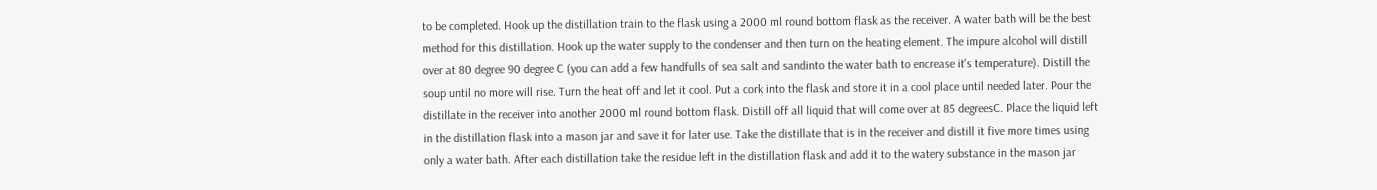to be completed. Hook up the distillation train to the flask using a 2000 ml round bottom flask as the receiver. A water bath will be the best method for this distillation. Hook up the water supply to the condenser and then turn on the heating element. The impure alcohol will distill over at 80 degree 90 degree C (you can add a few handfulls of sea salt and sandinto the water bath to encrease it's temperature). Distill the soup until no more will rise. Turn the heat off and let it cool. Put a cork into the flask and store it in a cool place until needed later. Pour the distillate in the receiver into another 2000 ml round bottom flask. Distill off all liquid that will come over at 85 degreesC. Place the liquid left in the distillation flask into a mason jar and save it for later use. Take the distillate that is in the receiver and distill it five more times using only a water bath. After each distillation take the residue left in the distillation flask and add it to the watery substance in the mason jar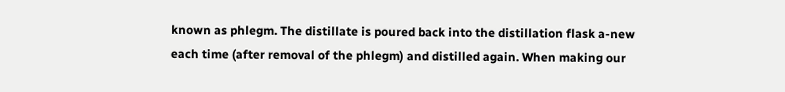known as phlegm. The distillate is poured back into the distillation flask a-new each time (after removal of the phlegm) and distilled again. When making our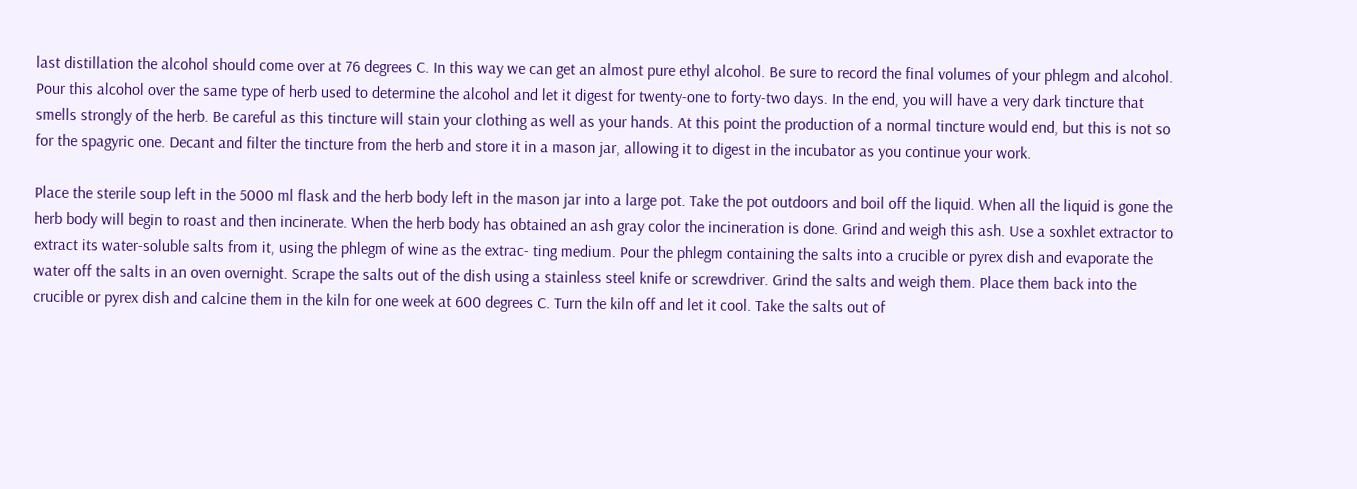last distillation the alcohol should come over at 76 degrees C. In this way we can get an almost pure ethyl alcohol. Be sure to record the final volumes of your phlegm and alcohol. Pour this alcohol over the same type of herb used to determine the alcohol and let it digest for twenty-one to forty-two days. In the end, you will have a very dark tincture that smells strongly of the herb. Be careful as this tincture will stain your clothing as well as your hands. At this point the production of a normal tincture would end, but this is not so for the spagyric one. Decant and filter the tincture from the herb and store it in a mason jar, allowing it to digest in the incubator as you continue your work.

Place the sterile soup left in the 5000 ml flask and the herb body left in the mason jar into a large pot. Take the pot outdoors and boil off the liquid. When all the liquid is gone the herb body will begin to roast and then incinerate. When the herb body has obtained an ash gray color the incineration is done. Grind and weigh this ash. Use a soxhlet extractor to extract its water-soluble salts from it, using the phlegm of wine as the extrac- ting medium. Pour the phlegm containing the salts into a crucible or pyrex dish and evaporate the water off the salts in an oven overnight. Scrape the salts out of the dish using a stainless steel knife or screwdriver. Grind the salts and weigh them. Place them back into the crucible or pyrex dish and calcine them in the kiln for one week at 600 degrees C. Turn the kiln off and let it cool. Take the salts out of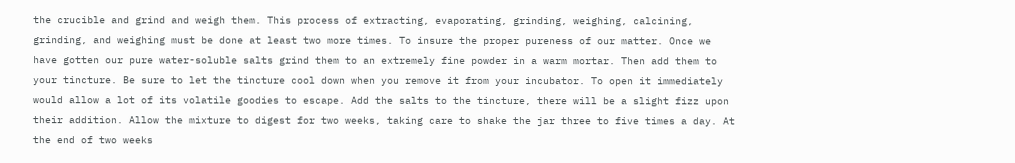the crucible and grind and weigh them. This process of extracting, evaporating, grinding, weighing, calcining, grinding, and weighing must be done at least two more times. To insure the proper pureness of our matter. Once we have gotten our pure water-soluble salts grind them to an extremely fine powder in a warm mortar. Then add them to your tincture. Be sure to let the tincture cool down when you remove it from your incubator. To open it immediately would allow a lot of its volatile goodies to escape. Add the salts to the tincture, there will be a slight fizz upon their addition. Allow the mixture to digest for two weeks, taking care to shake the jar three to five times a day. At the end of two weeks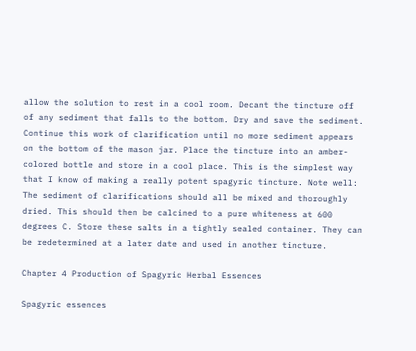allow the solution to rest in a cool room. Decant the tincture off of any sediment that falls to the bottom. Dry and save the sediment. Continue this work of clarification until no more sediment appears on the bottom of the mason jar. Place the tincture into an amber-colored bottle and store in a cool place. This is the simplest way that I know of making a really potent spagyric tincture. Note well: The sediment of clarifications should all be mixed and thoroughly dried. This should then be calcined to a pure whiteness at 600 degrees C. Store these salts in a tightly sealed container. They can be redetermined at a later date and used in another tincture.

Chapter 4 Production of Spagyric Herbal Essences

Spagyric essences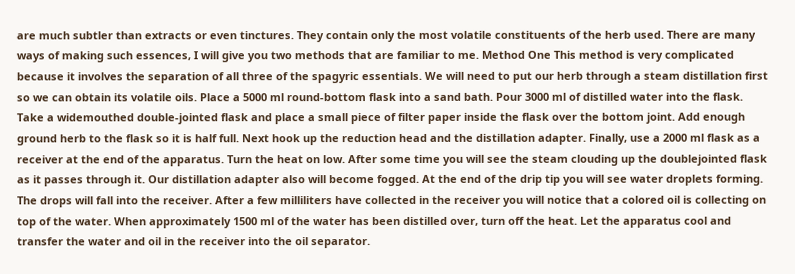are much subtler than extracts or even tinctures. They contain only the most volatile constituents of the herb used. There are many ways of making such essences, I will give you two methods that are familiar to me. Method One This method is very complicated because it involves the separation of all three of the spagyric essentials. We will need to put our herb through a steam distillation first so we can obtain its volatile oils. Place a 5000 ml round-bottom flask into a sand bath. Pour 3000 ml of distilled water into the flask. Take a widemouthed double-jointed flask and place a small piece of filter paper inside the flask over the bottom joint. Add enough ground herb to the flask so it is half full. Next hook up the reduction head and the distillation adapter. Finally, use a 2000 ml flask as a receiver at the end of the apparatus. Turn the heat on low. After some time you will see the steam clouding up the doublejointed flask as it passes through it. Our distillation adapter also will become fogged. At the end of the drip tip you will see water droplets forming. The drops will fall into the receiver. After a few milliliters have collected in the receiver you will notice that a colored oil is collecting on top of the water. When approximately 1500 ml of the water has been distilled over, turn off the heat. Let the apparatus cool and transfer the water and oil in the receiver into the oil separator.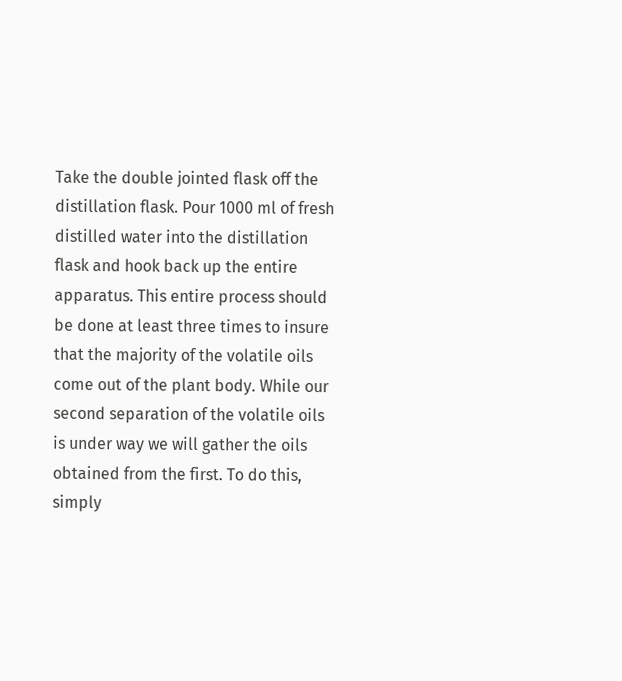Take the double jointed flask off the distillation flask. Pour 1000 ml of fresh distilled water into the distillation flask and hook back up the entire apparatus. This entire process should be done at least three times to insure that the majority of the volatile oils come out of the plant body. While our second separation of the volatile oils is under way we will gather the oils obtained from the first. To do this, simply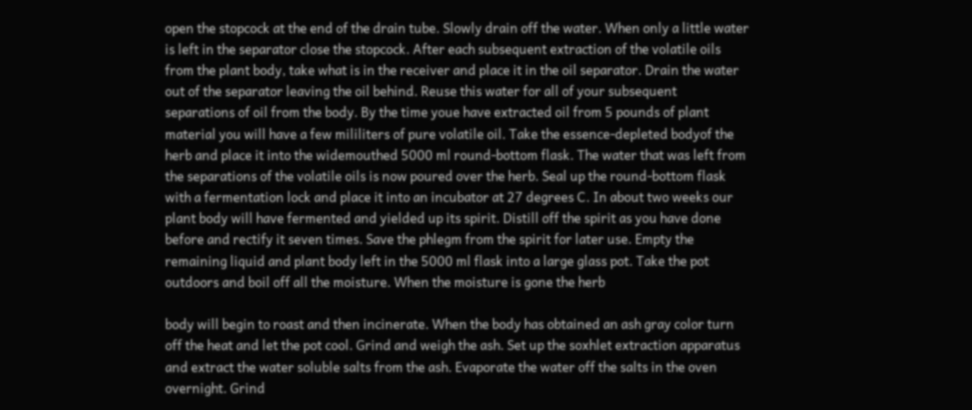open the stopcock at the end of the drain tube. Slowly drain off the water. When only a little water is left in the separator close the stopcock. After each subsequent extraction of the volatile oils from the plant body, take what is in the receiver and place it in the oil separator. Drain the water out of the separator leaving the oil behind. Reuse this water for all of your subsequent separations of oil from the body. By the time youe have extracted oil from 5 pounds of plant material you will have a few mililiters of pure volatile oil. Take the essence-depleted bodyof the herb and place it into the widemouthed 5000 ml round-bottom flask. The water that was left from the separations of the volatile oils is now poured over the herb. Seal up the round-bottom flask with a fermentation lock and place it into an incubator at 27 degrees C. In about two weeks our plant body will have fermented and yielded up its spirit. Distill off the spirit as you have done before and rectify it seven times. Save the phlegm from the spirit for later use. Empty the remaining liquid and plant body left in the 5000 ml flask into a large glass pot. Take the pot outdoors and boil off all the moisture. When the moisture is gone the herb

body will begin to roast and then incinerate. When the body has obtained an ash gray color turn off the heat and let the pot cool. Grind and weigh the ash. Set up the soxhlet extraction apparatus and extract the water soluble salts from the ash. Evaporate the water off the salts in the oven overnight. Grind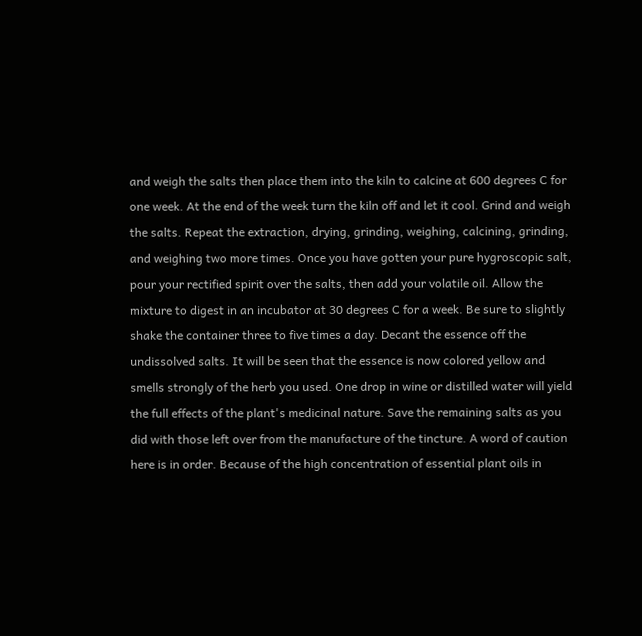and weigh the salts then place them into the kiln to calcine at 600 degrees C for one week. At the end of the week turn the kiln off and let it cool. Grind and weigh the salts. Repeat the extraction, drying, grinding, weighing, calcining, grinding, and weighing two more times. Once you have gotten your pure hygroscopic salt, pour your rectified spirit over the salts, then add your volatile oil. Allow the mixture to digest in an incubator at 30 degrees C for a week. Be sure to slightly shake the container three to five times a day. Decant the essence off the undissolved salts. It will be seen that the essence is now colored yellow and smells strongly of the herb you used. One drop in wine or distilled water will yield the full effects of the plant's medicinal nature. Save the remaining salts as you did with those left over from the manufacture of the tincture. A word of caution here is in order. Because of the high concentration of essential plant oils in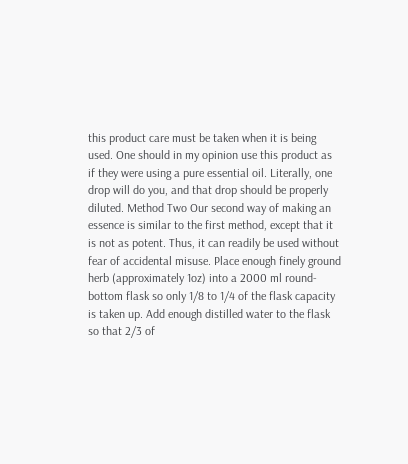this product care must be taken when it is being used. One should in my opinion use this product as if they were using a pure essential oil. Literally, one drop will do you, and that drop should be properly diluted. Method Two Our second way of making an essence is similar to the first method, except that it is not as potent. Thus, it can readily be used without fear of accidental misuse. Place enough finely ground herb (approximately 1oz) into a 2000 ml round-bottom flask so only 1/8 to 1/4 of the flask capacity is taken up. Add enough distilled water to the flask so that 2/3 of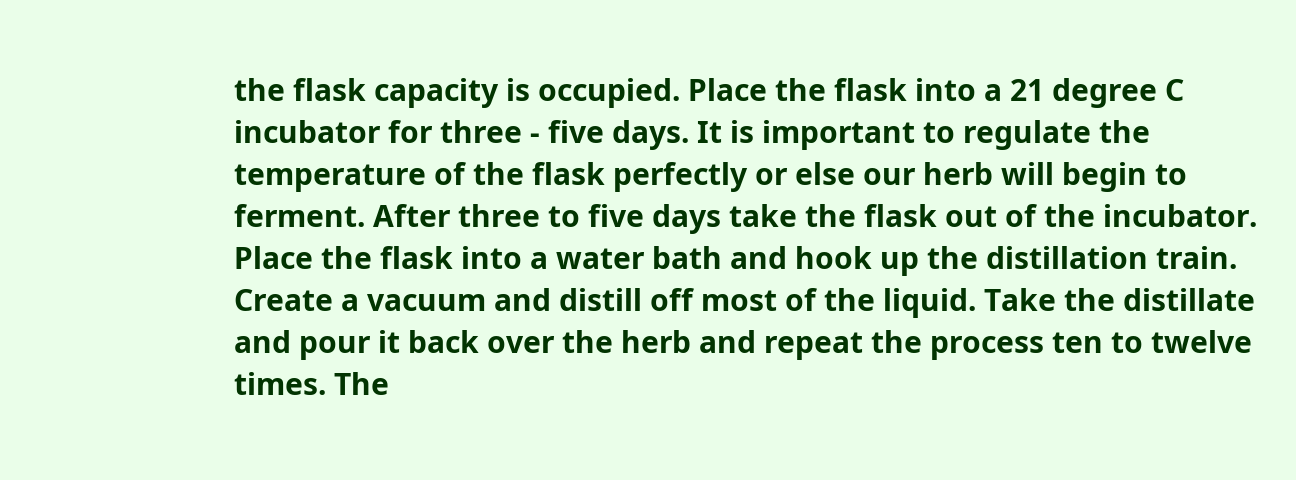the flask capacity is occupied. Place the flask into a 21 degree C incubator for three - five days. It is important to regulate the temperature of the flask perfectly or else our herb will begin to ferment. After three to five days take the flask out of the incubator. Place the flask into a water bath and hook up the distillation train. Create a vacuum and distill off most of the liquid. Take the distillate and pour it back over the herb and repeat the process ten to twelve times. The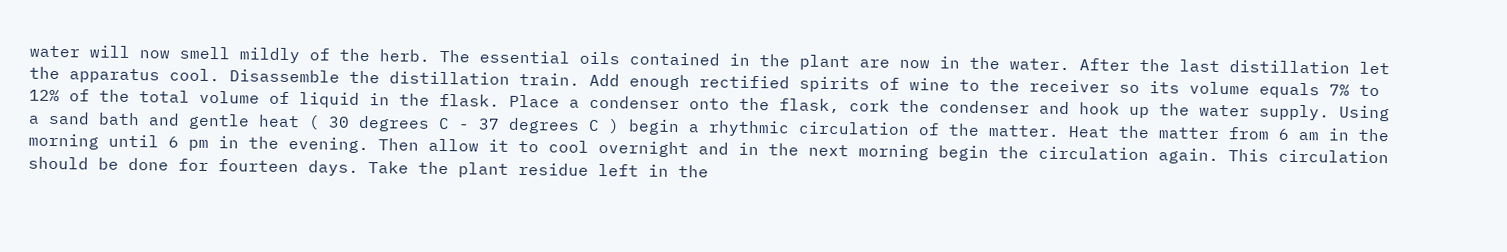water will now smell mildly of the herb. The essential oils contained in the plant are now in the water. After the last distillation let the apparatus cool. Disassemble the distillation train. Add enough rectified spirits of wine to the receiver so its volume equals 7% to 12% of the total volume of liquid in the flask. Place a condenser onto the flask, cork the condenser and hook up the water supply. Using a sand bath and gentle heat ( 30 degrees C - 37 degrees C ) begin a rhythmic circulation of the matter. Heat the matter from 6 am in the morning until 6 pm in the evening. Then allow it to cool overnight and in the next morning begin the circulation again. This circulation should be done for fourteen days. Take the plant residue left in the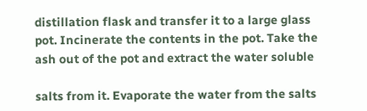distillation flask and transfer it to a large glass pot. Incinerate the contents in the pot. Take the ash out of the pot and extract the water soluble

salts from it. Evaporate the water from the salts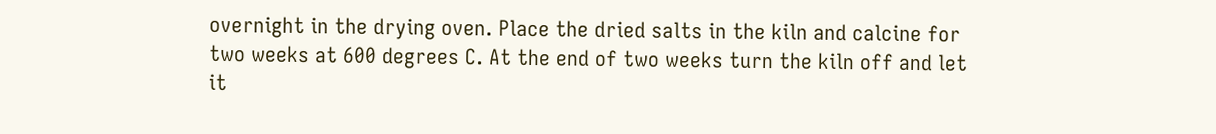overnight in the drying oven. Place the dried salts in the kiln and calcine for two weeks at 600 degrees C. At the end of two weeks turn the kiln off and let it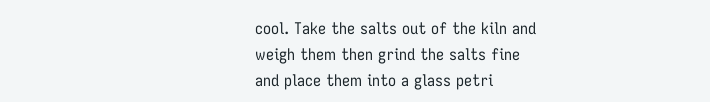cool. Take the salts out of the kiln and weigh them then grind the salts fine and place them into a glass petri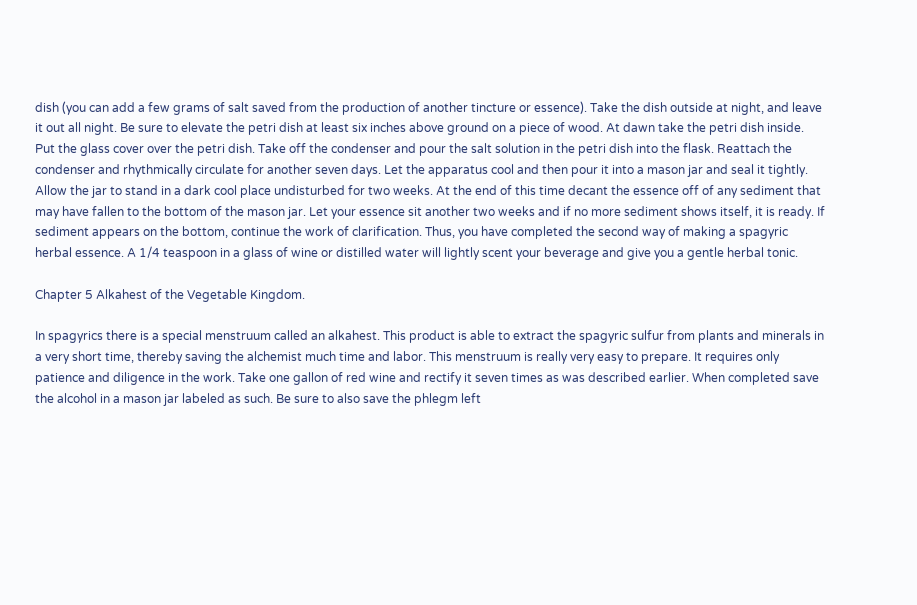dish (you can add a few grams of salt saved from the production of another tincture or essence). Take the dish outside at night, and leave it out all night. Be sure to elevate the petri dish at least six inches above ground on a piece of wood. At dawn take the petri dish inside. Put the glass cover over the petri dish. Take off the condenser and pour the salt solution in the petri dish into the flask. Reattach the condenser and rhythmically circulate for another seven days. Let the apparatus cool and then pour it into a mason jar and seal it tightly. Allow the jar to stand in a dark cool place undisturbed for two weeks. At the end of this time decant the essence off of any sediment that may have fallen to the bottom of the mason jar. Let your essence sit another two weeks and if no more sediment shows itself, it is ready. If sediment appears on the bottom, continue the work of clarification. Thus, you have completed the second way of making a spagyric herbal essence. A 1/4 teaspoon in a glass of wine or distilled water will lightly scent your beverage and give you a gentle herbal tonic.

Chapter 5 Alkahest of the Vegetable Kingdom.

In spagyrics there is a special menstruum called an alkahest. This product is able to extract the spagyric sulfur from plants and minerals in a very short time, thereby saving the alchemist much time and labor. This menstruum is really very easy to prepare. It requires only patience and diligence in the work. Take one gallon of red wine and rectify it seven times as was described earlier. When completed save the alcohol in a mason jar labeled as such. Be sure to also save the phlegm left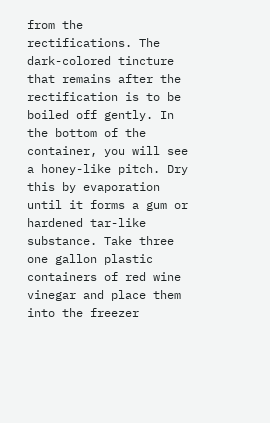from the rectifications. The dark-colored tincture that remains after the rectification is to be boiled off gently. In the bottom of the container, you will see a honey-like pitch. Dry this by evaporation until it forms a gum or hardened tar-like substance. Take three one gallon plastic containers of red wine vinegar and place them into the freezer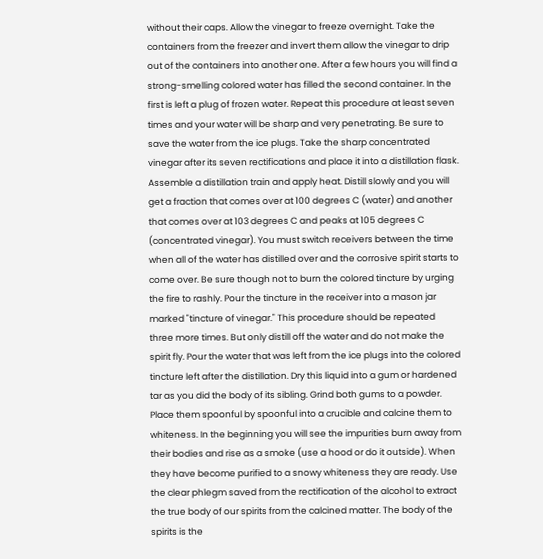without their caps. Allow the vinegar to freeze overnight. Take the containers from the freezer and invert them allow the vinegar to drip out of the containers into another one. After a few hours you will find a strong-smelling colored water has filled the second container. In the first is left a plug of frozen water. Repeat this procedure at least seven times and your water will be sharp and very penetrating. Be sure to save the water from the ice plugs. Take the sharp concentrated vinegar after its seven rectifications and place it into a distillation flask. Assemble a distillation train and apply heat. Distill slowly and you will get a fraction that comes over at 100 degrees C (water) and another that comes over at 103 degrees C and peaks at 105 degrees C (concentrated vinegar). You must switch receivers between the time when all of the water has distilled over and the corrosive spirit starts to come over. Be sure though not to burn the colored tincture by urging the fire to rashly. Pour the tincture in the receiver into a mason jar marked "tincture of vinegar." This procedure should be repeated three more times. But only distill off the water and do not make the spirit fly. Pour the water that was left from the ice plugs into the colored tincture left after the distillation. Dry this liquid into a gum or hardened tar as you did the body of its sibling. Grind both gums to a powder. Place them spoonful by spoonful into a crucible and calcine them to whiteness. In the beginning you will see the impurities burn away from their bodies and rise as a smoke (use a hood or do it outside). When they have become purified to a snowy whiteness they are ready. Use the clear phlegm saved from the rectification of the alcohol to extract the true body of our spirits from the calcined matter. The body of the spirits is the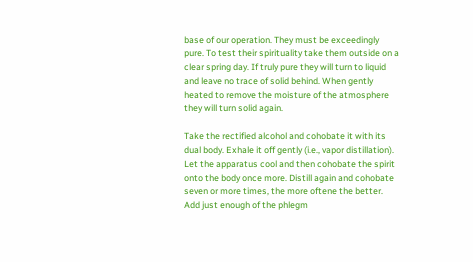base of our operation. They must be exceedingly pure. To test their spirituality take them outside on a clear spring day. If truly pure they will turn to liquid and leave no trace of solid behind. When gently heated to remove the moisture of the atmosphere they will turn solid again.

Take the rectified alcohol and cohobate it with its dual body. Exhale it off gently (i.e., vapor distillation). Let the apparatus cool and then cohobate the spirit onto the body once more. Distill again and cohobate seven or more times, the more oftene the better. Add just enough of the phlegm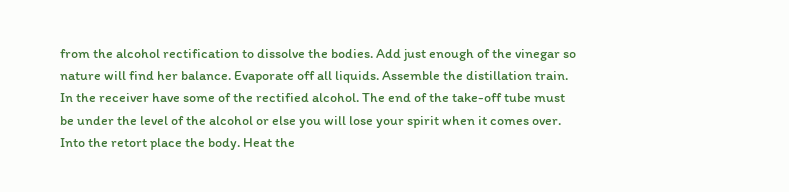from the alcohol rectification to dissolve the bodies. Add just enough of the vinegar so nature will find her balance. Evaporate off all liquids. Assemble the distillation train. In the receiver have some of the rectified alcohol. The end of the take-off tube must be under the level of the alcohol or else you will lose your spirit when it comes over. Into the retort place the body. Heat the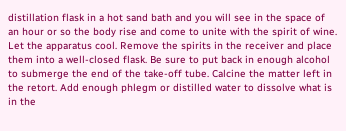distillation flask in a hot sand bath and you will see in the space of an hour or so the body rise and come to unite with the spirit of wine. Let the apparatus cool. Remove the spirits in the receiver and place them into a well-closed flask. Be sure to put back in enough alcohol to submerge the end of the take-off tube. Calcine the matter left in the retort. Add enough phlegm or distilled water to dissolve what is in the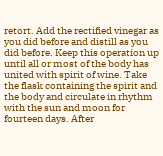retort. Add the rectified vinegar as you did before and distill as you did before. Keep this operation up until all or most of the body has united with spirit of wine. Take the flask containing the spirit and the body and circulate in rhythm with the sun and moon for fourteen days. After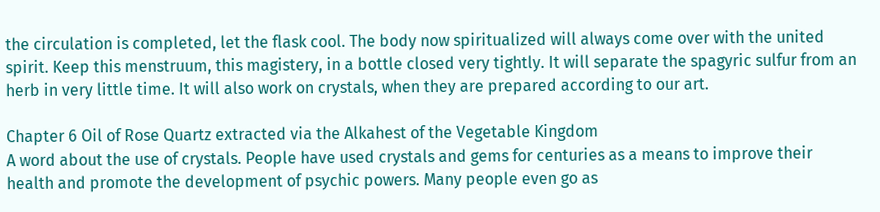the circulation is completed, let the flask cool. The body now spiritualized will always come over with the united spirit. Keep this menstruum, this magistery, in a bottle closed very tightly. It will separate the spagyric sulfur from an herb in very little time. It will also work on crystals, when they are prepared according to our art.

Chapter 6 Oil of Rose Quartz extracted via the Alkahest of the Vegetable Kingdom
A word about the use of crystals. People have used crystals and gems for centuries as a means to improve their health and promote the development of psychic powers. Many people even go as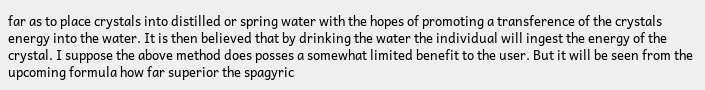far as to place crystals into distilled or spring water with the hopes of promoting a transference of the crystals energy into the water. It is then believed that by drinking the water the individual will ingest the energy of the crystal. I suppose the above method does posses a somewhat limited benefit to the user. But it will be seen from the upcoming formula how far superior the spagyric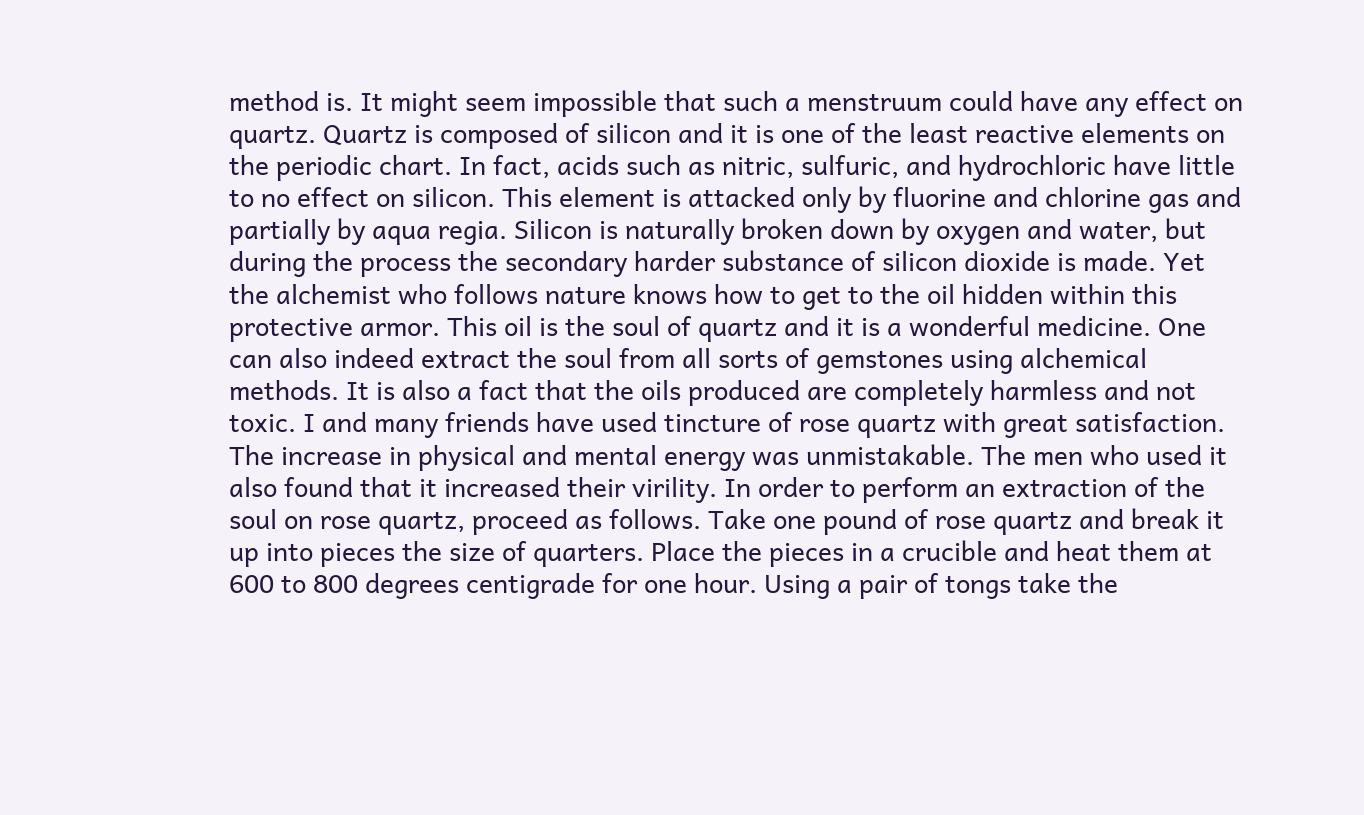method is. It might seem impossible that such a menstruum could have any effect on quartz. Quartz is composed of silicon and it is one of the least reactive elements on the periodic chart. In fact, acids such as nitric, sulfuric, and hydrochloric have little to no effect on silicon. This element is attacked only by fluorine and chlorine gas and partially by aqua regia. Silicon is naturally broken down by oxygen and water, but during the process the secondary harder substance of silicon dioxide is made. Yet the alchemist who follows nature knows how to get to the oil hidden within this protective armor. This oil is the soul of quartz and it is a wonderful medicine. One can also indeed extract the soul from all sorts of gemstones using alchemical methods. It is also a fact that the oils produced are completely harmless and not toxic. I and many friends have used tincture of rose quartz with great satisfaction. The increase in physical and mental energy was unmistakable. The men who used it also found that it increased their virility. In order to perform an extraction of the soul on rose quartz, proceed as follows. Take one pound of rose quartz and break it up into pieces the size of quarters. Place the pieces in a crucible and heat them at 600 to 800 degrees centigrade for one hour. Using a pair of tongs take the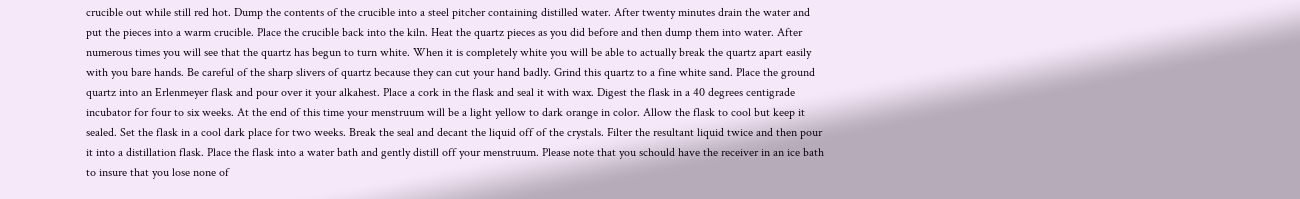crucible out while still red hot. Dump the contents of the crucible into a steel pitcher containing distilled water. After twenty minutes drain the water and put the pieces into a warm crucible. Place the crucible back into the kiln. Heat the quartz pieces as you did before and then dump them into water. After numerous times you will see that the quartz has begun to turn white. When it is completely white you will be able to actually break the quartz apart easily with you bare hands. Be careful of the sharp slivers of quartz because they can cut your hand badly. Grind this quartz to a fine white sand. Place the ground quartz into an Erlenmeyer flask and pour over it your alkahest. Place a cork in the flask and seal it with wax. Digest the flask in a 40 degrees centigrade incubator for four to six weeks. At the end of this time your menstruum will be a light yellow to dark orange in color. Allow the flask to cool but keep it sealed. Set the flask in a cool dark place for two weeks. Break the seal and decant the liquid off of the crystals. Filter the resultant liquid twice and then pour it into a distillation flask. Place the flask into a water bath and gently distill off your menstruum. Please note that you schould have the receiver in an ice bath to insure that you lose none of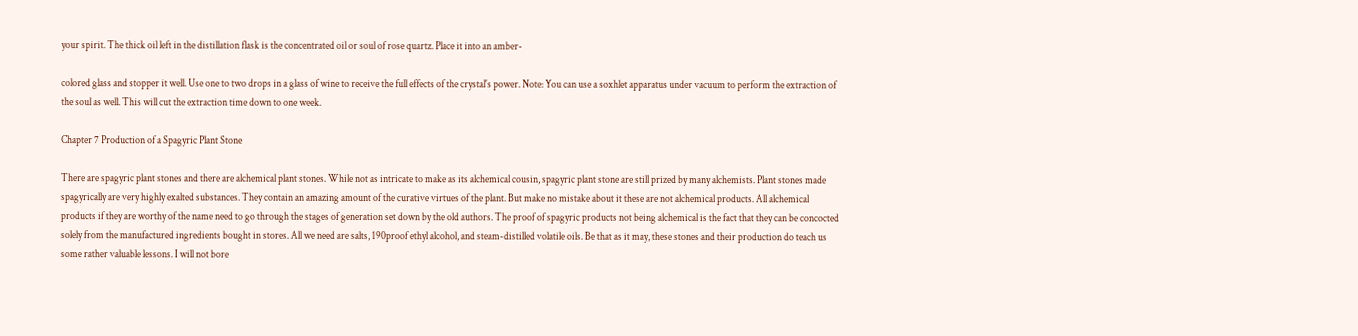your spirit. The thick oil left in the distillation flask is the concentrated oil or soul of rose quartz. Place it into an amber-

colored glass and stopper it well. Use one to two drops in a glass of wine to receive the full effects of the crystal's power. Note: You can use a soxhlet apparatus under vacuum to perform the extraction of the soul as well. This will cut the extraction time down to one week.

Chapter 7 Production of a Spagyric Plant Stone

There are spagyric plant stones and there are alchemical plant stones. While not as intricate to make as its alchemical cousin, spagyric plant stone are still prized by many alchemists. Plant stones made spagyrically are very highly exalted substances. They contain an amazing amount of the curative virtues of the plant. But make no mistake about it these are not alchemical products. All alchemical products if they are worthy of the name need to go through the stages of generation set down by the old authors. The proof of spagyric products not being alchemical is the fact that they can be concocted solely from the manufactured ingredients bought in stores. All we need are salts, 190proof ethyl alcohol, and steam-distilled volatile oils. Be that as it may, these stones and their production do teach us some rather valuable lessons. I will not bore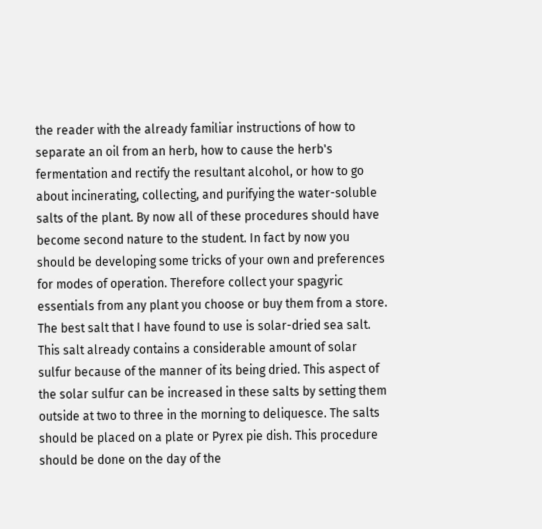the reader with the already familiar instructions of how to separate an oil from an herb, how to cause the herb's fermentation and rectify the resultant alcohol, or how to go about incinerating, collecting, and purifying the water-soluble salts of the plant. By now all of these procedures should have become second nature to the student. In fact by now you should be developing some tricks of your own and preferences for modes of operation. Therefore collect your spagyric essentials from any plant you choose or buy them from a store. The best salt that I have found to use is solar-dried sea salt. This salt already contains a considerable amount of solar sulfur because of the manner of its being dried. This aspect of the solar sulfur can be increased in these salts by setting them outside at two to three in the morning to deliquesce. The salts should be placed on a plate or Pyrex pie dish. This procedure should be done on the day of the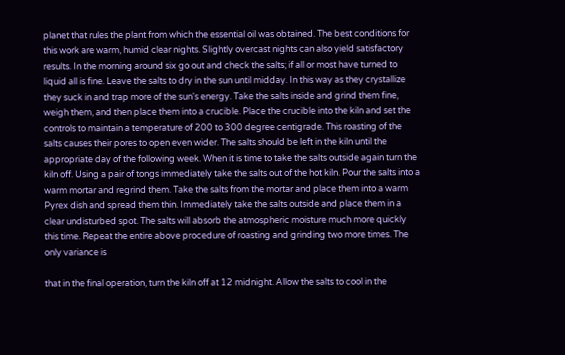planet that rules the plant from which the essential oil was obtained. The best conditions for this work are warm, humid clear nights. Slightly overcast nights can also yield satisfactory results. In the morning around six go out and check the salts; if all or most have turned to liquid all is fine. Leave the salts to dry in the sun until midday. In this way as they crystallize they suck in and trap more of the sun's energy. Take the salts inside and grind them fine, weigh them, and then place them into a crucible. Place the crucible into the kiln and set the controls to maintain a temperature of 200 to 300 degree centigrade. This roasting of the salts causes their pores to open even wider. The salts should be left in the kiln until the appropriate day of the following week. When it is time to take the salts outside again turn the kiln off. Using a pair of tongs immediately take the salts out of the hot kiln. Pour the salts into a warm mortar and regrind them. Take the salts from the mortar and place them into a warm Pyrex dish and spread them thin. Immediately take the salts outside and place them in a clear undisturbed spot. The salts will absorb the atmospheric moisture much more quickly this time. Repeat the entire above procedure of roasting and grinding two more times. The only variance is

that in the final operation, turn the kiln off at 12 midnight. Allow the salts to cool in the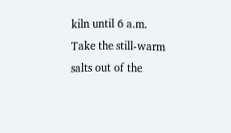kiln until 6 a.m. Take the still-warm salts out of the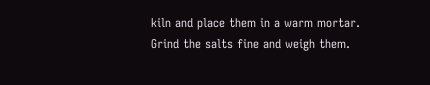kiln and place them in a warm mortar. Grind the salts fine and weigh them.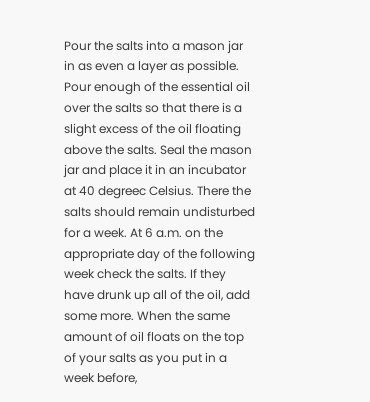Pour the salts into a mason jar in as even a layer as possible. Pour enough of the essential oil over the salts so that there is a slight excess of the oil floating above the salts. Seal the mason jar and place it in an incubator at 40 degreec Celsius. There the salts should remain undisturbed for a week. At 6 a.m. on the appropriate day of the following week check the salts. If they have drunk up all of the oil, add some more. When the same amount of oil floats on the top of your salts as you put in a week before,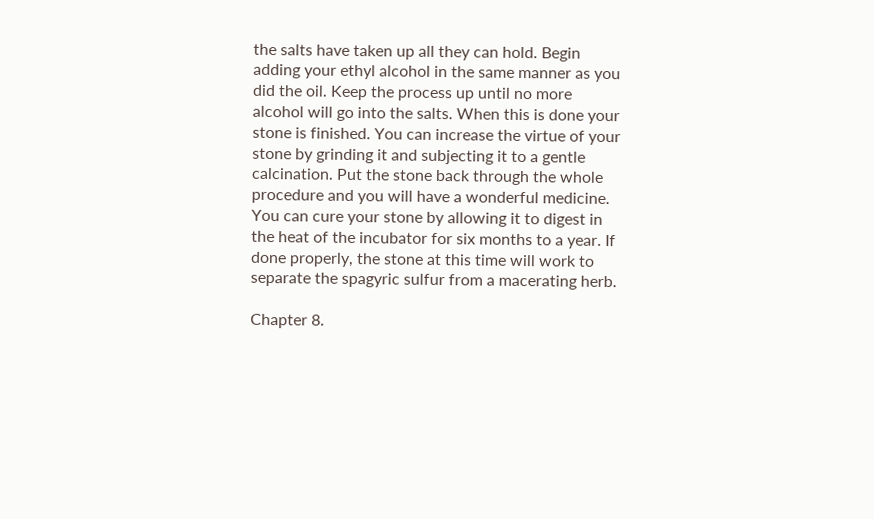the salts have taken up all they can hold. Begin adding your ethyl alcohol in the same manner as you did the oil. Keep the process up until no more alcohol will go into the salts. When this is done your stone is finished. You can increase the virtue of your stone by grinding it and subjecting it to a gentle calcination. Put the stone back through the whole procedure and you will have a wonderful medicine. You can cure your stone by allowing it to digest in the heat of the incubator for six months to a year. If done properly, the stone at this time will work to separate the spagyric sulfur from a macerating herb.

Chapter 8.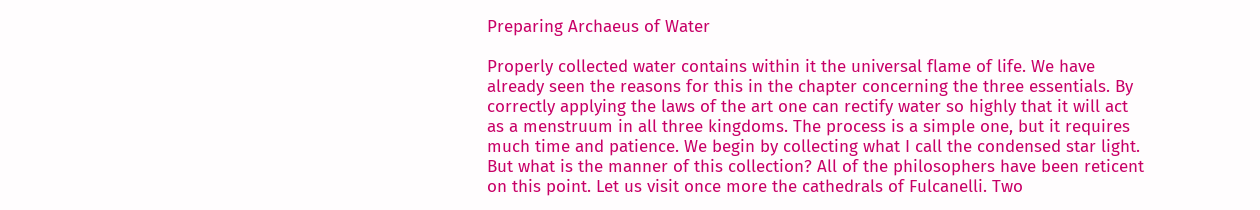Preparing Archaeus of Water

Properly collected water contains within it the universal flame of life. We have already seen the reasons for this in the chapter concerning the three essentials. By correctly applying the laws of the art one can rectify water so highly that it will act as a menstruum in all three kingdoms. The process is a simple one, but it requires much time and patience. We begin by collecting what I call the condensed star light. But what is the manner of this collection? All of the philosophers have been reticent on this point. Let us visit once more the cathedrals of Fulcanelli. Two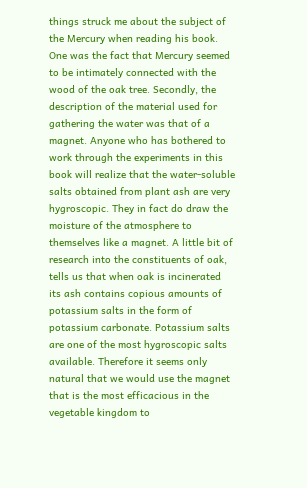things struck me about the subject of the Mercury when reading his book. One was the fact that Mercury seemed to be intimately connected with the wood of the oak tree. Secondly, the description of the material used for gathering the water was that of a magnet. Anyone who has bothered to work through the experiments in this book will realize that the water-soluble salts obtained from plant ash are very hygroscopic. They in fact do draw the moisture of the atmosphere to themselves like a magnet. A little bit of research into the constituents of oak, tells us that when oak is incinerated its ash contains copious amounts of potassium salts in the form of potassium carbonate. Potassium salts are one of the most hygroscopic salts available. Therefore it seems only natural that we would use the magnet that is the most efficacious in the vegetable kingdom to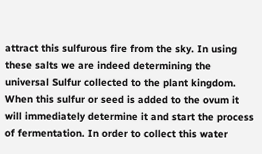attract this sulfurous fire from the sky. In using these salts we are indeed determining the universal Sulfur collected to the plant kingdom. When this sulfur or seed is added to the ovum it will immediately determine it and start the process of fermentation. In order to collect this water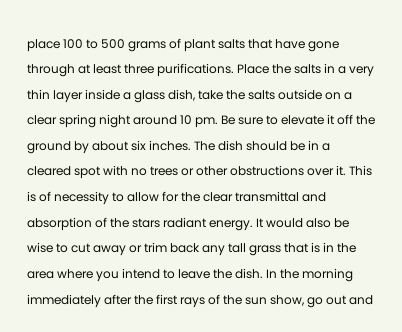place 100 to 500 grams of plant salts that have gone through at least three purifications. Place the salts in a very thin layer inside a glass dish, take the salts outside on a clear spring night around 10 pm. Be sure to elevate it off the ground by about six inches. The dish should be in a cleared spot with no trees or other obstructions over it. This is of necessity to allow for the clear transmittal and absorption of the stars radiant energy. It would also be wise to cut away or trim back any tall grass that is in the area where you intend to leave the dish. In the morning immediately after the first rays of the sun show, go out and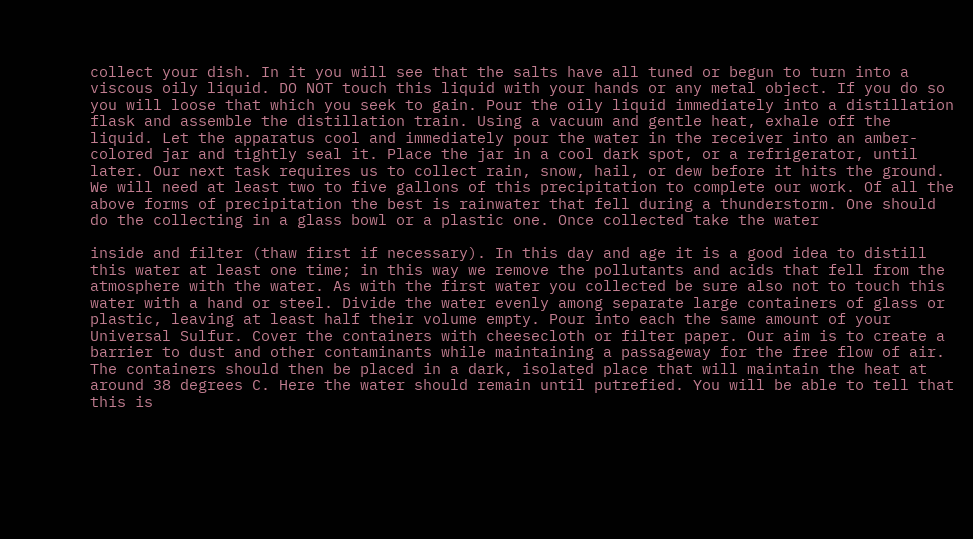collect your dish. In it you will see that the salts have all tuned or begun to turn into a viscous oily liquid. DO NOT touch this liquid with your hands or any metal object. If you do so you will loose that which you seek to gain. Pour the oily liquid immediately into a distillation flask and assemble the distillation train. Using a vacuum and gentle heat, exhale off the liquid. Let the apparatus cool and immediately pour the water in the receiver into an amber-colored jar and tightly seal it. Place the jar in a cool dark spot, or a refrigerator, until later. Our next task requires us to collect rain, snow, hail, or dew before it hits the ground. We will need at least two to five gallons of this precipitation to complete our work. Of all the above forms of precipitation the best is rainwater that fell during a thunderstorm. One should do the collecting in a glass bowl or a plastic one. Once collected take the water

inside and filter (thaw first if necessary). In this day and age it is a good idea to distill this water at least one time; in this way we remove the pollutants and acids that fell from the atmosphere with the water. As with the first water you collected be sure also not to touch this water with a hand or steel. Divide the water evenly among separate large containers of glass or plastic, leaving at least half their volume empty. Pour into each the same amount of your Universal Sulfur. Cover the containers with cheesecloth or filter paper. Our aim is to create a barrier to dust and other contaminants while maintaining a passageway for the free flow of air. The containers should then be placed in a dark, isolated place that will maintain the heat at around 38 degrees C. Here the water should remain until putrefied. You will be able to tell that this is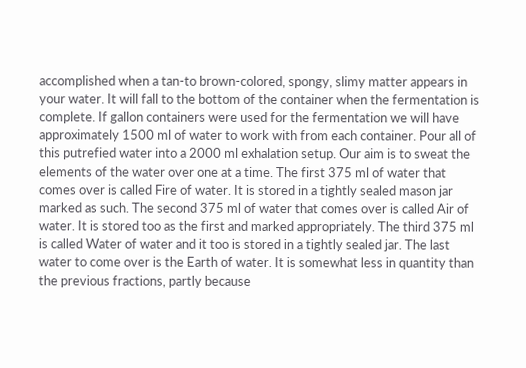accomplished when a tan-to brown-colored, spongy, slimy matter appears in your water. It will fall to the bottom of the container when the fermentation is complete. If gallon containers were used for the fermentation we will have approximately 1500 ml of water to work with from each container. Pour all of this putrefied water into a 2000 ml exhalation setup. Our aim is to sweat the elements of the water over one at a time. The first 375 ml of water that comes over is called Fire of water. It is stored in a tightly sealed mason jar marked as such. The second 375 ml of water that comes over is called Air of water. It is stored too as the first and marked appropriately. The third 375 ml is called Water of water and it too is stored in a tightly sealed jar. The last water to come over is the Earth of water. It is somewhat less in quantity than the previous fractions, partly because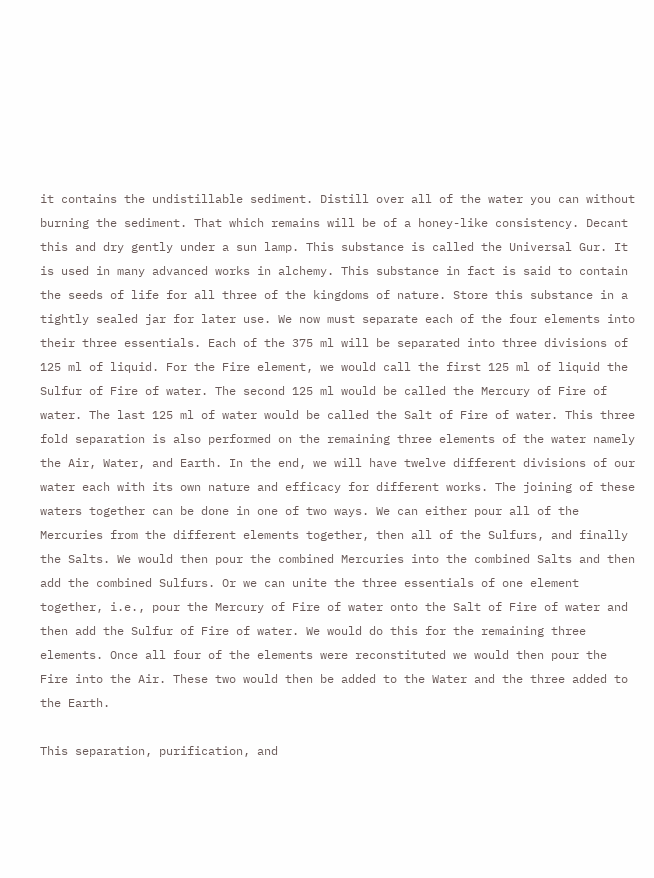it contains the undistillable sediment. Distill over all of the water you can without burning the sediment. That which remains will be of a honey-like consistency. Decant this and dry gently under a sun lamp. This substance is called the Universal Gur. It is used in many advanced works in alchemy. This substance in fact is said to contain the seeds of life for all three of the kingdoms of nature. Store this substance in a tightly sealed jar for later use. We now must separate each of the four elements into their three essentials. Each of the 375 ml will be separated into three divisions of 125 ml of liquid. For the Fire element, we would call the first 125 ml of liquid the Sulfur of Fire of water. The second 125 ml would be called the Mercury of Fire of water. The last 125 ml of water would be called the Salt of Fire of water. This three fold separation is also performed on the remaining three elements of the water namely the Air, Water, and Earth. In the end, we will have twelve different divisions of our water each with its own nature and efficacy for different works. The joining of these waters together can be done in one of two ways. We can either pour all of the Mercuries from the different elements together, then all of the Sulfurs, and finally the Salts. We would then pour the combined Mercuries into the combined Salts and then add the combined Sulfurs. Or we can unite the three essentials of one element together, i.e., pour the Mercury of Fire of water onto the Salt of Fire of water and then add the Sulfur of Fire of water. We would do this for the remaining three elements. Once all four of the elements were reconstituted we would then pour the Fire into the Air. These two would then be added to the Water and the three added to the Earth.

This separation, purification, and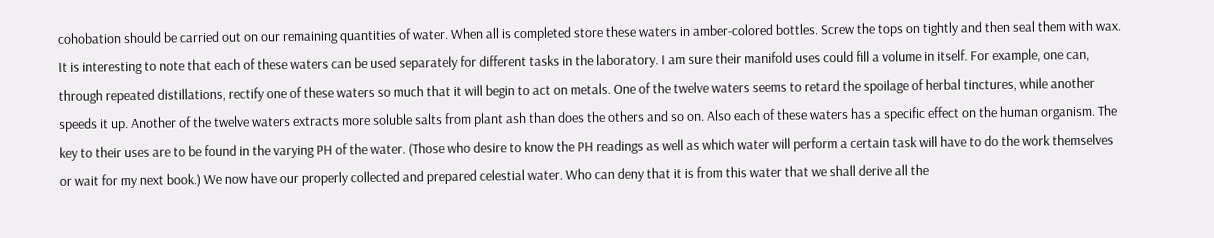cohobation should be carried out on our remaining quantities of water. When all is completed store these waters in amber-colored bottles. Screw the tops on tightly and then seal them with wax. It is interesting to note that each of these waters can be used separately for different tasks in the laboratory. I am sure their manifold uses could fill a volume in itself. For example, one can, through repeated distillations, rectify one of these waters so much that it will begin to act on metals. One of the twelve waters seems to retard the spoilage of herbal tinctures, while another speeds it up. Another of the twelve waters extracts more soluble salts from plant ash than does the others and so on. Also each of these waters has a specific effect on the human organism. The key to their uses are to be found in the varying PH of the water. (Those who desire to know the PH readings as well as which water will perform a certain task will have to do the work themselves or wait for my next book.) We now have our properly collected and prepared celestial water. Who can deny that it is from this water that we shall derive all the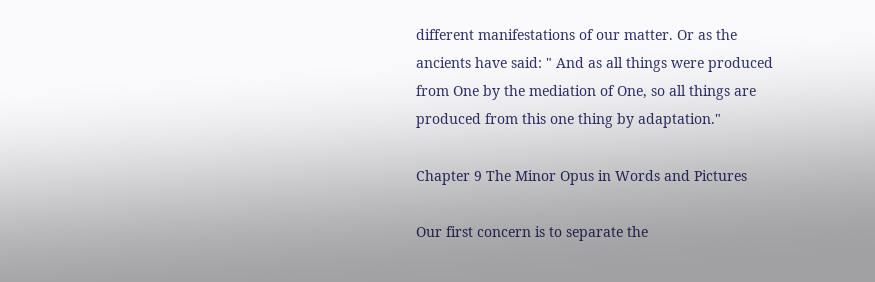different manifestations of our matter. Or as the ancients have said: " And as all things were produced from One by the mediation of One, so all things are produced from this one thing by adaptation."

Chapter 9 The Minor Opus in Words and Pictures

Our first concern is to separate the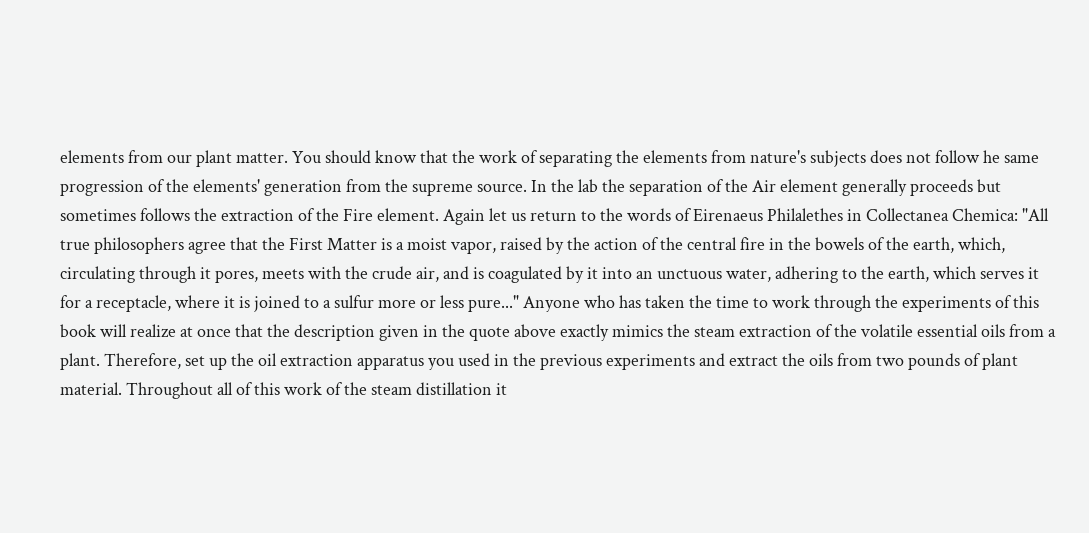elements from our plant matter. You should know that the work of separating the elements from nature's subjects does not follow he same progression of the elements' generation from the supreme source. In the lab the separation of the Air element generally proceeds but sometimes follows the extraction of the Fire element. Again let us return to the words of Eirenaeus Philalethes in Collectanea Chemica: "All true philosophers agree that the First Matter is a moist vapor, raised by the action of the central fire in the bowels of the earth, which, circulating through it pores, meets with the crude air, and is coagulated by it into an unctuous water, adhering to the earth, which serves it for a receptacle, where it is joined to a sulfur more or less pure..." Anyone who has taken the time to work through the experiments of this book will realize at once that the description given in the quote above exactly mimics the steam extraction of the volatile essential oils from a plant. Therefore, set up the oil extraction apparatus you used in the previous experiments and extract the oils from two pounds of plant material. Throughout all of this work of the steam distillation it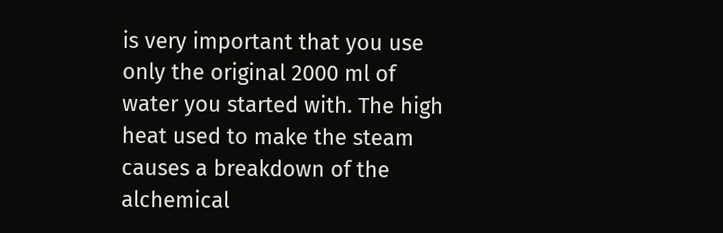is very important that you use only the original 2000 ml of water you started with. The high heat used to make the steam causes a breakdown of the alchemical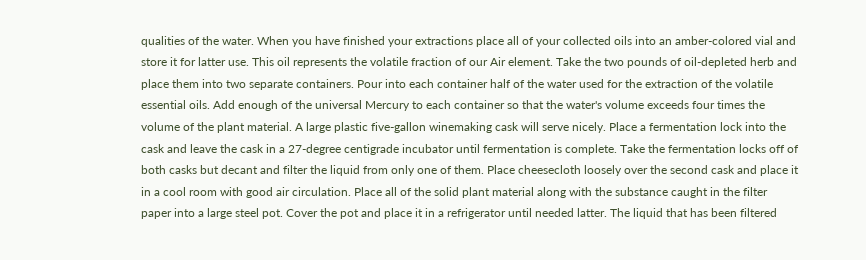qualities of the water. When you have finished your extractions place all of your collected oils into an amber-colored vial and store it for latter use. This oil represents the volatile fraction of our Air element. Take the two pounds of oil-depleted herb and place them into two separate containers. Pour into each container half of the water used for the extraction of the volatile essential oils. Add enough of the universal Mercury to each container so that the water's volume exceeds four times the volume of the plant material. A large plastic five-gallon winemaking cask will serve nicely. Place a fermentation lock into the cask and leave the cask in a 27-degree centigrade incubator until fermentation is complete. Take the fermentation locks off of both casks but decant and filter the liquid from only one of them. Place cheesecloth loosely over the second cask and place it in a cool room with good air circulation. Place all of the solid plant material along with the substance caught in the filter paper into a large steel pot. Cover the pot and place it in a refrigerator until needed latter. The liquid that has been filtered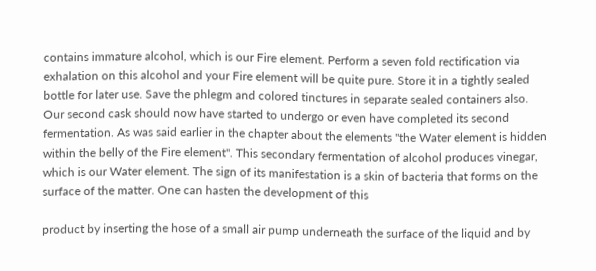contains immature alcohol, which is our Fire element. Perform a seven fold rectification via exhalation on this alcohol and your Fire element will be quite pure. Store it in a tightly sealed bottle for later use. Save the phlegm and colored tinctures in separate sealed containers also. Our second cask should now have started to undergo or even have completed its second fermentation. As was said earlier in the chapter about the elements "the Water element is hidden within the belly of the Fire element". This secondary fermentation of alcohol produces vinegar, which is our Water element. The sign of its manifestation is a skin of bacteria that forms on the surface of the matter. One can hasten the development of this

product by inserting the hose of a small air pump underneath the surface of the liquid and by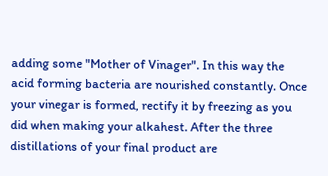adding some "Mother of Vinager". In this way the acid forming bacteria are nourished constantly. Once your vinegar is formed, rectify it by freezing as you did when making your alkahest. After the three distillations of your final product are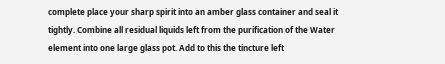complete place your sharp spirit into an amber glass container and seal it tightly. Combine all residual liquids left from the purification of the Water element into one large glass pot. Add to this the tincture left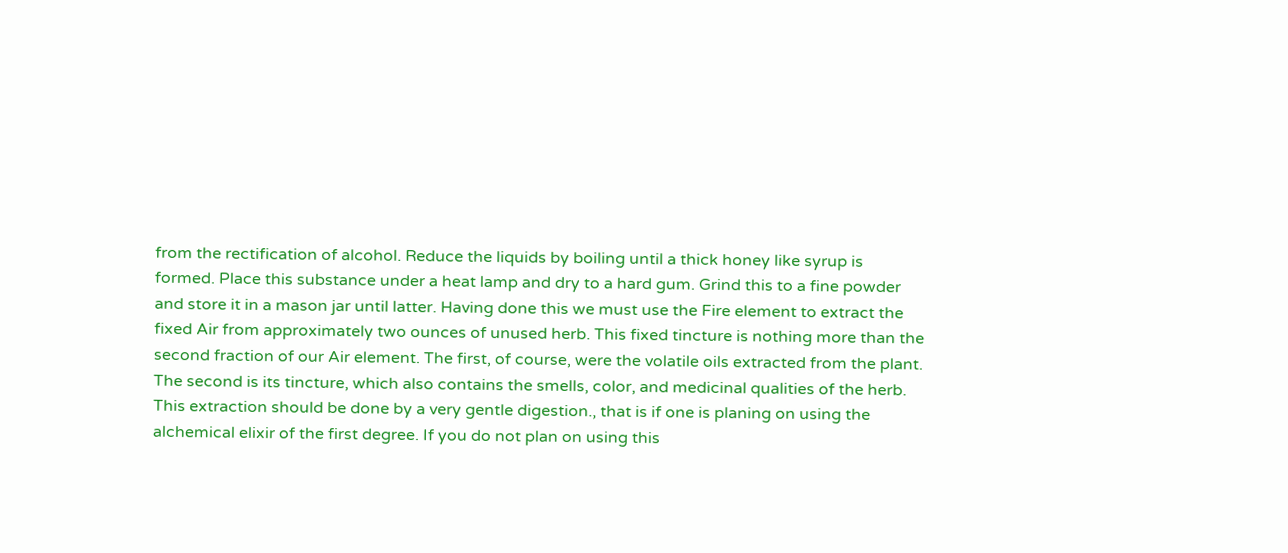from the rectification of alcohol. Reduce the liquids by boiling until a thick honey like syrup is formed. Place this substance under a heat lamp and dry to a hard gum. Grind this to a fine powder and store it in a mason jar until latter. Having done this we must use the Fire element to extract the fixed Air from approximately two ounces of unused herb. This fixed tincture is nothing more than the second fraction of our Air element. The first, of course, were the volatile oils extracted from the plant. The second is its tincture, which also contains the smells, color, and medicinal qualities of the herb. This extraction should be done by a very gentle digestion., that is if one is planing on using the alchemical elixir of the first degree. If you do not plan on using this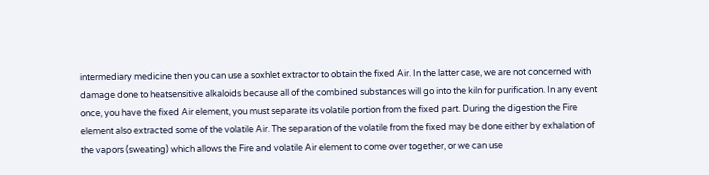intermediary medicine then you can use a soxhlet extractor to obtain the fixed Air. In the latter case, we are not concerned with damage done to heatsensitive alkaloids because all of the combined substances will go into the kiln for purification. In any event once, you have the fixed Air element, you must separate its volatile portion from the fixed part. During the digestion the Fire element also extracted some of the volatile Air. The separation of the volatile from the fixed may be done either by exhalation of the vapors (sweating) which allows the Fire and volatile Air element to come over together, or we can use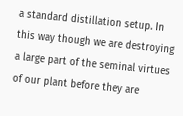a standard distillation setup. In this way though we are destroying a large part of the seminal virtues of our plant before they are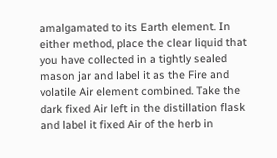amalgamated to its Earth element. In either method, place the clear liquid that you have collected in a tightly sealed mason jar and label it as the Fire and volatile Air element combined. Take the dark fixed Air left in the distillation flask and label it fixed Air of the herb in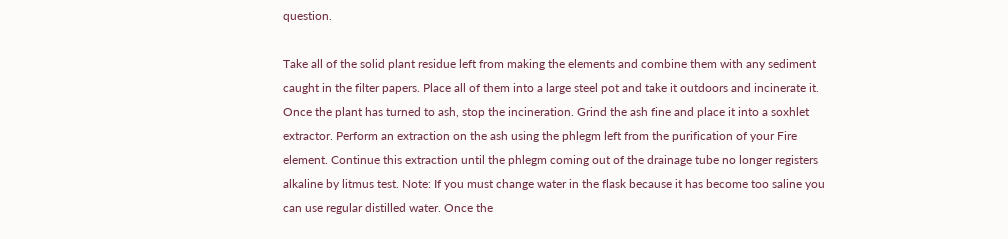question.

Take all of the solid plant residue left from making the elements and combine them with any sediment caught in the filter papers. Place all of them into a large steel pot and take it outdoors and incinerate it. Once the plant has turned to ash, stop the incineration. Grind the ash fine and place it into a soxhlet extractor. Perform an extraction on the ash using the phlegm left from the purification of your Fire element. Continue this extraction until the phlegm coming out of the drainage tube no longer registers alkaline by litmus test. Note: If you must change water in the flask because it has become too saline you can use regular distilled water. Once the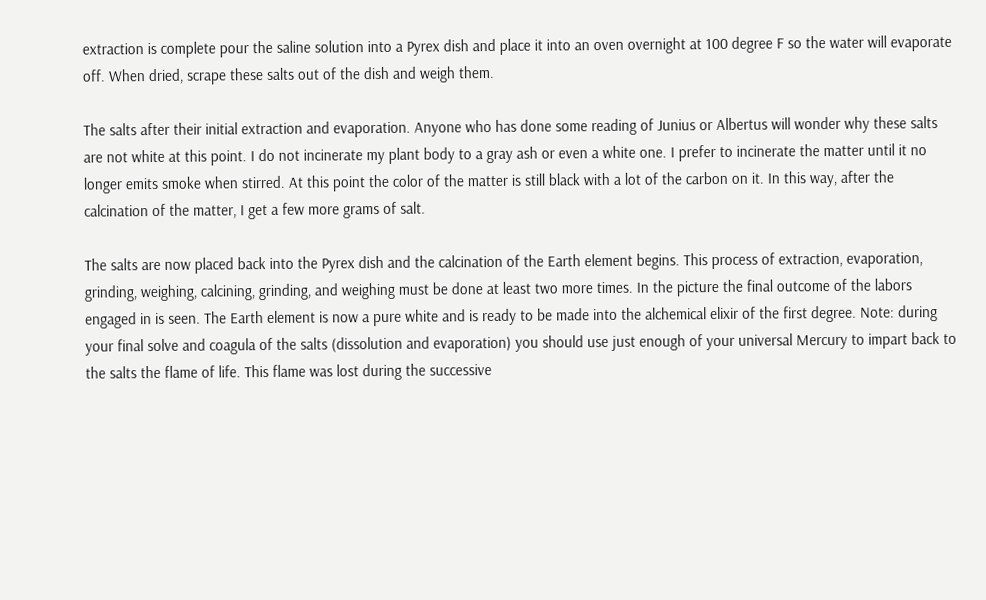extraction is complete pour the saline solution into a Pyrex dish and place it into an oven overnight at 100 degree F so the water will evaporate off. When dried, scrape these salts out of the dish and weigh them.

The salts after their initial extraction and evaporation. Anyone who has done some reading of Junius or Albertus will wonder why these salts are not white at this point. I do not incinerate my plant body to a gray ash or even a white one. I prefer to incinerate the matter until it no longer emits smoke when stirred. At this point the color of the matter is still black with a lot of the carbon on it. In this way, after the calcination of the matter, I get a few more grams of salt.

The salts are now placed back into the Pyrex dish and the calcination of the Earth element begins. This process of extraction, evaporation, grinding, weighing, calcining, grinding, and weighing must be done at least two more times. In the picture the final outcome of the labors engaged in is seen. The Earth element is now a pure white and is ready to be made into the alchemical elixir of the first degree. Note: during your final solve and coagula of the salts (dissolution and evaporation) you should use just enough of your universal Mercury to impart back to the salts the flame of life. This flame was lost during the successive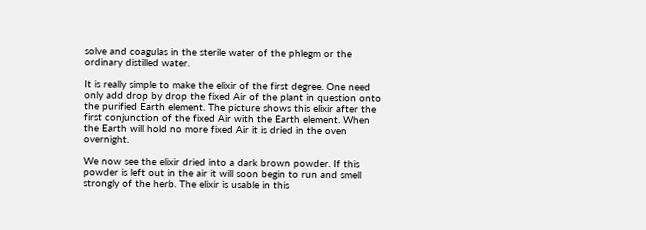solve and coagulas in the sterile water of the phlegm or the ordinary distilled water.

It is really simple to make the elixir of the first degree. One need only add drop by drop the fixed Air of the plant in question onto the purified Earth element. The picture shows this elixir after the first conjunction of the fixed Air with the Earth element. When the Earth will hold no more fixed Air it is dried in the oven overnight.

We now see the elixir dried into a dark brown powder. If this powder is left out in the air it will soon begin to run and smell strongly of the herb. The elixir is usable in this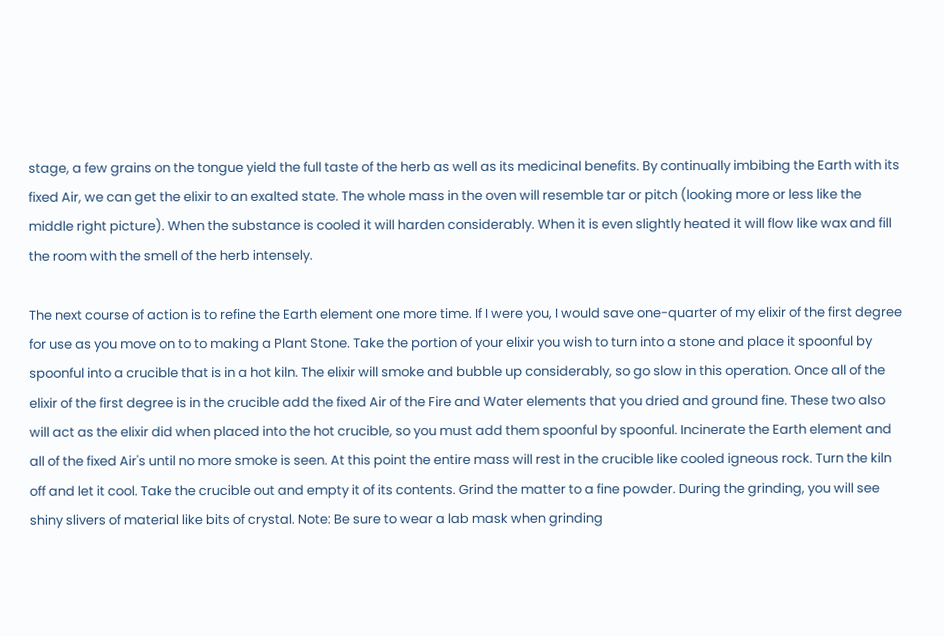stage, a few grains on the tongue yield the full taste of the herb as well as its medicinal benefits. By continually imbibing the Earth with its fixed Air, we can get the elixir to an exalted state. The whole mass in the oven will resemble tar or pitch (looking more or less like the middle right picture). When the substance is cooled it will harden considerably. When it is even slightly heated it will flow like wax and fill the room with the smell of the herb intensely.

The next course of action is to refine the Earth element one more time. If I were you, I would save one-quarter of my elixir of the first degree for use as you move on to to making a Plant Stone. Take the portion of your elixir you wish to turn into a stone and place it spoonful by spoonful into a crucible that is in a hot kiln. The elixir will smoke and bubble up considerably, so go slow in this operation. Once all of the elixir of the first degree is in the crucible add the fixed Air of the Fire and Water elements that you dried and ground fine. These two also will act as the elixir did when placed into the hot crucible, so you must add them spoonful by spoonful. Incinerate the Earth element and all of the fixed Air's until no more smoke is seen. At this point the entire mass will rest in the crucible like cooled igneous rock. Turn the kiln off and let it cool. Take the crucible out and empty it of its contents. Grind the matter to a fine powder. During the grinding, you will see shiny slivers of material like bits of crystal. Note: Be sure to wear a lab mask when grinding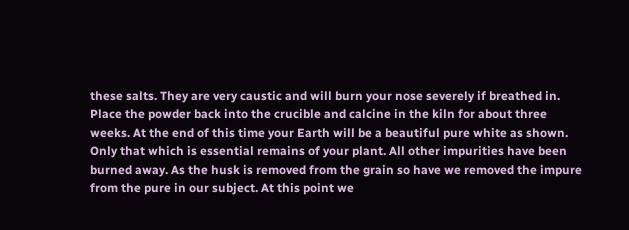these salts. They are very caustic and will burn your nose severely if breathed in. Place the powder back into the crucible and calcine in the kiln for about three weeks. At the end of this time your Earth will be a beautiful pure white as shown. Only that which is essential remains of your plant. All other impurities have been burned away. As the husk is removed from the grain so have we removed the impure from the pure in our subject. At this point we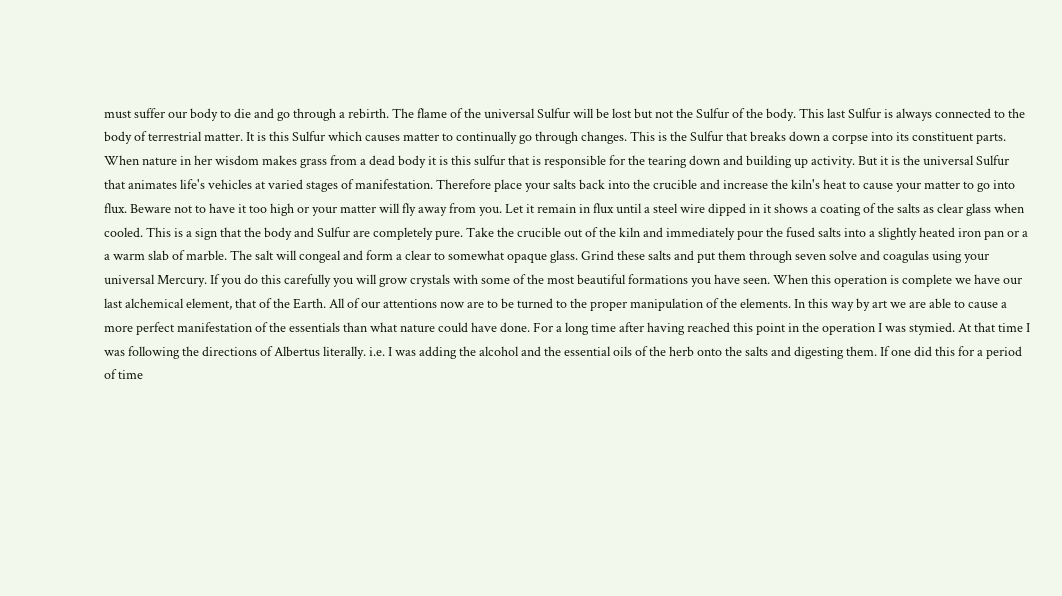must suffer our body to die and go through a rebirth. The flame of the universal Sulfur will be lost but not the Sulfur of the body. This last Sulfur is always connected to the body of terrestrial matter. It is this Sulfur which causes matter to continually go through changes. This is the Sulfur that breaks down a corpse into its constituent parts. When nature in her wisdom makes grass from a dead body it is this sulfur that is responsible for the tearing down and building up activity. But it is the universal Sulfur that animates life's vehicles at varied stages of manifestation. Therefore place your salts back into the crucible and increase the kiln's heat to cause your matter to go into flux. Beware not to have it too high or your matter will fly away from you. Let it remain in flux until a steel wire dipped in it shows a coating of the salts as clear glass when cooled. This is a sign that the body and Sulfur are completely pure. Take the crucible out of the kiln and immediately pour the fused salts into a slightly heated iron pan or a a warm slab of marble. The salt will congeal and form a clear to somewhat opaque glass. Grind these salts and put them through seven solve and coagulas using your universal Mercury. If you do this carefully you will grow crystals with some of the most beautiful formations you have seen. When this operation is complete we have our last alchemical element, that of the Earth. All of our attentions now are to be turned to the proper manipulation of the elements. In this way by art we are able to cause a more perfect manifestation of the essentials than what nature could have done. For a long time after having reached this point in the operation I was stymied. At that time I was following the directions of Albertus literally. i.e. I was adding the alcohol and the essential oils of the herb onto the salts and digesting them. If one did this for a period of time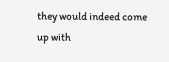they would indeed come up with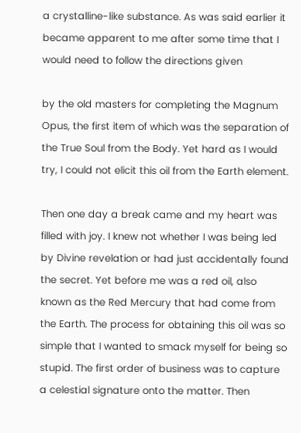a crystalline-like substance. As was said earlier it became apparent to me after some time that I would need to follow the directions given

by the old masters for completing the Magnum Opus, the first item of which was the separation of the True Soul from the Body. Yet hard as I would try, I could not elicit this oil from the Earth element.

Then one day a break came and my heart was filled with joy. I knew not whether I was being led by Divine revelation or had just accidentally found the secret. Yet before me was a red oil, also known as the Red Mercury that had come from the Earth. The process for obtaining this oil was so simple that I wanted to smack myself for being so stupid. The first order of business was to capture a celestial signature onto the matter. Then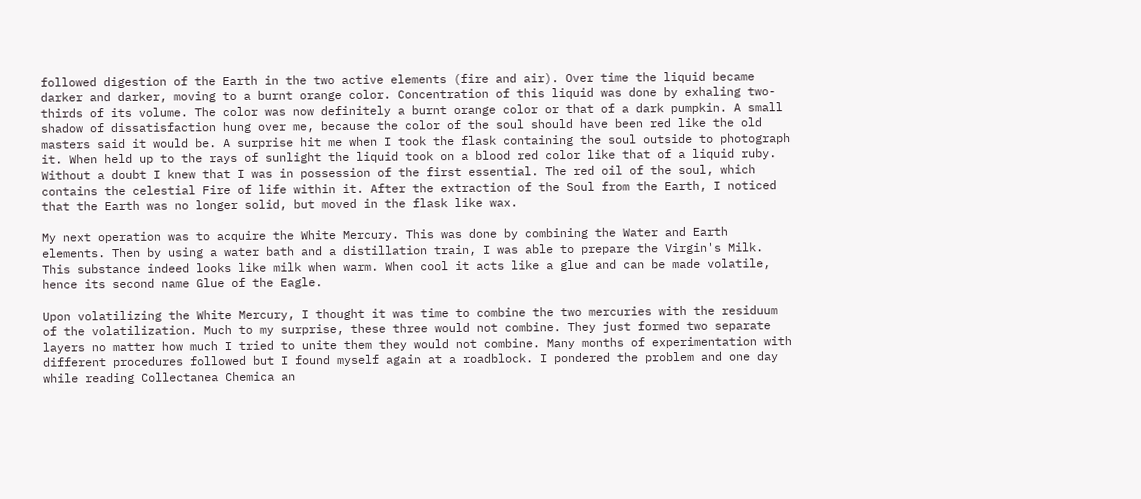followed digestion of the Earth in the two active elements (fire and air). Over time the liquid became darker and darker, moving to a burnt orange color. Concentration of this liquid was done by exhaling two-thirds of its volume. The color was now definitely a burnt orange color or that of a dark pumpkin. A small shadow of dissatisfaction hung over me, because the color of the soul should have been red like the old masters said it would be. A surprise hit me when I took the flask containing the soul outside to photograph it. When held up to the rays of sunlight the liquid took on a blood red color like that of a liquid ruby. Without a doubt I knew that I was in possession of the first essential. The red oil of the soul, which contains the celestial Fire of life within it. After the extraction of the Soul from the Earth, I noticed that the Earth was no longer solid, but moved in the flask like wax.

My next operation was to acquire the White Mercury. This was done by combining the Water and Earth elements. Then by using a water bath and a distillation train, I was able to prepare the Virgin's Milk. This substance indeed looks like milk when warm. When cool it acts like a glue and can be made volatile, hence its second name Glue of the Eagle.

Upon volatilizing the White Mercury, I thought it was time to combine the two mercuries with the residuum of the volatilization. Much to my surprise, these three would not combine. They just formed two separate layers no matter how much I tried to unite them they would not combine. Many months of experimentation with different procedures followed but I found myself again at a roadblock. I pondered the problem and one day while reading Collectanea Chemica an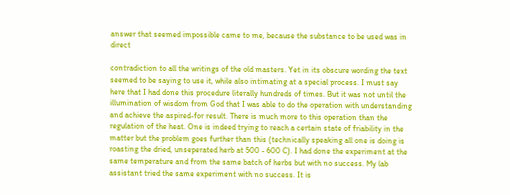answer that seemed impossible came to me, because the substance to be used was in direct

contradiction to all the writings of the old masters. Yet in its obscure wording the text seemed to be saying to use it, while also intimating at a special process. I must say here that I had done this procedure literally hundreds of times. But it was not until the illumination of wisdom from God that I was able to do the operation with understanding and achieve the aspired-for result. There is much more to this operation than the regulation of the heat. One is indeed trying to reach a certain state of friability in the matter but the problem goes further than this (technically speaking all one is doing is roasting the dried, unseperated herb at 500 - 600 C). I had done the experiment at the same temperature and from the same batch of herbs but with no success. My lab assistant tried the same experiment with no success. It is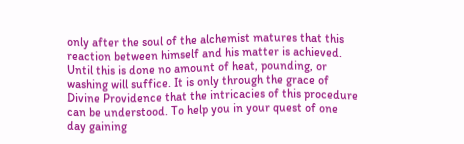only after the soul of the alchemist matures that this reaction between himself and his matter is achieved. Until this is done no amount of heat, pounding, or washing will suffice. It is only through the grace of Divine Providence that the intricacies of this procedure can be understood. To help you in your quest of one day gaining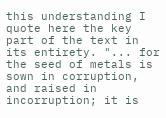this understanding I quote here the key part of the text in its entirety. "... for the seed of metals is sown in corruption, and raised in incorruption; it is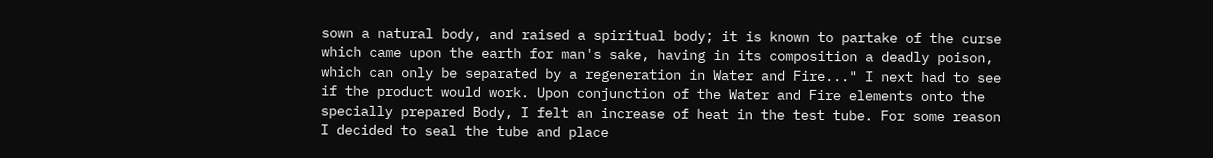sown a natural body, and raised a spiritual body; it is known to partake of the curse which came upon the earth for man's sake, having in its composition a deadly poison, which can only be separated by a regeneration in Water and Fire..." I next had to see if the product would work. Upon conjunction of the Water and Fire elements onto the specially prepared Body, I felt an increase of heat in the test tube. For some reason I decided to seal the tube and place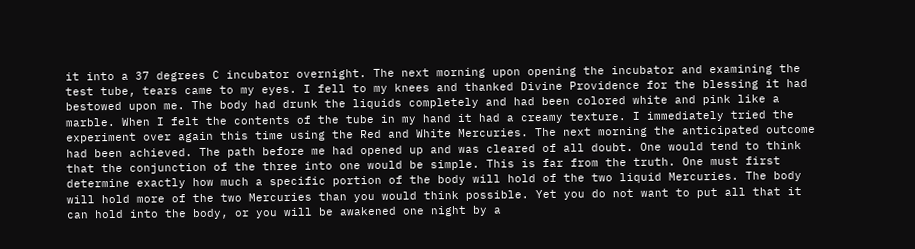it into a 37 degrees C incubator overnight. The next morning upon opening the incubator and examining the test tube, tears came to my eyes. I fell to my knees and thanked Divine Providence for the blessing it had bestowed upon me. The body had drunk the liquids completely and had been colored white and pink like a marble. When I felt the contents of the tube in my hand it had a creamy texture. I immediately tried the experiment over again this time using the Red and White Mercuries. The next morning the anticipated outcome had been achieved. The path before me had opened up and was cleared of all doubt. One would tend to think that the conjunction of the three into one would be simple. This is far from the truth. One must first determine exactly how much a specific portion of the body will hold of the two liquid Mercuries. The body will hold more of the two Mercuries than you would think possible. Yet you do not want to put all that it can hold into the body, or you will be awakened one night by a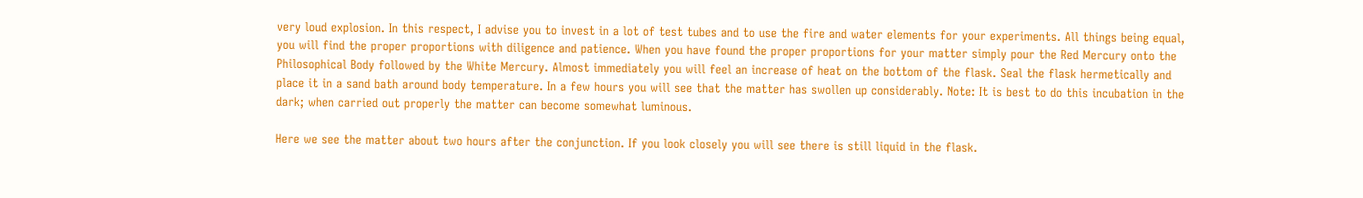very loud explosion. In this respect, I advise you to invest in a lot of test tubes and to use the fire and water elements for your experiments. All things being equal, you will find the proper proportions with diligence and patience. When you have found the proper proportions for your matter simply pour the Red Mercury onto the Philosophical Body followed by the White Mercury. Almost immediately you will feel an increase of heat on the bottom of the flask. Seal the flask hermetically and place it in a sand bath around body temperature. In a few hours you will see that the matter has swollen up considerably. Note: It is best to do this incubation in the dark; when carried out properly the matter can become somewhat luminous.

Here we see the matter about two hours after the conjunction. If you look closely you will see there is still liquid in the flask.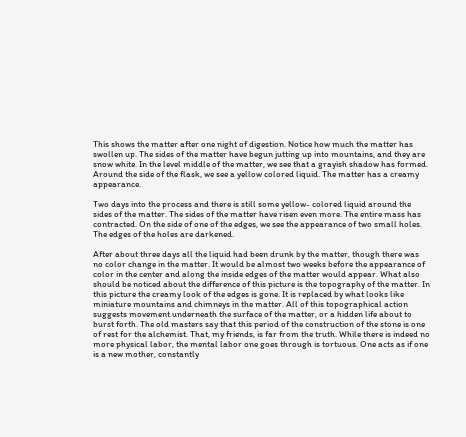This shows the matter after one night of digestion. Notice how much the matter has swollen up. The sides of the matter have begun jutting up into mountains, and they are snow white. In the level middle of the matter, we see that a grayish shadow has formed. Around the side of the flask, we see a yellow colored liquid. The matter has a creamy appearance.

Two days into the process and there is still some yellow- colored liquid around the sides of the matter. The sides of the matter have risen even more. The entire mass has contracted. On the side of one of the edges, we see the appearance of two small holes. The edges of the holes are darkened.

After about three days all the liquid had been drunk by the matter, though there was no color change in the matter. It would be almost two weeks before the appearance of color in the center and along the inside edges of the matter would appear. What also should be noticed about the difference of this picture is the topography of the matter. In this picture the creamy look of the edges is gone. It is replaced by what looks like miniature mountains and chimneys in the matter. All of this topographical action suggests movement underneath the surface of the matter, or a hidden life about to burst forth. The old masters say that this period of the construction of the stone is one of rest for the alchemist. That, my friends, is far from the truth. While there is indeed no more physical labor, the mental labor one goes through is tortuous. One acts as if one is a new mother, constantly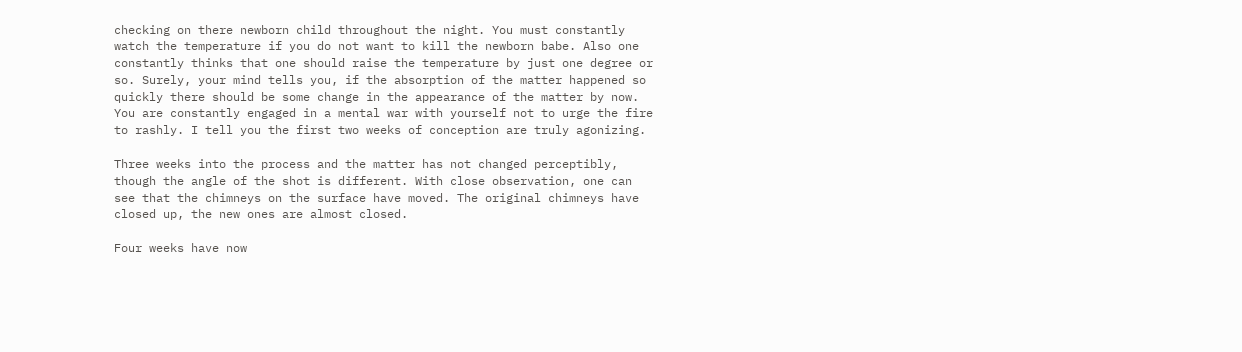checking on there newborn child throughout the night. You must constantly watch the temperature if you do not want to kill the newborn babe. Also one constantly thinks that one should raise the temperature by just one degree or so. Surely, your mind tells you, if the absorption of the matter happened so quickly there should be some change in the appearance of the matter by now. You are constantly engaged in a mental war with yourself not to urge the fire to rashly. I tell you the first two weeks of conception are truly agonizing.

Three weeks into the process and the matter has not changed perceptibly, though the angle of the shot is different. With close observation, one can see that the chimneys on the surface have moved. The original chimneys have closed up, the new ones are almost closed.

Four weeks have now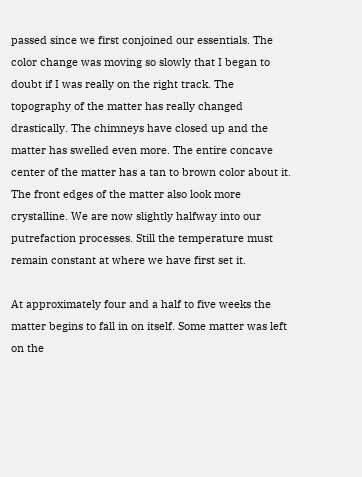passed since we first conjoined our essentials. The color change was moving so slowly that I began to doubt if I was really on the right track. The topography of the matter has really changed drastically. The chimneys have closed up and the matter has swelled even more. The entire concave center of the matter has a tan to brown color about it. The front edges of the matter also look more crystalline. We are now slightly halfway into our putrefaction processes. Still the temperature must remain constant at where we have first set it.

At approximately four and a half to five weeks the matter begins to fall in on itself. Some matter was left on the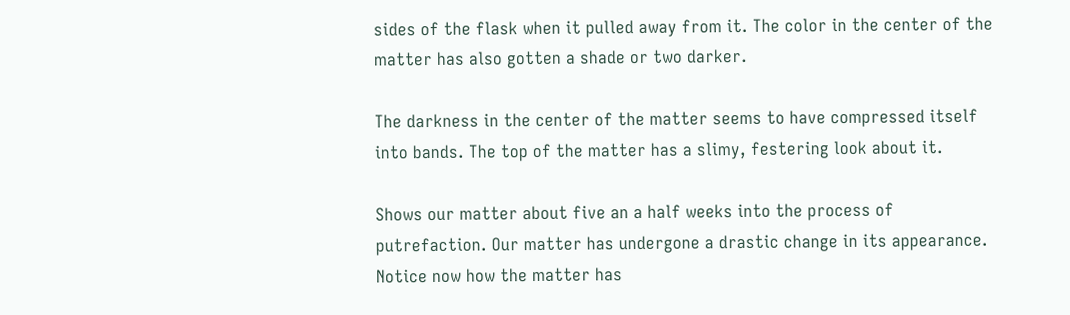sides of the flask when it pulled away from it. The color in the center of the matter has also gotten a shade or two darker.

The darkness in the center of the matter seems to have compressed itself into bands. The top of the matter has a slimy, festering look about it.

Shows our matter about five an a half weeks into the process of putrefaction. Our matter has undergone a drastic change in its appearance. Notice now how the matter has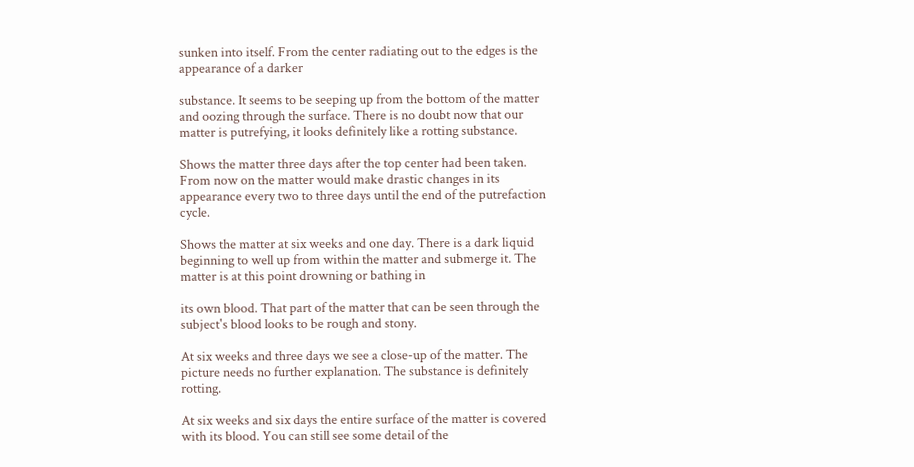sunken into itself. From the center radiating out to the edges is the appearance of a darker

substance. It seems to be seeping up from the bottom of the matter and oozing through the surface. There is no doubt now that our matter is putrefying, it looks definitely like a rotting substance.

Shows the matter three days after the top center had been taken. From now on the matter would make drastic changes in its appearance every two to three days until the end of the putrefaction cycle.

Shows the matter at six weeks and one day. There is a dark liquid beginning to well up from within the matter and submerge it. The matter is at this point drowning or bathing in

its own blood. That part of the matter that can be seen through the subject's blood looks to be rough and stony.

At six weeks and three days we see a close-up of the matter. The picture needs no further explanation. The substance is definitely rotting.

At six weeks and six days the entire surface of the matter is covered with its blood. You can still see some detail of the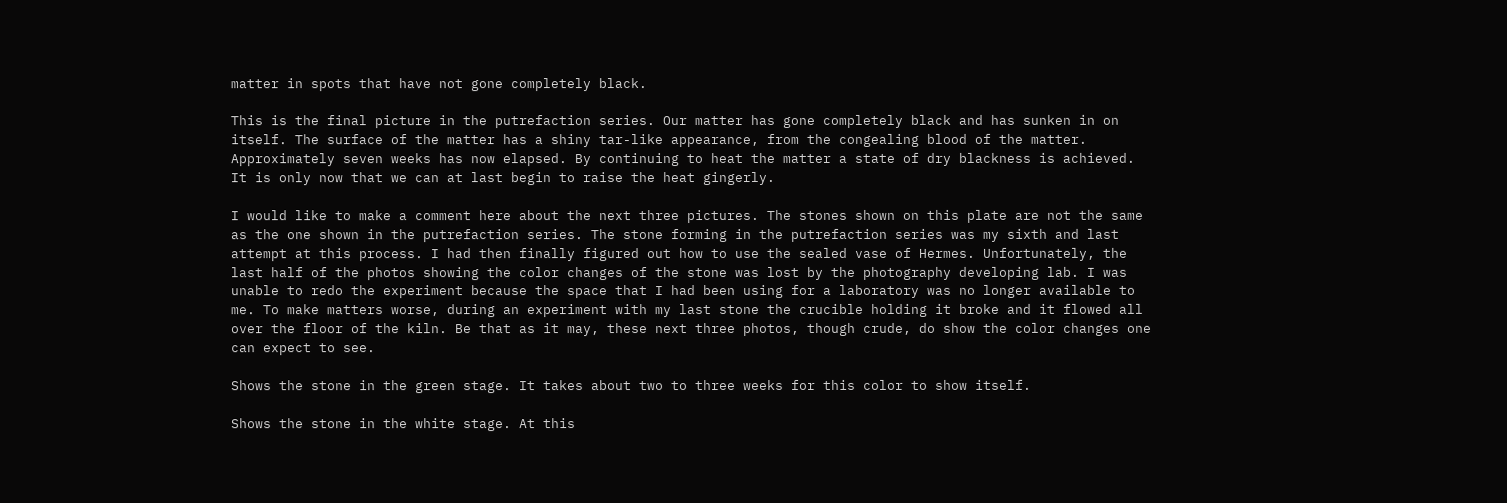matter in spots that have not gone completely black.

This is the final picture in the putrefaction series. Our matter has gone completely black and has sunken in on itself. The surface of the matter has a shiny tar-like appearance, from the congealing blood of the matter. Approximately seven weeks has now elapsed. By continuing to heat the matter a state of dry blackness is achieved. It is only now that we can at last begin to raise the heat gingerly.

I would like to make a comment here about the next three pictures. The stones shown on this plate are not the same as the one shown in the putrefaction series. The stone forming in the putrefaction series was my sixth and last attempt at this process. I had then finally figured out how to use the sealed vase of Hermes. Unfortunately, the last half of the photos showing the color changes of the stone was lost by the photography developing lab. I was unable to redo the experiment because the space that I had been using for a laboratory was no longer available to me. To make matters worse, during an experiment with my last stone the crucible holding it broke and it flowed all over the floor of the kiln. Be that as it may, these next three photos, though crude, do show the color changes one can expect to see.

Shows the stone in the green stage. It takes about two to three weeks for this color to show itself.

Shows the stone in the white stage. At this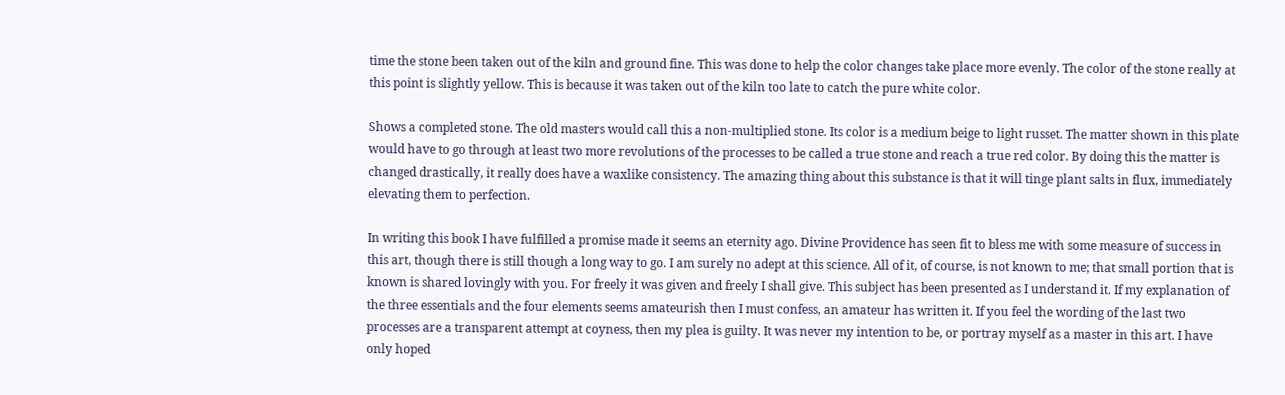time the stone been taken out of the kiln and ground fine. This was done to help the color changes take place more evenly. The color of the stone really at this point is slightly yellow. This is because it was taken out of the kiln too late to catch the pure white color.

Shows a completed stone. The old masters would call this a non-multiplied stone. Its color is a medium beige to light russet. The matter shown in this plate would have to go through at least two more revolutions of the processes to be called a true stone and reach a true red color. By doing this the matter is changed drastically, it really does have a waxlike consistency. The amazing thing about this substance is that it will tinge plant salts in flux, immediately elevating them to perfection.

In writing this book I have fulfilled a promise made it seems an eternity ago. Divine Providence has seen fit to bless me with some measure of success in this art, though there is still though a long way to go. I am surely no adept at this science. All of it, of course, is not known to me; that small portion that is known is shared lovingly with you. For freely it was given and freely I shall give. This subject has been presented as I understand it. If my explanation of the three essentials and the four elements seems amateurish then I must confess, an amateur has written it. If you feel the wording of the last two processes are a transparent attempt at coyness, then my plea is guilty. It was never my intention to be, or portray myself as a master in this art. I have only hoped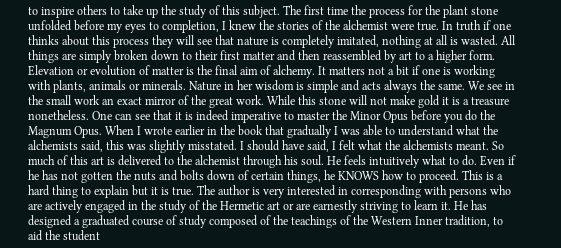to inspire others to take up the study of this subject. The first time the process for the plant stone unfolded before my eyes to completion, I knew the stories of the alchemist were true. In truth if one thinks about this process they will see that nature is completely imitated, nothing at all is wasted. All things are simply broken down to their first matter and then reassembled by art to a higher form. Elevation or evolution of matter is the final aim of alchemy. It matters not a bit if one is working with plants, animals or minerals. Nature in her wisdom is simple and acts always the same. We see in the small work an exact mirror of the great work. While this stone will not make gold it is a treasure nonetheless. One can see that it is indeed imperative to master the Minor Opus before you do the Magnum Opus. When I wrote earlier in the book that gradually I was able to understand what the alchemists said, this was slightly misstated. I should have said, I felt what the alchemists meant. So much of this art is delivered to the alchemist through his soul. He feels intuitively what to do. Even if he has not gotten the nuts and bolts down of certain things, he KNOWS how to proceed. This is a hard thing to explain but it is true. The author is very interested in corresponding with persons who are actively engaged in the study of the Hermetic art or are earnestly striving to learn it. He has designed a graduated course of study composed of the teachings of the Western Inner tradition, to aid the student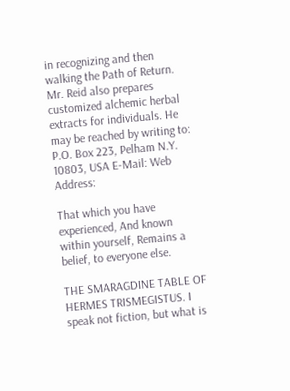in recognizing and then walking the Path of Return. Mr. Reid also prepares customized alchemic herbal extracts for individuals. He may be reached by writing to: P.O. Box 223, Pelham N.Y. 10803, USA E-Mail: Web Address:

That which you have experienced, And known within yourself, Remains a belief, to everyone else.

THE SMARAGDINE TABLE OF HERMES TRISMEGISTUS. I speak not fiction, but what is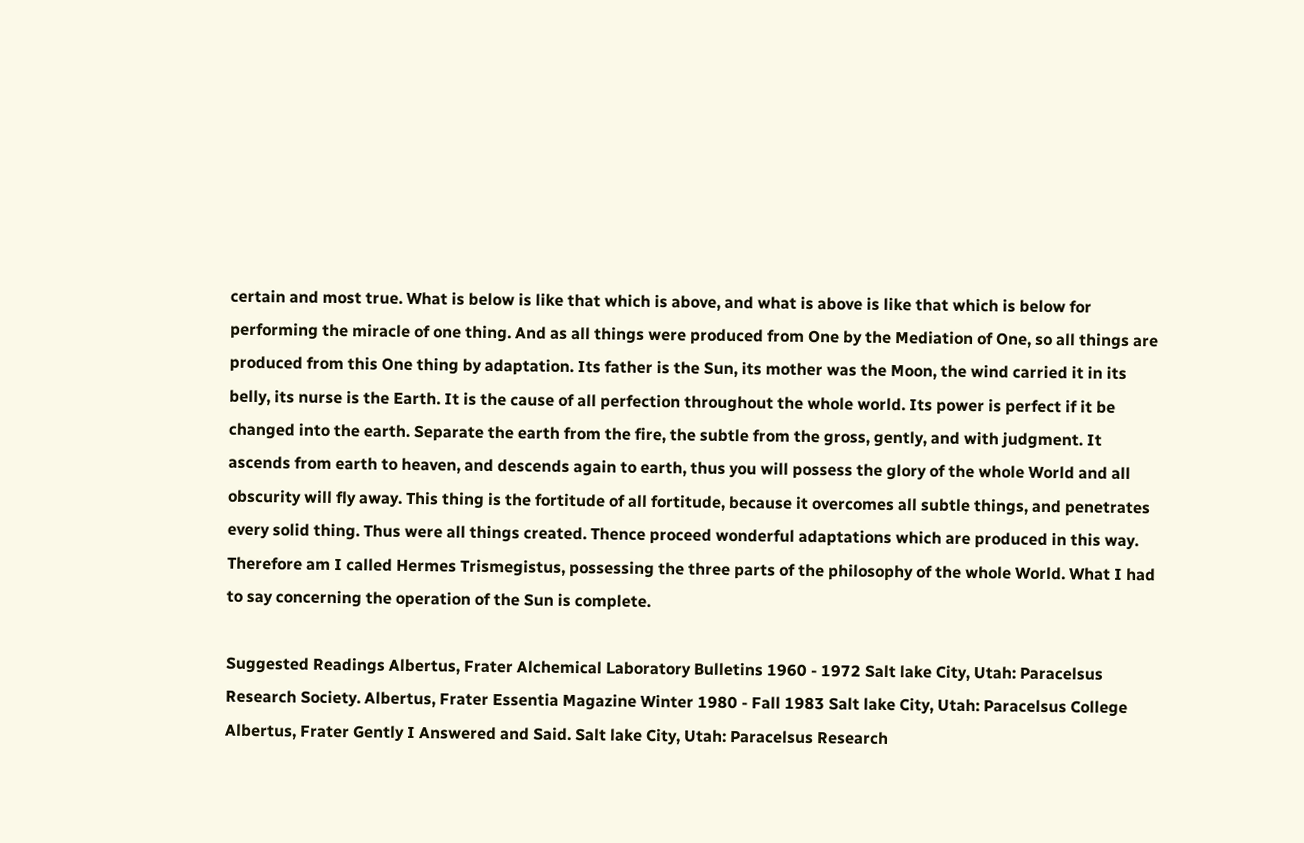certain and most true. What is below is like that which is above, and what is above is like that which is below for performing the miracle of one thing. And as all things were produced from One by the Mediation of One, so all things are produced from this One thing by adaptation. Its father is the Sun, its mother was the Moon, the wind carried it in its belly, its nurse is the Earth. It is the cause of all perfection throughout the whole world. Its power is perfect if it be changed into the earth. Separate the earth from the fire, the subtle from the gross, gently, and with judgment. It ascends from earth to heaven, and descends again to earth, thus you will possess the glory of the whole World and all obscurity will fly away. This thing is the fortitude of all fortitude, because it overcomes all subtle things, and penetrates every solid thing. Thus were all things created. Thence proceed wonderful adaptations which are produced in this way. Therefore am I called Hermes Trismegistus, possessing the three parts of the philosophy of the whole World. What I had to say concerning the operation of the Sun is complete.

Suggested Readings Albertus, Frater Alchemical Laboratory Bulletins 1960 - 1972 Salt lake City, Utah: Paracelsus Research Society. Albertus, Frater Essentia Magazine Winter 1980 - Fall 1983 Salt lake City, Utah: Paracelsus College Albertus, Frater Gently I Answered and Said. Salt lake City, Utah: Paracelsus Research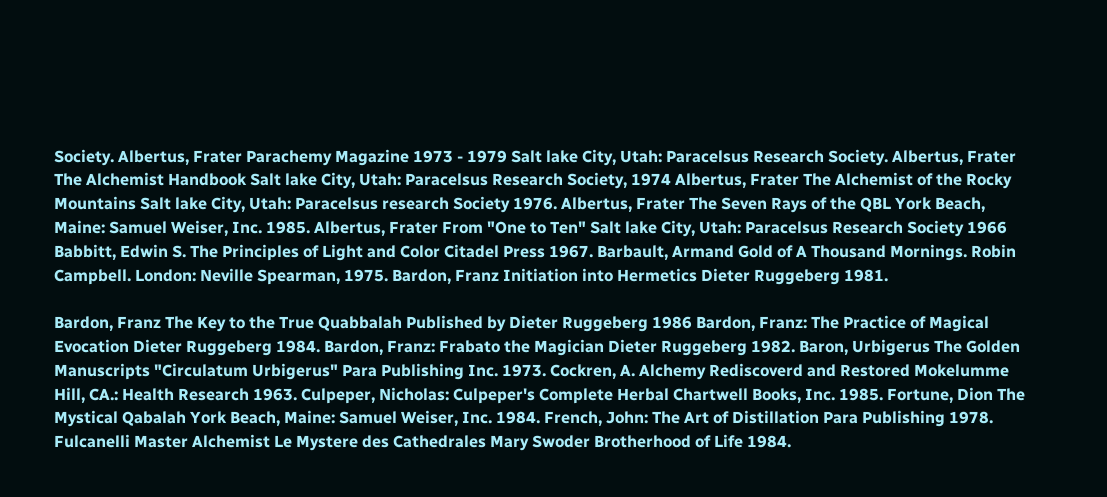Society. Albertus, Frater Parachemy Magazine 1973 - 1979 Salt lake City, Utah: Paracelsus Research Society. Albertus, Frater The Alchemist Handbook Salt lake City, Utah: Paracelsus Research Society, 1974 Albertus, Frater The Alchemist of the Rocky Mountains Salt lake City, Utah: Paracelsus research Society 1976. Albertus, Frater The Seven Rays of the QBL York Beach, Maine: Samuel Weiser, Inc. 1985. Albertus, Frater From "One to Ten" Salt lake City, Utah: Paracelsus Research Society 1966 Babbitt, Edwin S. The Principles of Light and Color Citadel Press 1967. Barbault, Armand Gold of A Thousand Mornings. Robin Campbell. London: Neville Spearman, 1975. Bardon, Franz Initiation into Hermetics Dieter Ruggeberg 1981.

Bardon, Franz The Key to the True Quabbalah Published by Dieter Ruggeberg 1986 Bardon, Franz: The Practice of Magical Evocation Dieter Ruggeberg 1984. Bardon, Franz: Frabato the Magician Dieter Ruggeberg 1982. Baron, Urbigerus The Golden Manuscripts "Circulatum Urbigerus" Para Publishing Inc. 1973. Cockren, A. Alchemy Rediscoverd and Restored Mokelumme Hill, CA.: Health Research 1963. Culpeper, Nicholas: Culpeper's Complete Herbal Chartwell Books, Inc. 1985. Fortune, Dion The Mystical Qabalah York Beach, Maine: Samuel Weiser, Inc. 1984. French, John: The Art of Distillation Para Publishing 1978. Fulcanelli Master Alchemist Le Mystere des Cathedrales Mary Swoder Brotherhood of Life 1984.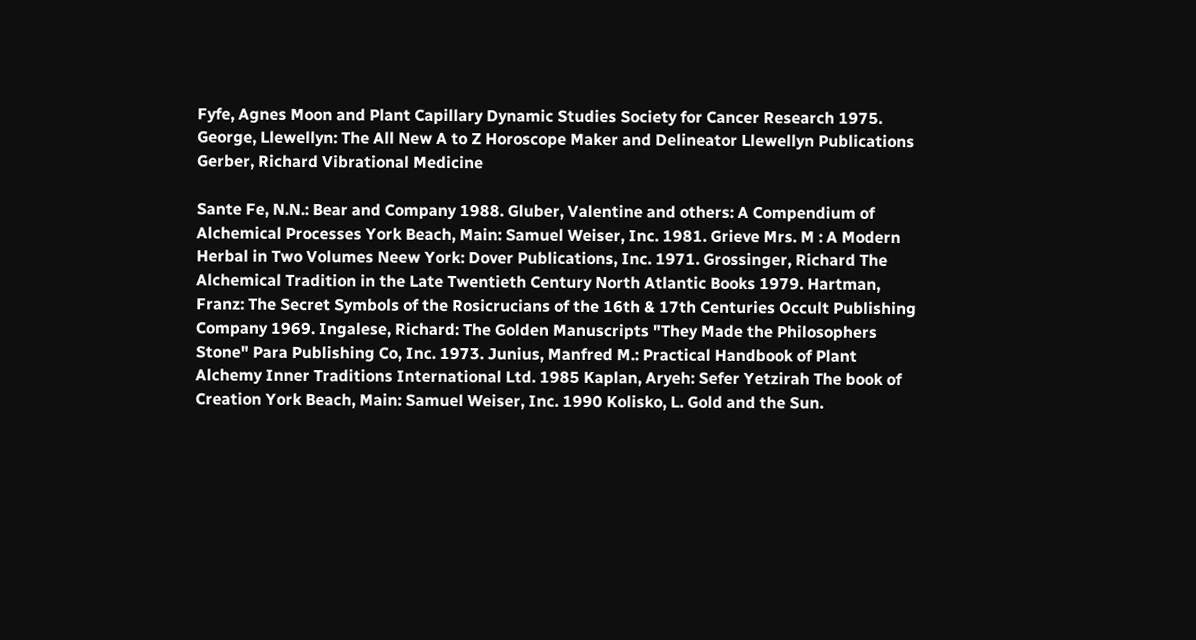Fyfe, Agnes Moon and Plant Capillary Dynamic Studies Society for Cancer Research 1975. George, Llewellyn: The All New A to Z Horoscope Maker and Delineator Llewellyn Publications Gerber, Richard Vibrational Medicine

Sante Fe, N.N.: Bear and Company 1988. Gluber, Valentine and others: A Compendium of Alchemical Processes York Beach, Main: Samuel Weiser, Inc. 1981. Grieve Mrs. M : A Modern Herbal in Two Volumes Neew York: Dover Publications, Inc. 1971. Grossinger, Richard The Alchemical Tradition in the Late Twentieth Century North Atlantic Books 1979. Hartman, Franz: The Secret Symbols of the Rosicrucians of the 16th & 17th Centuries Occult Publishing Company 1969. Ingalese, Richard: The Golden Manuscripts "They Made the Philosophers Stone" Para Publishing Co, Inc. 1973. Junius, Manfred M.: Practical Handbook of Plant Alchemy Inner Traditions International Ltd. 1985 Kaplan, Aryeh: Sefer Yetzirah The book of Creation York Beach, Main: Samuel Weiser, Inc. 1990 Kolisko, L. Gold and the Sun.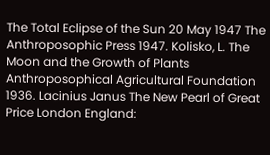The Total Eclipse of the Sun 20 May 1947 The Anthroposophic Press 1947. Kolisko, L. The Moon and the Growth of Plants Anthroposophical Agricultural Foundation 1936. Lacinius Janus The New Pearl of Great Price London England: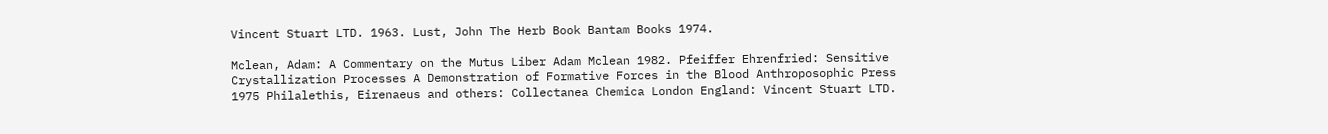Vincent Stuart LTD. 1963. Lust, John The Herb Book Bantam Books 1974.

Mclean, Adam: A Commentary on the Mutus Liber Adam Mclean 1982. Pfeiffer Ehrenfried: Sensitive Crystallization Processes A Demonstration of Formative Forces in the Blood Anthroposophic Press 1975 Philalethis, Eirenaeus and others: Collectanea Chemica London England: Vincent Stuart LTD.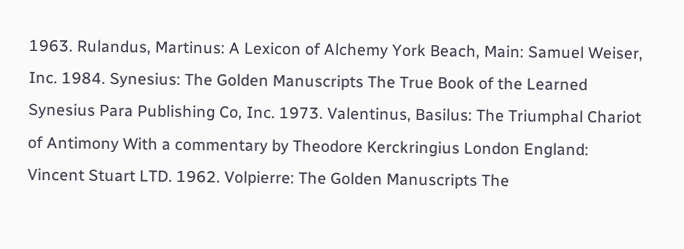1963. Rulandus, Martinus: A Lexicon of Alchemy York Beach, Main: Samuel Weiser, Inc. 1984. Synesius: The Golden Manuscripts The True Book of the Learned Synesius Para Publishing Co, Inc. 1973. Valentinus, Basilus: The Triumphal Chariot of Antimony With a commentary by Theodore Kerckringius London England: Vincent Stuart LTD. 1962. Volpierre: The Golden Manuscripts The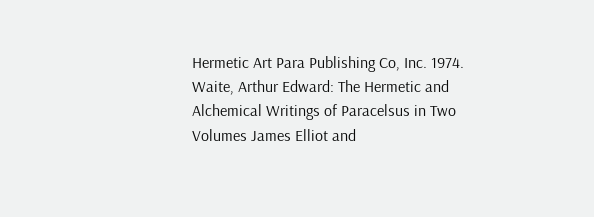Hermetic Art Para Publishing Co, Inc. 1974. Waite, Arthur Edward: The Hermetic and Alchemical Writings of Paracelsus in Two Volumes James Elliot and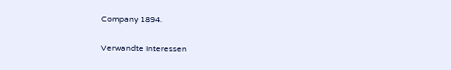Company 1894.

Verwandte Interessen